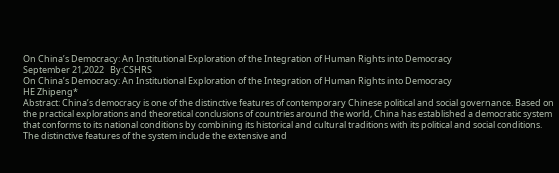On China’s Democracy: An Institutional Exploration of the Integration of Human Rights into Democracy
September 21,2022   By:CSHRS
On China’s Democracy: An Institutional Exploration of the Integration of Human Rights into Democracy
HE Zhipeng*
Abstract: China’s democracy is one of the distinctive features of contemporary Chinese political and social governance. Based on the practical explorations and theoretical conclusions of countries around the world, China has established a democratic system that conforms to its national conditions by combining its historical and cultural traditions with its political and social conditions. The distinctive features of the system include the extensive and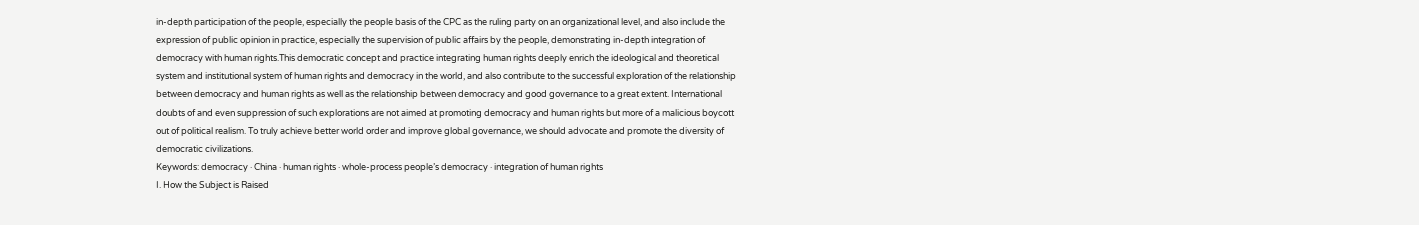in-depth participation of the people, especially the people basis of the CPC as the ruling party on an organizational level, and also include the expression of public opinion in practice, especially the supervision of public affairs by the people, demonstrating in-depth integration of democracy with human rights.This democratic concept and practice integrating human rights deeply enrich the ideological and theoretical system and institutional system of human rights and democracy in the world, and also contribute to the successful exploration of the relationship between democracy and human rights as well as the relationship between democracy and good governance to a great extent. International doubts of and even suppression of such explorations are not aimed at promoting democracy and human rights but more of a malicious boycott out of political realism. To truly achieve better world order and improve global governance, we should advocate and promote the diversity of democratic civilizations.
Keywords: democracy · China · human rights · whole-process people’s democracy · integration of human rights
I. How the Subject is Raised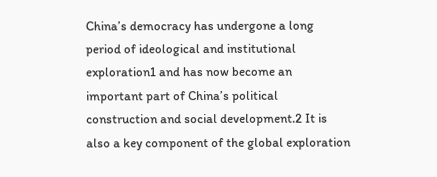China’s democracy has undergone a long period of ideological and institutional exploration1 and has now become an important part of China’s political construction and social development.2 It is also a key component of the global exploration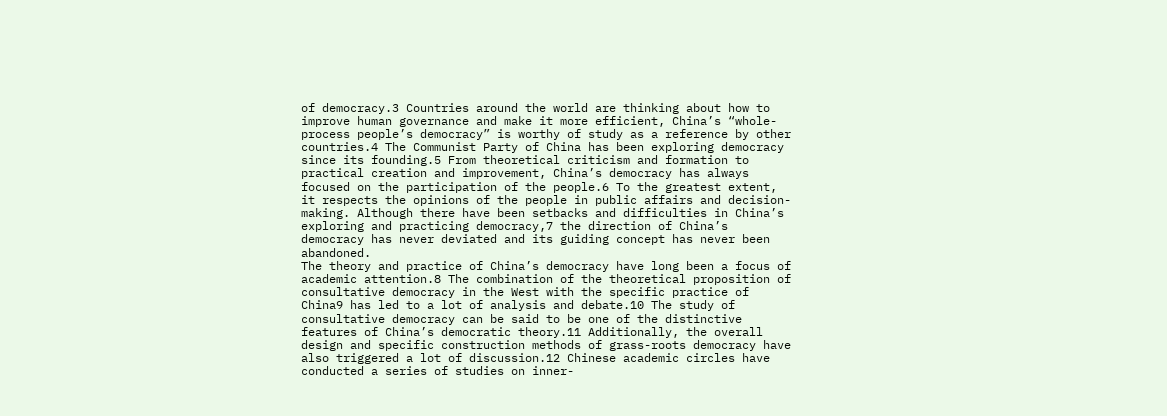of democracy.3 Countries around the world are thinking about how to improve human governance and make it more efficient, China’s “whole-process people’s democracy” is worthy of study as a reference by other countries.4 The Communist Party of China has been exploring democracy since its founding.5 From theoretical criticism and formation to practical creation and improvement, China’s democracy has always focused on the participation of the people.6 To the greatest extent, it respects the opinions of the people in public affairs and decision-making. Although there have been setbacks and difficulties in China’s exploring and practicing democracy,7 the direction of China’s democracy has never deviated and its guiding concept has never been abandoned.
The theory and practice of China’s democracy have long been a focus of academic attention.8 The combination of the theoretical proposition of consultative democracy in the West with the specific practice of China9 has led to a lot of analysis and debate.10 The study of consultative democracy can be said to be one of the distinctive features of China’s democratic theory.11 Additionally, the overall design and specific construction methods of grass-roots democracy have also triggered a lot of discussion.12 Chinese academic circles have conducted a series of studies on inner-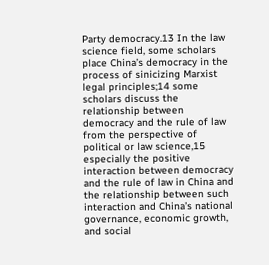Party democracy.13 In the law science field, some scholars place China’s democracy in the process of sinicizing Marxist legal principles;14 some scholars discuss the relationship between democracy and the rule of law from the perspective of political or law science,15 especially the positive interaction between democracy and the rule of law in China and the relationship between such interaction and China’s national governance, economic growth, and social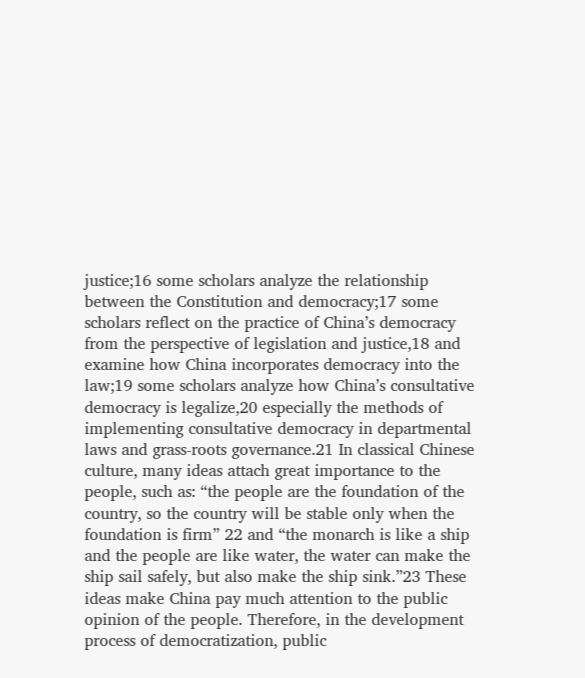justice;16 some scholars analyze the relationship between the Constitution and democracy;17 some scholars reflect on the practice of China’s democracy from the perspective of legislation and justice,18 and examine how China incorporates democracy into the law;19 some scholars analyze how China’s consultative democracy is legalize,20 especially the methods of implementing consultative democracy in departmental laws and grass-roots governance.21 In classical Chinese culture, many ideas attach great importance to the people, such as: “the people are the foundation of the country, so the country will be stable only when the foundation is firm” 22 and “the monarch is like a ship and the people are like water, the water can make the ship sail safely, but also make the ship sink.”23 These ideas make China pay much attention to the public opinion of the people. Therefore, in the development process of democratization, public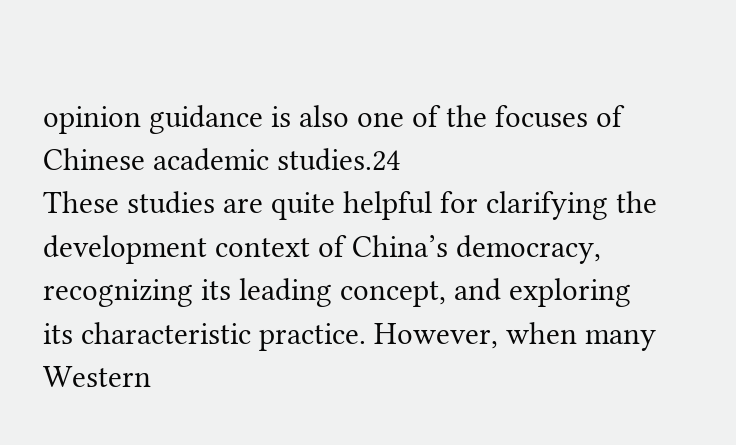opinion guidance is also one of the focuses of Chinese academic studies.24
These studies are quite helpful for clarifying the development context of China’s democracy, recognizing its leading concept, and exploring its characteristic practice. However, when many Western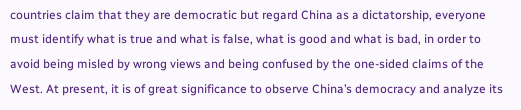countries claim that they are democratic but regard China as a dictatorship, everyone must identify what is true and what is false, what is good and what is bad, in order to avoid being misled by wrong views and being confused by the one-sided claims of the West. At present, it is of great significance to observe China’s democracy and analyze its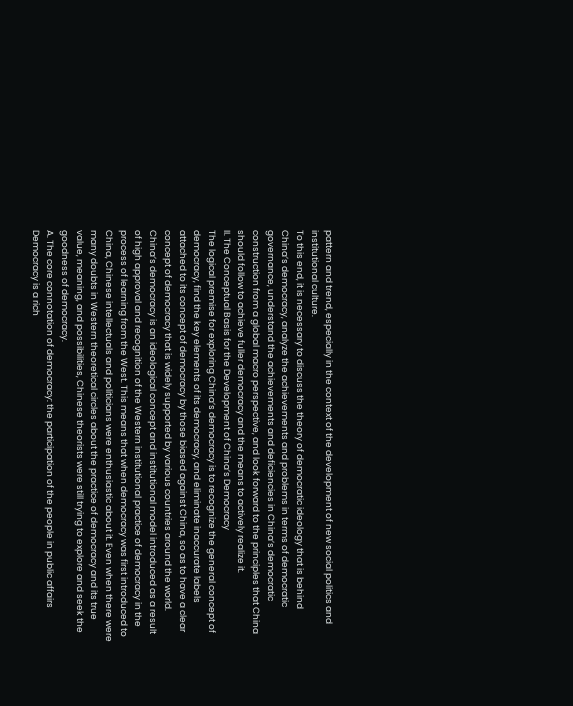pattern and trend, especially in the context of the development of new social politics and institutional culture.
To this end, it is necessary to discuss the theory of democratic ideology that is behind China’s democracy, analyze the achievements and problems in terms of democratic governance, understand the achievements and deficiencies in China’s democratic construction from a global macro perspective, and look forward to the principles that China should follow to achieve fuller democracy and the means to actively realize it.
II. The Conceptual Basis for the Development of China’s Democracy
The logical premise for exploring China’s democracy is to recognize the general concept of democracy, find the key elements of its democracy, and eliminate inaccurate labels attached to its concept of democracy by those biased against China, so as to have a clear concept of democracy that is widely supported by various countries around the world. China’s democracy is an ideological concept and institutional model introduced as a result of high approval and recognition of the Western institutional practice of democracy in the process of learning from the West. This means that when democracy was first introduced to China, Chinese intellectuals and politicians were enthusiastic about it. Even when there were many doubts in Western theoretical circles about the practice of democracy and its true value, meaning, and possibilities, Chinese theorists were still trying to explore and seek the goodness of democracy.
A. The core connotation of democracy: the participation of the people in public affairs
Democracy is a rich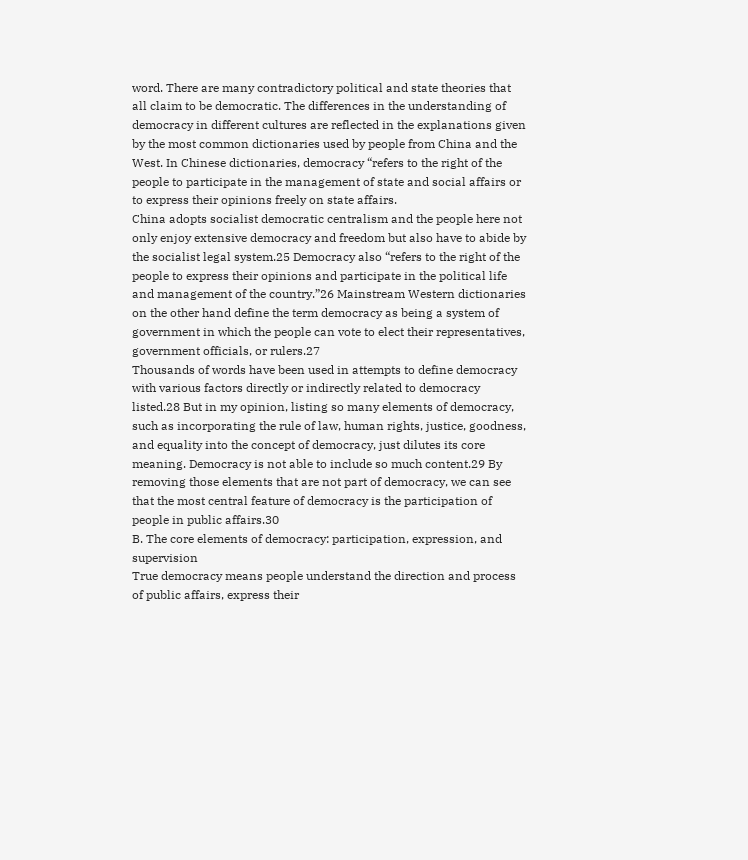word. There are many contradictory political and state theories that all claim to be democratic. The differences in the understanding of democracy in different cultures are reflected in the explanations given by the most common dictionaries used by people from China and the West. In Chinese dictionaries, democracy “refers to the right of the people to participate in the management of state and social affairs or to express their opinions freely on state affairs.
China adopts socialist democratic centralism and the people here not only enjoy extensive democracy and freedom but also have to abide by the socialist legal system.25 Democracy also “refers to the right of the people to express their opinions and participate in the political life and management of the country.”26 Mainstream Western dictionaries on the other hand define the term democracy as being a system of government in which the people can vote to elect their representatives, government officials, or rulers.27
Thousands of words have been used in attempts to define democracy with various factors directly or indirectly related to democracy listed.28 But in my opinion, listing so many elements of democracy, such as incorporating the rule of law, human rights, justice, goodness, and equality into the concept of democracy, just dilutes its core meaning. Democracy is not able to include so much content.29 By removing those elements that are not part of democracy, we can see that the most central feature of democracy is the participation of people in public affairs.30
B. The core elements of democracy: participation, expression, and supervision
True democracy means people understand the direction and process of public affairs, express their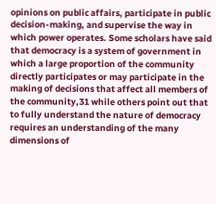opinions on public affairs, participate in public decision-making, and supervise the way in which power operates. Some scholars have said that democracy is a system of government in which a large proportion of the community directly participates or may participate in the making of decisions that affect all members of the community,31 while others point out that to fully understand the nature of democracy requires an understanding of the many dimensions of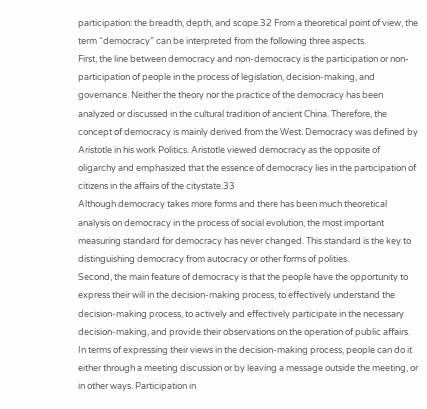participation: the breadth, depth, and scope.32 From a theoretical point of view, the term “democracy” can be interpreted from the following three aspects.
First, the line between democracy and non-democracy is the participation or non-participation of people in the process of legislation, decision-making, and governance. Neither the theory nor the practice of the democracy has been analyzed or discussed in the cultural tradition of ancient China. Therefore, the concept of democracy is mainly derived from the West. Democracy was defined by Aristotle in his work Politics. Aristotle viewed democracy as the opposite of oligarchy and emphasized that the essence of democracy lies in the participation of citizens in the affairs of the citystate.33
Although democracy takes more forms and there has been much theoretical analysis on democracy in the process of social evolution, the most important measuring standard for democracy has never changed. This standard is the key to distinguishing democracy from autocracy or other forms of polities.
Second, the main feature of democracy is that the people have the opportunity to express their will in the decision-making process, to effectively understand the decision-making process, to actively and effectively participate in the necessary decision-making, and provide their observations on the operation of public affairs. In terms of expressing their views in the decision-making process, people can do it either through a meeting discussion or by leaving a message outside the meeting, or in other ways. Participation in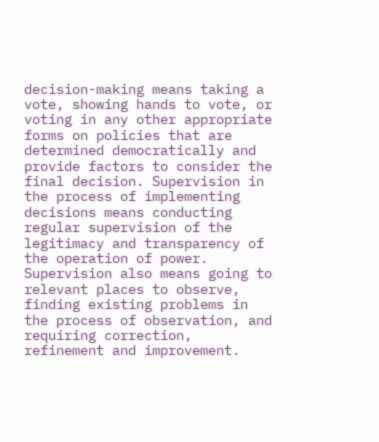decision-making means taking a vote, showing hands to vote, or voting in any other appropriate forms on policies that are determined democratically and provide factors to consider the final decision. Supervision in the process of implementing decisions means conducting regular supervision of the legitimacy and transparency of the operation of power. Supervision also means going to relevant places to observe, finding existing problems in the process of observation, and requiring correction, refinement and improvement.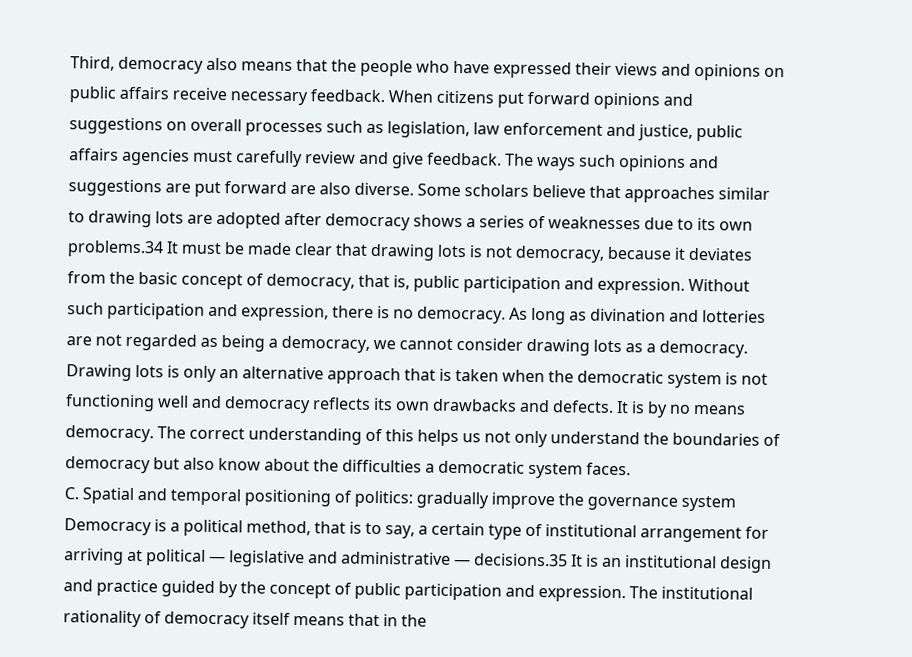Third, democracy also means that the people who have expressed their views and opinions on public affairs receive necessary feedback. When citizens put forward opinions and suggestions on overall processes such as legislation, law enforcement and justice, public affairs agencies must carefully review and give feedback. The ways such opinions and suggestions are put forward are also diverse. Some scholars believe that approaches similar to drawing lots are adopted after democracy shows a series of weaknesses due to its own problems.34 It must be made clear that drawing lots is not democracy, because it deviates from the basic concept of democracy, that is, public participation and expression. Without such participation and expression, there is no democracy. As long as divination and lotteries are not regarded as being a democracy, we cannot consider drawing lots as a democracy. Drawing lots is only an alternative approach that is taken when the democratic system is not functioning well and democracy reflects its own drawbacks and defects. It is by no means democracy. The correct understanding of this helps us not only understand the boundaries of democracy but also know about the difficulties a democratic system faces.
C. Spatial and temporal positioning of politics: gradually improve the governance system
Democracy is a political method, that is to say, a certain type of institutional arrangement for arriving at political — legislative and administrative — decisions.35 It is an institutional design and practice guided by the concept of public participation and expression. The institutional rationality of democracy itself means that in the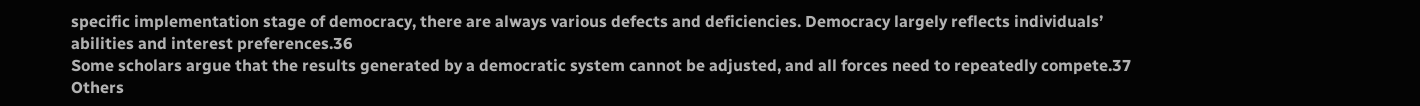specific implementation stage of democracy, there are always various defects and deficiencies. Democracy largely reflects individuals’ abilities and interest preferences.36
Some scholars argue that the results generated by a democratic system cannot be adjusted, and all forces need to repeatedly compete.37 Others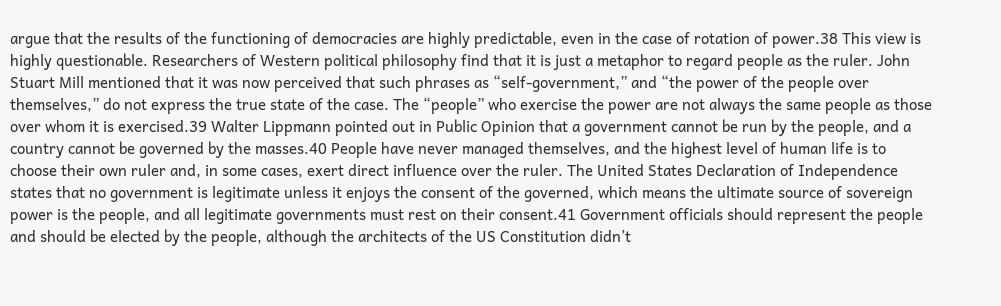argue that the results of the functioning of democracies are highly predictable, even in the case of rotation of power.38 This view is highly questionable. Researchers of Western political philosophy find that it is just a metaphor to regard people as the ruler. John Stuart Mill mentioned that it was now perceived that such phrases as “self-government,” and “the power of the people over themselves,” do not express the true state of the case. The “people” who exercise the power are not always the same people as those over whom it is exercised.39 Walter Lippmann pointed out in Public Opinion that a government cannot be run by the people, and a country cannot be governed by the masses.40 People have never managed themselves, and the highest level of human life is to choose their own ruler and, in some cases, exert direct influence over the ruler. The United States Declaration of Independence states that no government is legitimate unless it enjoys the consent of the governed, which means the ultimate source of sovereign power is the people, and all legitimate governments must rest on their consent.41 Government officials should represent the people and should be elected by the people, although the architects of the US Constitution didn’t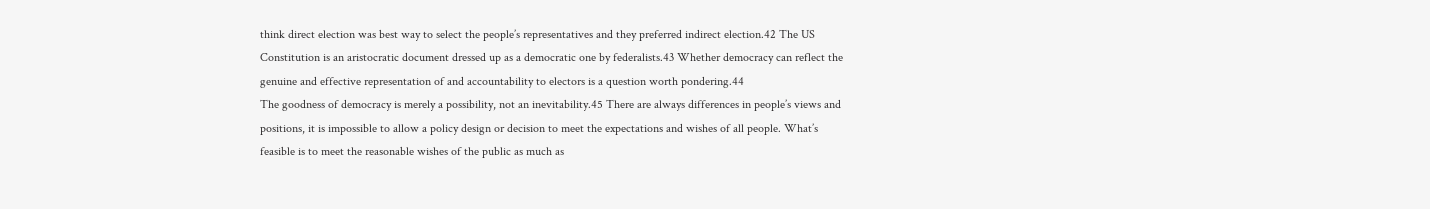think direct election was best way to select the people’s representatives and they preferred indirect election.42 The US Constitution is an aristocratic document dressed up as a democratic one by federalists.43 Whether democracy can reflect the genuine and effective representation of and accountability to electors is a question worth pondering.44
The goodness of democracy is merely a possibility, not an inevitability.45 There are always differences in people’s views and positions, it is impossible to allow a policy design or decision to meet the expectations and wishes of all people. What’s feasible is to meet the reasonable wishes of the public as much as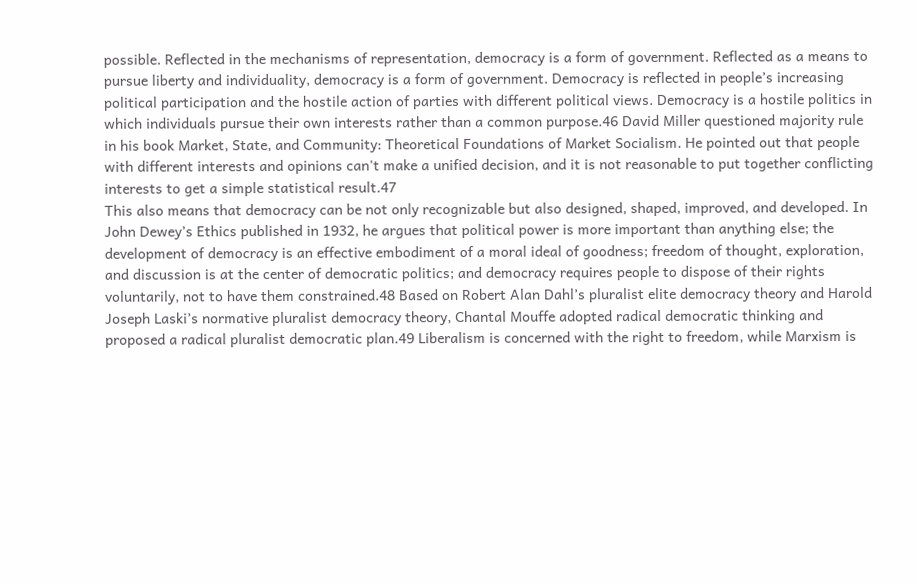possible. Reflected in the mechanisms of representation, democracy is a form of government. Reflected as a means to pursue liberty and individuality, democracy is a form of government. Democracy is reflected in people’s increasing political participation and the hostile action of parties with different political views. Democracy is a hostile politics in which individuals pursue their own interests rather than a common purpose.46 David Miller questioned majority rule in his book Market, State, and Community: Theoretical Foundations of Market Socialism. He pointed out that people with different interests and opinions can't make a unified decision, and it is not reasonable to put together conflicting interests to get a simple statistical result.47
This also means that democracy can be not only recognizable but also designed, shaped, improved, and developed. In John Dewey’s Ethics published in 1932, he argues that political power is more important than anything else; the development of democracy is an effective embodiment of a moral ideal of goodness; freedom of thought, exploration, and discussion is at the center of democratic politics; and democracy requires people to dispose of their rights voluntarily, not to have them constrained.48 Based on Robert Alan Dahl’s pluralist elite democracy theory and Harold Joseph Laski’s normative pluralist democracy theory, Chantal Mouffe adopted radical democratic thinking and proposed a radical pluralist democratic plan.49 Liberalism is concerned with the right to freedom, while Marxism is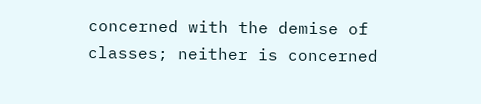concerned with the demise of classes; neither is concerned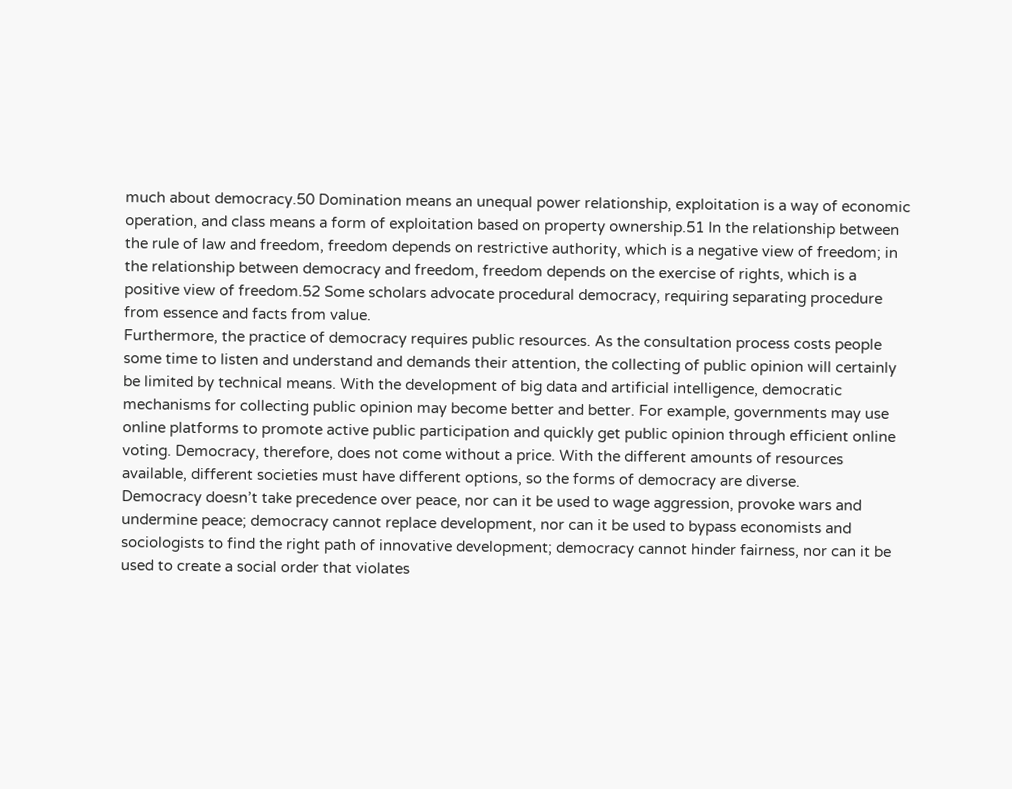much about democracy.50 Domination means an unequal power relationship, exploitation is a way of economic operation, and class means a form of exploitation based on property ownership.51 In the relationship between the rule of law and freedom, freedom depends on restrictive authority, which is a negative view of freedom; in the relationship between democracy and freedom, freedom depends on the exercise of rights, which is a positive view of freedom.52 Some scholars advocate procedural democracy, requiring separating procedure from essence and facts from value.
Furthermore, the practice of democracy requires public resources. As the consultation process costs people some time to listen and understand and demands their attention, the collecting of public opinion will certainly be limited by technical means. With the development of big data and artificial intelligence, democratic mechanisms for collecting public opinion may become better and better. For example, governments may use online platforms to promote active public participation and quickly get public opinion through efficient online voting. Democracy, therefore, does not come without a price. With the different amounts of resources available, different societies must have different options, so the forms of democracy are diverse.
Democracy doesn’t take precedence over peace, nor can it be used to wage aggression, provoke wars and undermine peace; democracy cannot replace development, nor can it be used to bypass economists and sociologists to find the right path of innovative development; democracy cannot hinder fairness, nor can it be used to create a social order that violates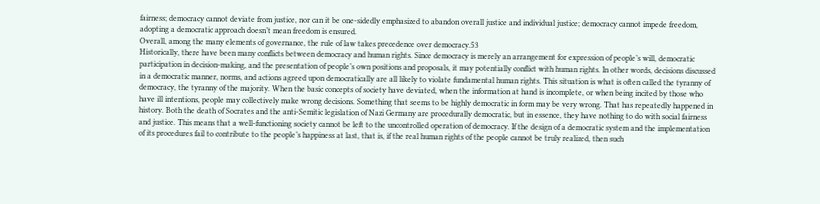fairness; democracy cannot deviate from justice, nor can it be one-sidedly emphasized to abandon overall justice and individual justice; democracy cannot impede freedom, adopting a democratic approach doesn’t mean freedom is ensured.
Overall, among the many elements of governance, the rule of law takes precedence over democracy.53
Historically, there have been many conflicts between democracy and human rights. Since democracy is merely an arrangement for expression of people’s will, democratic participation in decision-making, and the presentation of people’s own positions and proposals, it may potentially conflict with human rights. In other words, decisions discussed in a democratic manner, norms, and actions agreed upon democratically are all likely to violate fundamental human rights. This situation is what is often called the tyranny of democracy, the tyranny of the majority. When the basic concepts of society have deviated, when the information at hand is incomplete, or when being incited by those who have ill intentions, people may collectively make wrong decisions. Something that seems to be highly democratic in form may be very wrong. That has repeatedly happened in history. Both the death of Socrates and the anti-Semitic legislation of Nazi Germany are procedurally democratic, but in essence, they have nothing to do with social fairness and justice. This means that a well-functioning society cannot be left to the uncontrolled operation of democracy. If the design of a democratic system and the implementation of its procedures fail to contribute to the people’s happiness at last, that is, if the real human rights of the people cannot be truly realized, then such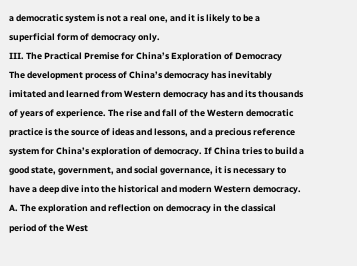a democratic system is not a real one, and it is likely to be a superficial form of democracy only.
III. The Practical Premise for China’s Exploration of Democracy
The development process of China’s democracy has inevitably imitated and learned from Western democracy has and its thousands of years of experience. The rise and fall of the Western democratic practice is the source of ideas and lessons, and a precious reference system for China’s exploration of democracy. If China tries to build a good state, government, and social governance, it is necessary to have a deep dive into the historical and modern Western democracy.
A. The exploration and reflection on democracy in the classical period of the West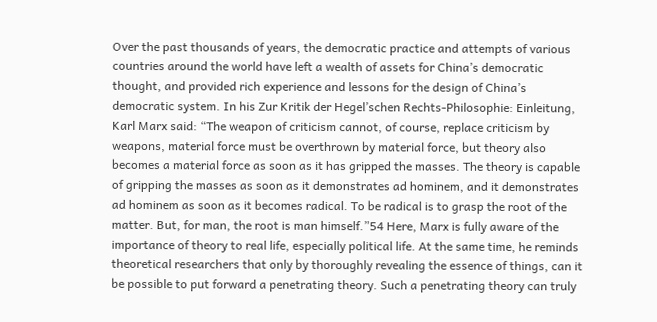Over the past thousands of years, the democratic practice and attempts of various countries around the world have left a wealth of assets for China’s democratic thought, and provided rich experience and lessons for the design of China’s democratic system. In his Zur Kritik der Hegel’schen Rechts-Philosophie: Einleitung, Karl Marx said: “The weapon of criticism cannot, of course, replace criticism by weapons, material force must be overthrown by material force, but theory also becomes a material force as soon as it has gripped the masses. The theory is capable of gripping the masses as soon as it demonstrates ad hominem, and it demonstrates ad hominem as soon as it becomes radical. To be radical is to grasp the root of the matter. But, for man, the root is man himself.”54 Here, Marx is fully aware of the importance of theory to real life, especially political life. At the same time, he reminds theoretical researchers that only by thoroughly revealing the essence of things, can it be possible to put forward a penetrating theory. Such a penetrating theory can truly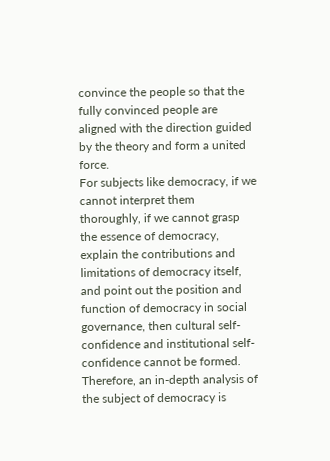convince the people so that the fully convinced people are aligned with the direction guided by the theory and form a united force.
For subjects like democracy, if we cannot interpret them thoroughly, if we cannot grasp the essence of democracy, explain the contributions and limitations of democracy itself, and point out the position and function of democracy in social governance, then cultural self-confidence and institutional self-confidence cannot be formed. Therefore, an in-depth analysis of the subject of democracy is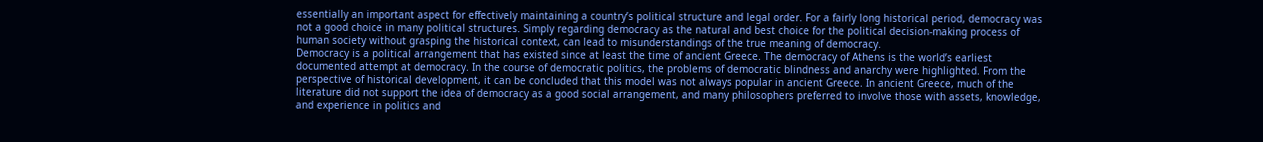essentially an important aspect for effectively maintaining a country’s political structure and legal order. For a fairly long historical period, democracy was not a good choice in many political structures. Simply regarding democracy as the natural and best choice for the political decision-making process of human society without grasping the historical context, can lead to misunderstandings of the true meaning of democracy.
Democracy is a political arrangement that has existed since at least the time of ancient Greece. The democracy of Athens is the world’s earliest documented attempt at democracy. In the course of democratic politics, the problems of democratic blindness and anarchy were highlighted. From the perspective of historical development, it can be concluded that this model was not always popular in ancient Greece. In ancient Greece, much of the literature did not support the idea of democracy as a good social arrangement, and many philosophers preferred to involve those with assets, knowledge, and experience in politics and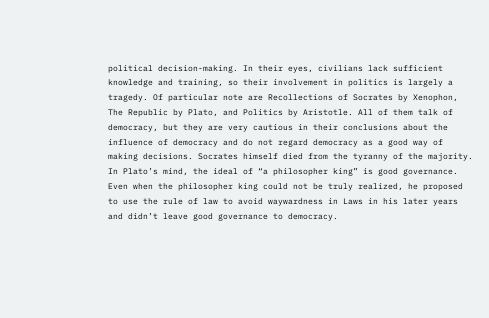political decision-making. In their eyes, civilians lack sufficient knowledge and training, so their involvement in politics is largely a tragedy. Of particular note are Recollections of Socrates by Xenophon, The Republic by Plato, and Politics by Aristotle. All of them talk of democracy, but they are very cautious in their conclusions about the influence of democracy and do not regard democracy as a good way of making decisions. Socrates himself died from the tyranny of the majority. In Plato’s mind, the ideal of “a philosopher king” is good governance. Even when the philosopher king could not be truly realized, he proposed to use the rule of law to avoid waywardness in Laws in his later years and didn’t leave good governance to democracy.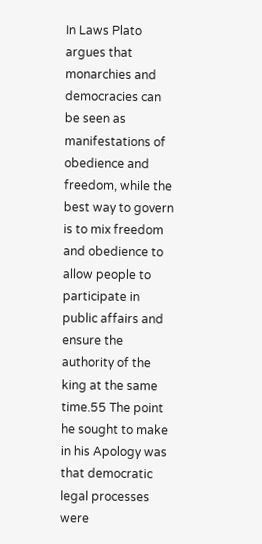In Laws Plato argues that monarchies and democracies can be seen as manifestations of obedience and freedom, while the best way to govern is to mix freedom and obedience to allow people to participate in public affairs and ensure the authority of the king at the same time.55 The point he sought to make in his Apology was that democratic legal processes were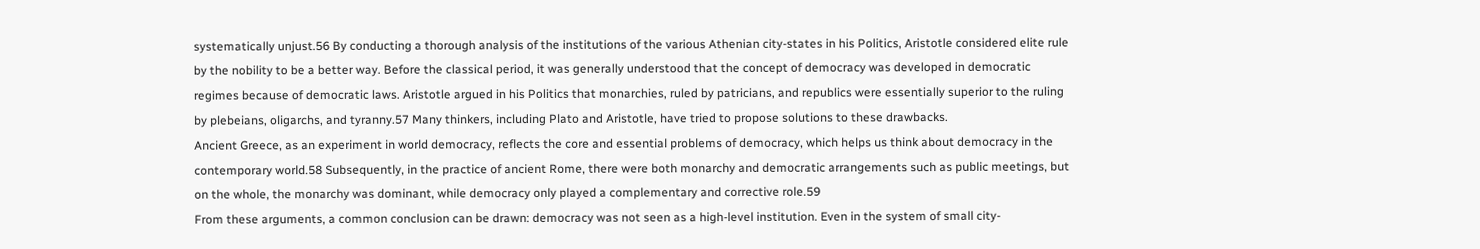systematically unjust.56 By conducting a thorough analysis of the institutions of the various Athenian city-states in his Politics, Aristotle considered elite rule by the nobility to be a better way. Before the classical period, it was generally understood that the concept of democracy was developed in democratic regimes because of democratic laws. Aristotle argued in his Politics that monarchies, ruled by patricians, and republics were essentially superior to the ruling by plebeians, oligarchs, and tyranny.57 Many thinkers, including Plato and Aristotle, have tried to propose solutions to these drawbacks.
Ancient Greece, as an experiment in world democracy, reflects the core and essential problems of democracy, which helps us think about democracy in the contemporary world.58 Subsequently, in the practice of ancient Rome, there were both monarchy and democratic arrangements such as public meetings, but on the whole, the monarchy was dominant, while democracy only played a complementary and corrective role.59
From these arguments, a common conclusion can be drawn: democracy was not seen as a high-level institution. Even in the system of small city-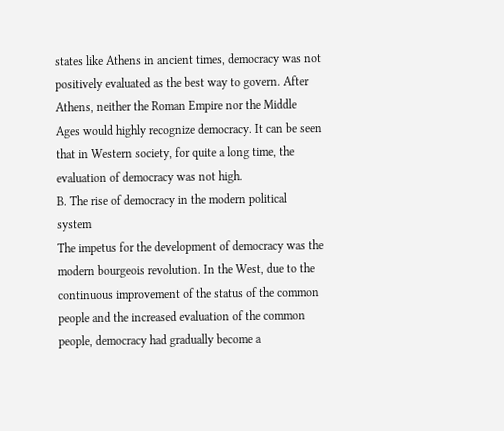states like Athens in ancient times, democracy was not positively evaluated as the best way to govern. After Athens, neither the Roman Empire nor the Middle Ages would highly recognize democracy. It can be seen that in Western society, for quite a long time, the evaluation of democracy was not high.
B. The rise of democracy in the modern political system
The impetus for the development of democracy was the modern bourgeois revolution. In the West, due to the continuous improvement of the status of the common people and the increased evaluation of the common people, democracy had gradually become a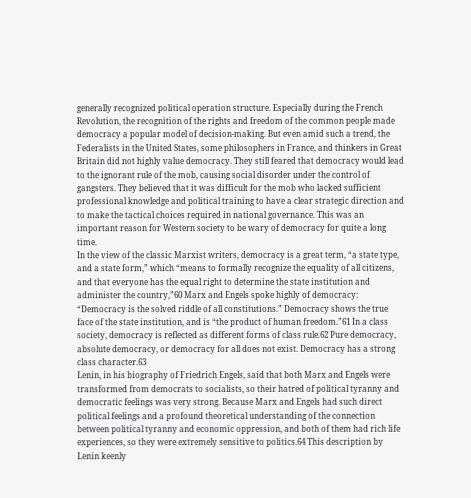generally recognized political operation structure. Especially during the French Revolution, the recognition of the rights and freedom of the common people made democracy a popular model of decision-making. But even amid such a trend, the Federalists in the United States, some philosophers in France, and thinkers in Great Britain did not highly value democracy. They still feared that democracy would lead to the ignorant rule of the mob, causing social disorder under the control of gangsters. They believed that it was difficult for the mob who lacked sufficient professional knowledge and political training to have a clear strategic direction and to make the tactical choices required in national governance. This was an important reason for Western society to be wary of democracy for quite a long time.
In the view of the classic Marxist writers, democracy is a great term, “a state type, and a state form,” which “means to formally recognize the equality of all citizens, and that everyone has the equal right to determine the state institution and administer the country,”60 Marx and Engels spoke highly of democracy: “Democracy is the solved riddle of all constitutions.” Democracy shows the true face of the state institution, and is “the product of human freedom.”61 In a class society, democracy is reflected as different forms of class rule.62 Pure democracy, absolute democracy, or democracy for all does not exist. Democracy has a strong class character.63
Lenin, in his biography of Friedrich Engels, said that both Marx and Engels were transformed from democrats to socialists, so their hatred of political tyranny and democratic feelings was very strong. Because Marx and Engels had such direct political feelings and a profound theoretical understanding of the connection between political tyranny and economic oppression, and both of them had rich life experiences, so they were extremely sensitive to politics.64 This description by Lenin keenly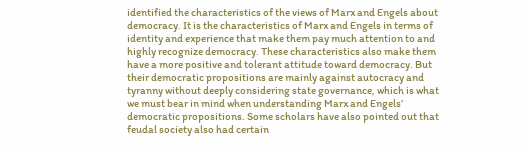identified the characteristics of the views of Marx and Engels about democracy. It is the characteristics of Marx and Engels in terms of identity and experience that make them pay much attention to and highly recognize democracy. These characteristics also make them have a more positive and tolerant attitude toward democracy. But their democratic propositions are mainly against autocracy and tyranny without deeply considering state governance, which is what we must bear in mind when understanding Marx and Engels’ democratic propositions. Some scholars have also pointed out that feudal society also had certain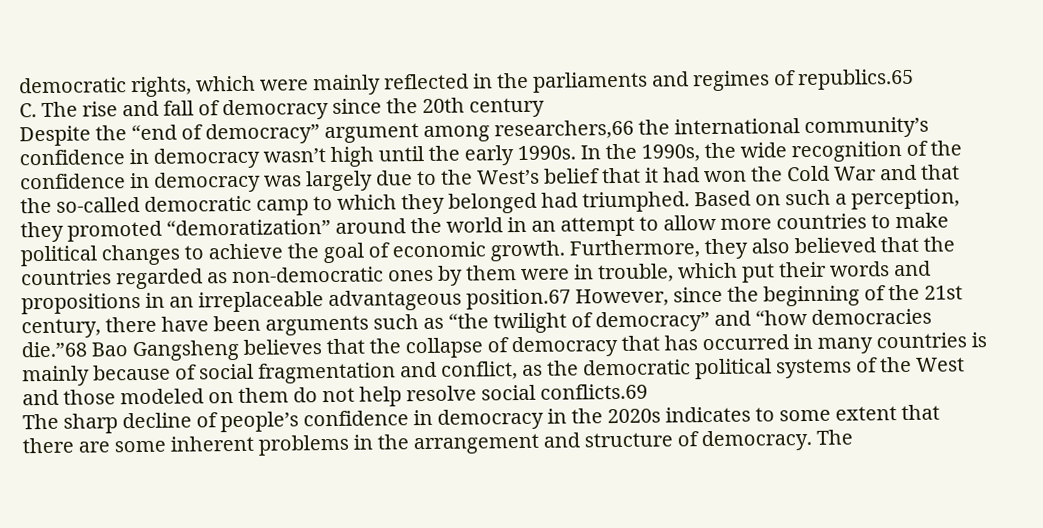democratic rights, which were mainly reflected in the parliaments and regimes of republics.65
C. The rise and fall of democracy since the 20th century
Despite the “end of democracy” argument among researchers,66 the international community’s confidence in democracy wasn’t high until the early 1990s. In the 1990s, the wide recognition of the confidence in democracy was largely due to the West’s belief that it had won the Cold War and that the so-called democratic camp to which they belonged had triumphed. Based on such a perception, they promoted “demoratization” around the world in an attempt to allow more countries to make political changes to achieve the goal of economic growth. Furthermore, they also believed that the countries regarded as non-democratic ones by them were in trouble, which put their words and propositions in an irreplaceable advantageous position.67 However, since the beginning of the 21st century, there have been arguments such as “the twilight of democracy” and “how democracies die.”68 Bao Gangsheng believes that the collapse of democracy that has occurred in many countries is mainly because of social fragmentation and conflict, as the democratic political systems of the West and those modeled on them do not help resolve social conflicts.69
The sharp decline of people’s confidence in democracy in the 2020s indicates to some extent that there are some inherent problems in the arrangement and structure of democracy. The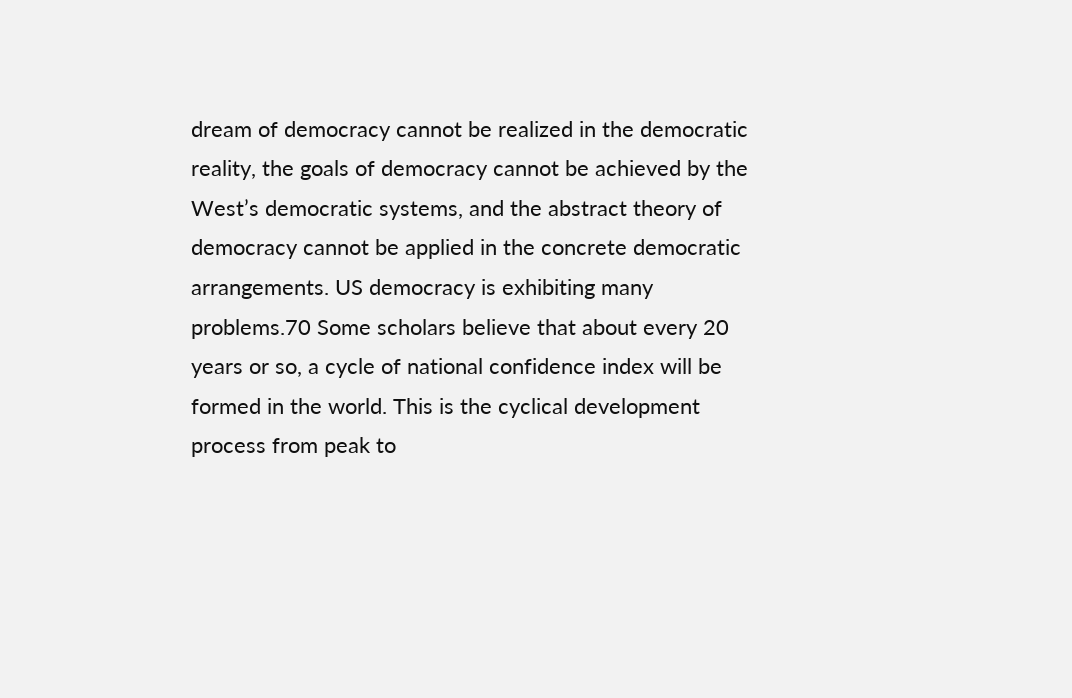dream of democracy cannot be realized in the democratic reality, the goals of democracy cannot be achieved by the West’s democratic systems, and the abstract theory of democracy cannot be applied in the concrete democratic arrangements. US democracy is exhibiting many problems.70 Some scholars believe that about every 20 years or so, a cycle of national confidence index will be formed in the world. This is the cyclical development process from peak to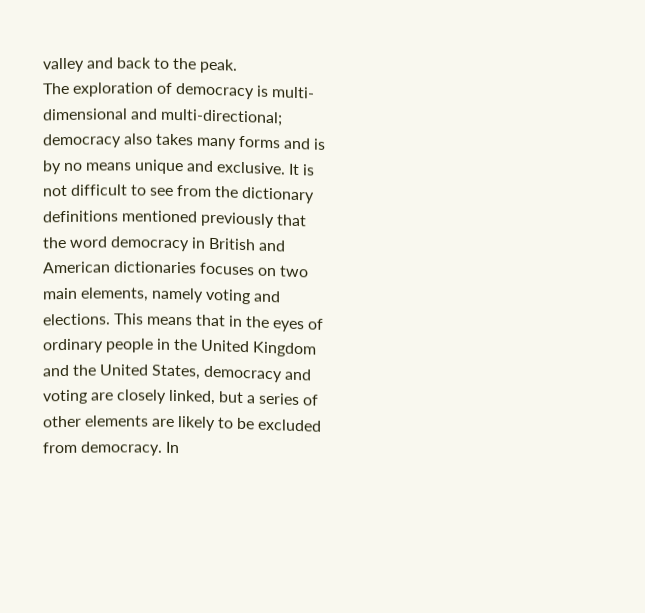valley and back to the peak.
The exploration of democracy is multi-dimensional and multi-directional; democracy also takes many forms and is by no means unique and exclusive. It is not difficult to see from the dictionary definitions mentioned previously that the word democracy in British and American dictionaries focuses on two main elements, namely voting and elections. This means that in the eyes of ordinary people in the United Kingdom and the United States, democracy and voting are closely linked, but a series of other elements are likely to be excluded from democracy. In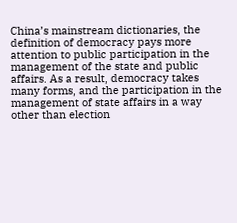China’s mainstream dictionaries, the definition of democracy pays more attention to public participation in the management of the state and public affairs. As a result, democracy takes many forms, and the participation in the management of state affairs in a way other than election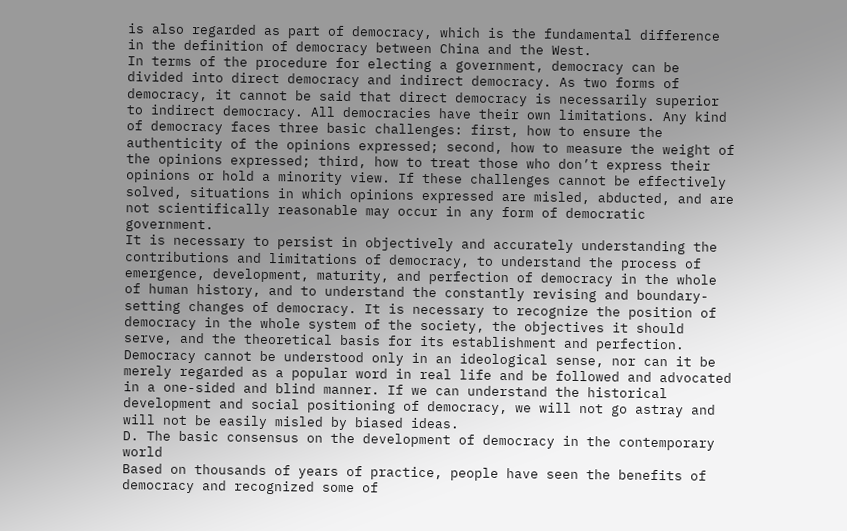is also regarded as part of democracy, which is the fundamental difference in the definition of democracy between China and the West.
In terms of the procedure for electing a government, democracy can be divided into direct democracy and indirect democracy. As two forms of democracy, it cannot be said that direct democracy is necessarily superior to indirect democracy. All democracies have their own limitations. Any kind of democracy faces three basic challenges: first, how to ensure the authenticity of the opinions expressed; second, how to measure the weight of the opinions expressed; third, how to treat those who don’t express their opinions or hold a minority view. If these challenges cannot be effectively solved, situations in which opinions expressed are misled, abducted, and are not scientifically reasonable may occur in any form of democratic government.
It is necessary to persist in objectively and accurately understanding the contributions and limitations of democracy, to understand the process of emergence, development, maturity, and perfection of democracy in the whole of human history, and to understand the constantly revising and boundary-setting changes of democracy. It is necessary to recognize the position of democracy in the whole system of the society, the objectives it should serve, and the theoretical basis for its establishment and perfection. Democracy cannot be understood only in an ideological sense, nor can it be merely regarded as a popular word in real life and be followed and advocated in a one-sided and blind manner. If we can understand the historical development and social positioning of democracy, we will not go astray and will not be easily misled by biased ideas.
D. The basic consensus on the development of democracy in the contemporary world
Based on thousands of years of practice, people have seen the benefits of democracy and recognized some of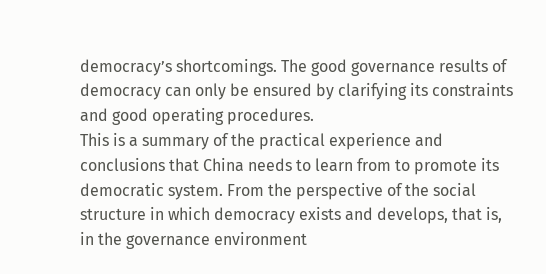democracy’s shortcomings. The good governance results of democracy can only be ensured by clarifying its constraints and good operating procedures.
This is a summary of the practical experience and conclusions that China needs to learn from to promote its democratic system. From the perspective of the social structure in which democracy exists and develops, that is, in the governance environment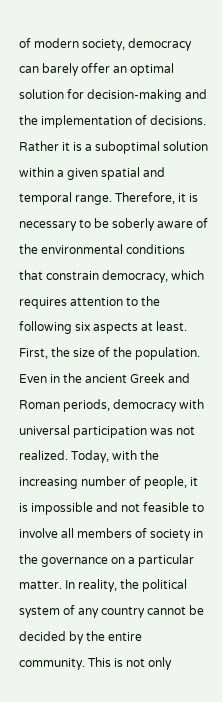of modern society, democracy can barely offer an optimal solution for decision-making and the implementation of decisions. Rather it is a suboptimal solution within a given spatial and temporal range. Therefore, it is necessary to be soberly aware of the environmental conditions that constrain democracy, which requires attention to the following six aspects at least.
First, the size of the population. Even in the ancient Greek and Roman periods, democracy with universal participation was not realized. Today, with the increasing number of people, it is impossible and not feasible to involve all members of society in the governance on a particular matter. In reality, the political system of any country cannot be decided by the entire community. This is not only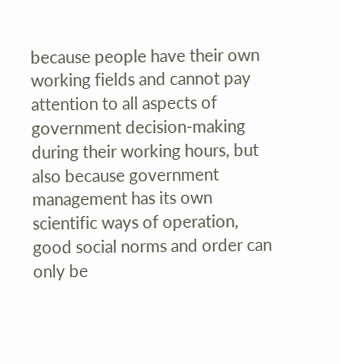because people have their own working fields and cannot pay attention to all aspects of government decision-making during their working hours, but also because government management has its own scientific ways of operation, good social norms and order can only be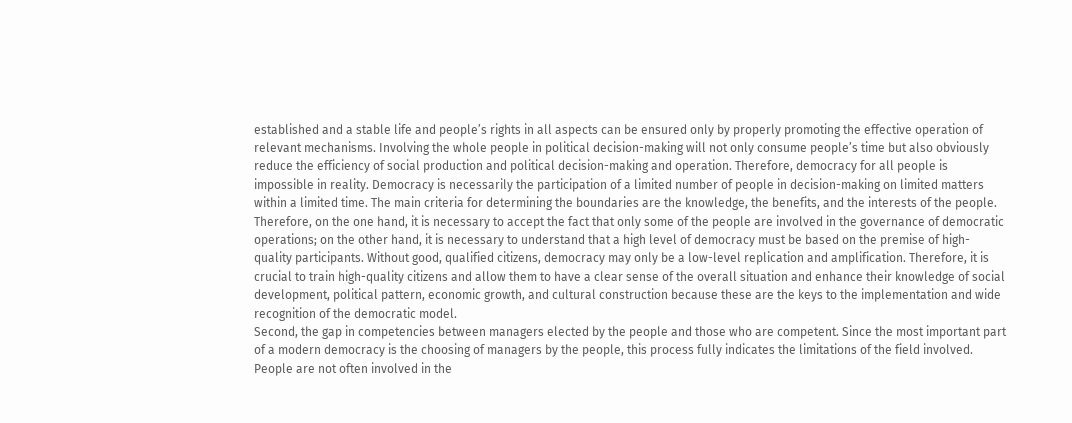established and a stable life and people’s rights in all aspects can be ensured only by properly promoting the effective operation of relevant mechanisms. Involving the whole people in political decision-making will not only consume people’s time but also obviously reduce the efficiency of social production and political decision-making and operation. Therefore, democracy for all people is impossible in reality. Democracy is necessarily the participation of a limited number of people in decision-making on limited matters within a limited time. The main criteria for determining the boundaries are the knowledge, the benefits, and the interests of the people. Therefore, on the one hand, it is necessary to accept the fact that only some of the people are involved in the governance of democratic operations; on the other hand, it is necessary to understand that a high level of democracy must be based on the premise of high-quality participants. Without good, qualified citizens, democracy may only be a low-level replication and amplification. Therefore, it is crucial to train high-quality citizens and allow them to have a clear sense of the overall situation and enhance their knowledge of social development, political pattern, economic growth, and cultural construction because these are the keys to the implementation and wide recognition of the democratic model.
Second, the gap in competencies between managers elected by the people and those who are competent. Since the most important part of a modern democracy is the choosing of managers by the people, this process fully indicates the limitations of the field involved. People are not often involved in the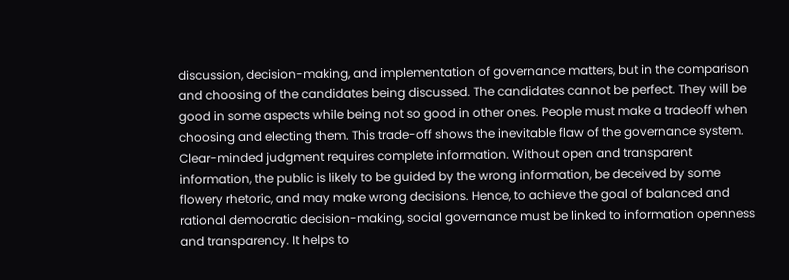discussion, decision-making, and implementation of governance matters, but in the comparison and choosing of the candidates being discussed. The candidates cannot be perfect. They will be good in some aspects while being not so good in other ones. People must make a tradeoff when choosing and electing them. This trade-off shows the inevitable flaw of the governance system. Clear-minded judgment requires complete information. Without open and transparent information, the public is likely to be guided by the wrong information, be deceived by some flowery rhetoric, and may make wrong decisions. Hence, to achieve the goal of balanced and rational democratic decision-making, social governance must be linked to information openness and transparency. It helps to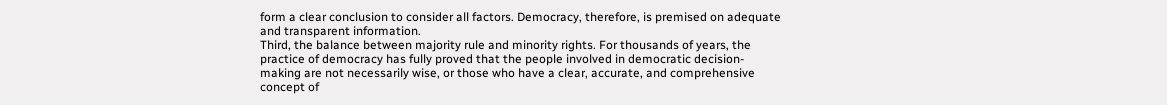form a clear conclusion to consider all factors. Democracy, therefore, is premised on adequate and transparent information.
Third, the balance between majority rule and minority rights. For thousands of years, the practice of democracy has fully proved that the people involved in democratic decision-making are not necessarily wise, or those who have a clear, accurate, and comprehensive concept of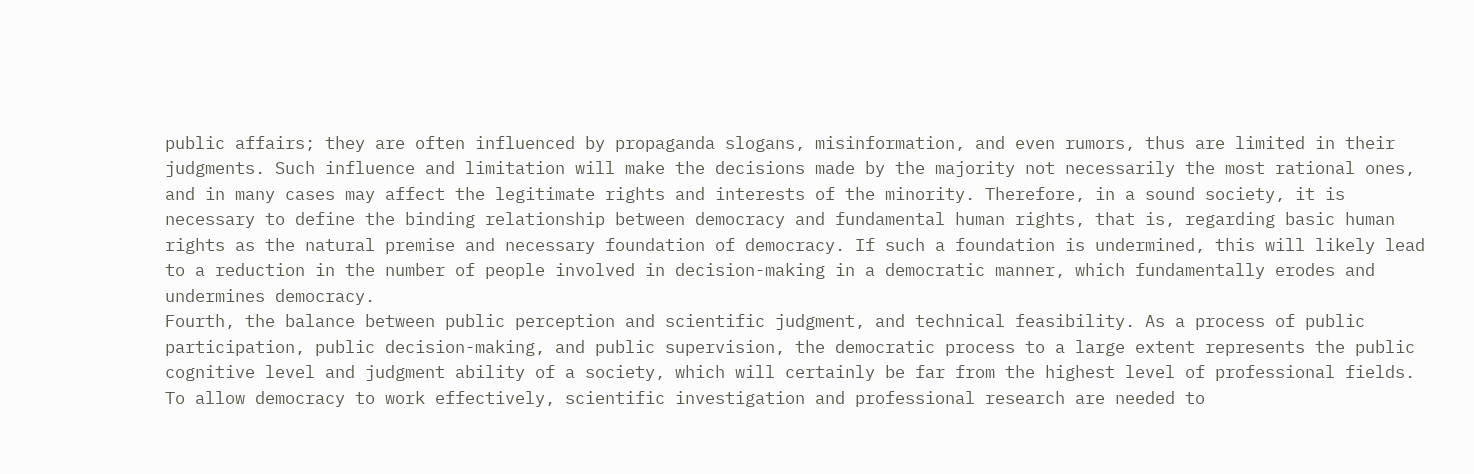public affairs; they are often influenced by propaganda slogans, misinformation, and even rumors, thus are limited in their judgments. Such influence and limitation will make the decisions made by the majority not necessarily the most rational ones, and in many cases may affect the legitimate rights and interests of the minority. Therefore, in a sound society, it is necessary to define the binding relationship between democracy and fundamental human rights, that is, regarding basic human rights as the natural premise and necessary foundation of democracy. If such a foundation is undermined, this will likely lead to a reduction in the number of people involved in decision-making in a democratic manner, which fundamentally erodes and undermines democracy.
Fourth, the balance between public perception and scientific judgment, and technical feasibility. As a process of public participation, public decision-making, and public supervision, the democratic process to a large extent represents the public cognitive level and judgment ability of a society, which will certainly be far from the highest level of professional fields. To allow democracy to work effectively, scientific investigation and professional research are needed to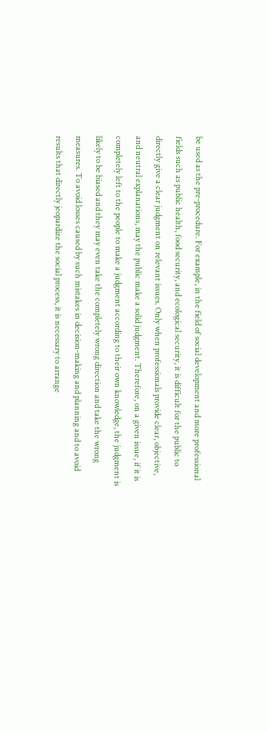be used as the pre-procedure. For example, in the field of social development and more professional fields such as public health, food security, and ecological security, it is difficult for the public to directly give a clear judgment on relevant issues. Only when professionals provide clear, objective, and neutral explanations, may the public make a solid judgment. Therefore, on a given issue, if it is completely left to the people to make a judgment according to their own knowledge, the judgment is likely to be biased and they may even take the completely wrong direction and take the wrong measures. To avoid losses caused by such mistakes in decision-making and planning and to avoid results that directly jeopardize the social process, it is necessary to arrange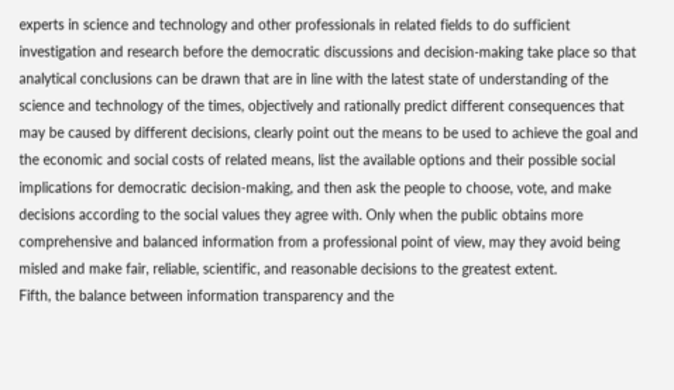experts in science and technology and other professionals in related fields to do sufficient investigation and research before the democratic discussions and decision-making take place so that analytical conclusions can be drawn that are in line with the latest state of understanding of the science and technology of the times, objectively and rationally predict different consequences that may be caused by different decisions, clearly point out the means to be used to achieve the goal and the economic and social costs of related means, list the available options and their possible social implications for democratic decision-making, and then ask the people to choose, vote, and make decisions according to the social values they agree with. Only when the public obtains more comprehensive and balanced information from a professional point of view, may they avoid being misled and make fair, reliable, scientific, and reasonable decisions to the greatest extent.
Fifth, the balance between information transparency and the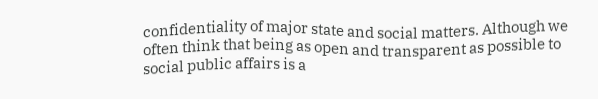confidentiality of major state and social matters. Although we often think that being as open and transparent as possible to social public affairs is a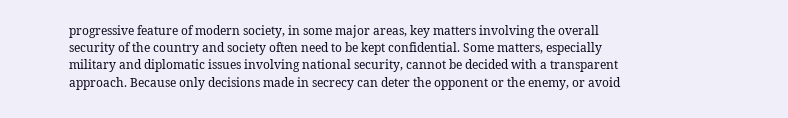progressive feature of modern society, in some major areas, key matters involving the overall security of the country and society often need to be kept confidential. Some matters, especially military and diplomatic issues involving national security, cannot be decided with a transparent approach. Because only decisions made in secrecy can deter the opponent or the enemy, or avoid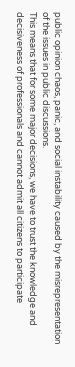public opinion chaos, panic, and social instability caused by the misrepresentation of the issues in public discussions.
This means that for some major decisions, we have to trust the knowledge and decisiveness of professionals and cannot admit all citizens to participate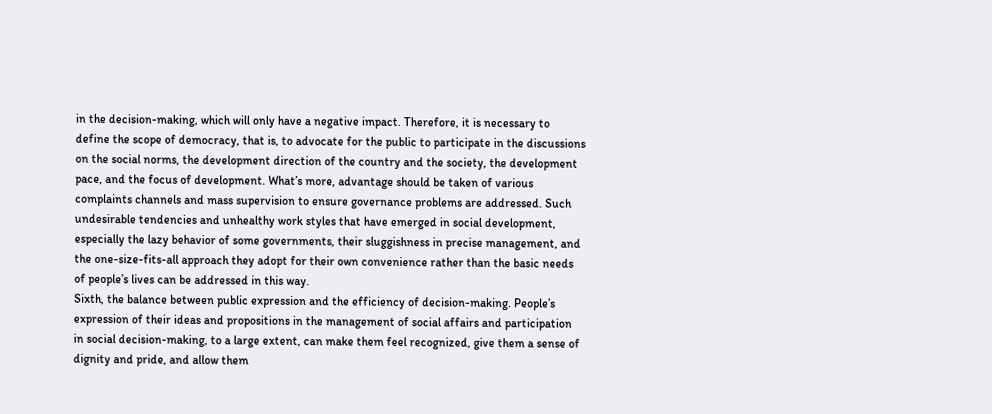in the decision-making, which will only have a negative impact. Therefore, it is necessary to define the scope of democracy, that is, to advocate for the public to participate in the discussions on the social norms, the development direction of the country and the society, the development pace, and the focus of development. What’s more, advantage should be taken of various complaints channels and mass supervision to ensure governance problems are addressed. Such undesirable tendencies and unhealthy work styles that have emerged in social development, especially the lazy behavior of some governments, their sluggishness in precise management, and the one-size-fits-all approach they adopt for their own convenience rather than the basic needs of people’s lives can be addressed in this way.
Sixth, the balance between public expression and the efficiency of decision-making. People’s expression of their ideas and propositions in the management of social affairs and participation in social decision-making, to a large extent, can make them feel recognized, give them a sense of dignity and pride, and allow them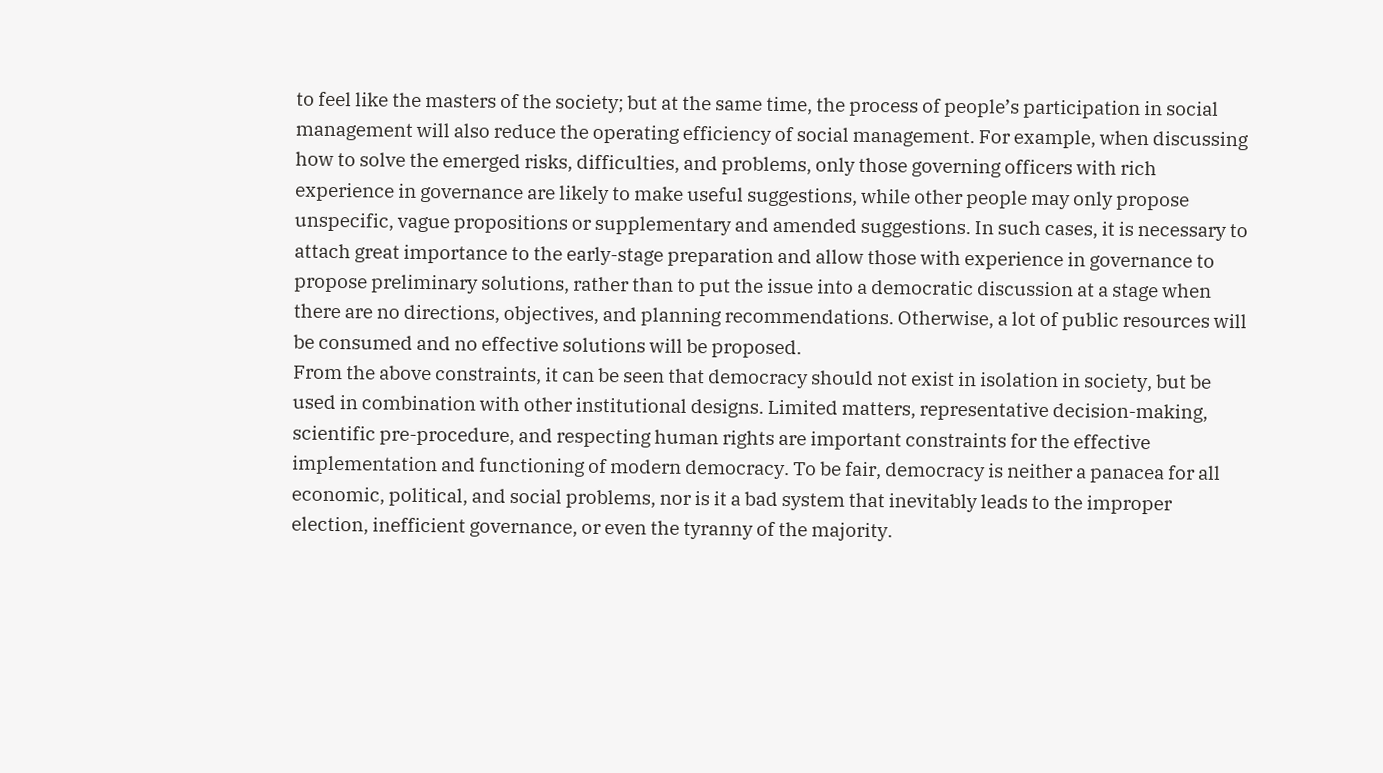to feel like the masters of the society; but at the same time, the process of people’s participation in social management will also reduce the operating efficiency of social management. For example, when discussing how to solve the emerged risks, difficulties, and problems, only those governing officers with rich experience in governance are likely to make useful suggestions, while other people may only propose unspecific, vague propositions or supplementary and amended suggestions. In such cases, it is necessary to attach great importance to the early-stage preparation and allow those with experience in governance to propose preliminary solutions, rather than to put the issue into a democratic discussion at a stage when there are no directions, objectives, and planning recommendations. Otherwise, a lot of public resources will be consumed and no effective solutions will be proposed.
From the above constraints, it can be seen that democracy should not exist in isolation in society, but be used in combination with other institutional designs. Limited matters, representative decision-making, scientific pre-procedure, and respecting human rights are important constraints for the effective implementation and functioning of modern democracy. To be fair, democracy is neither a panacea for all economic, political, and social problems, nor is it a bad system that inevitably leads to the improper election, inefficient governance, or even the tyranny of the majority.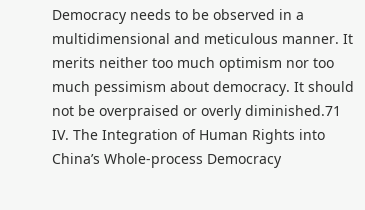Democracy needs to be observed in a multidimensional and meticulous manner. It merits neither too much optimism nor too much pessimism about democracy. It should not be overpraised or overly diminished.71
IV. The Integration of Human Rights into China’s Whole-process Democracy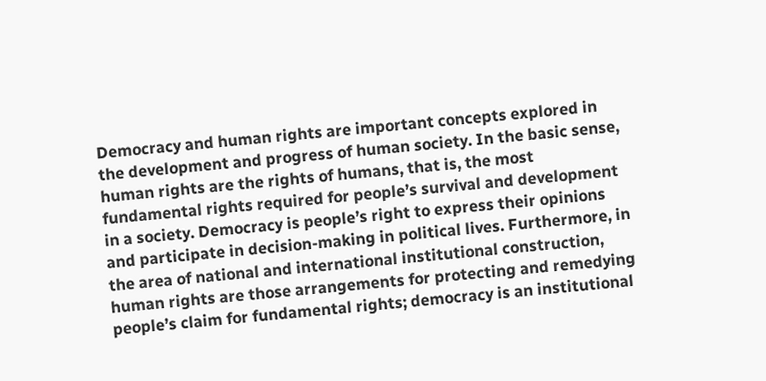Democracy and human rights are important concepts explored in the development and progress of human society. In the basic sense, human rights are the rights of humans, that is, the most fundamental rights required for people’s survival and development in a society. Democracy is people’s right to express their opinions and participate in decision-making in political lives. Furthermore, in the area of national and international institutional construction, human rights are those arrangements for protecting and remedying people’s claim for fundamental rights; democracy is an institutional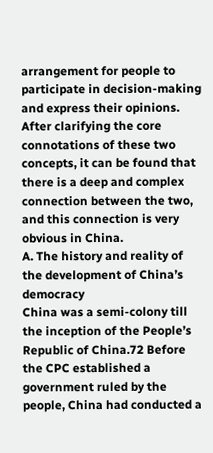arrangement for people to participate in decision-making and express their opinions. After clarifying the core connotations of these two concepts, it can be found that there is a deep and complex connection between the two, and this connection is very obvious in China.
A. The history and reality of the development of China’s democracy
China was a semi-colony till the inception of the People’s Republic of China.72 Before the CPC established a government ruled by the people, China had conducted a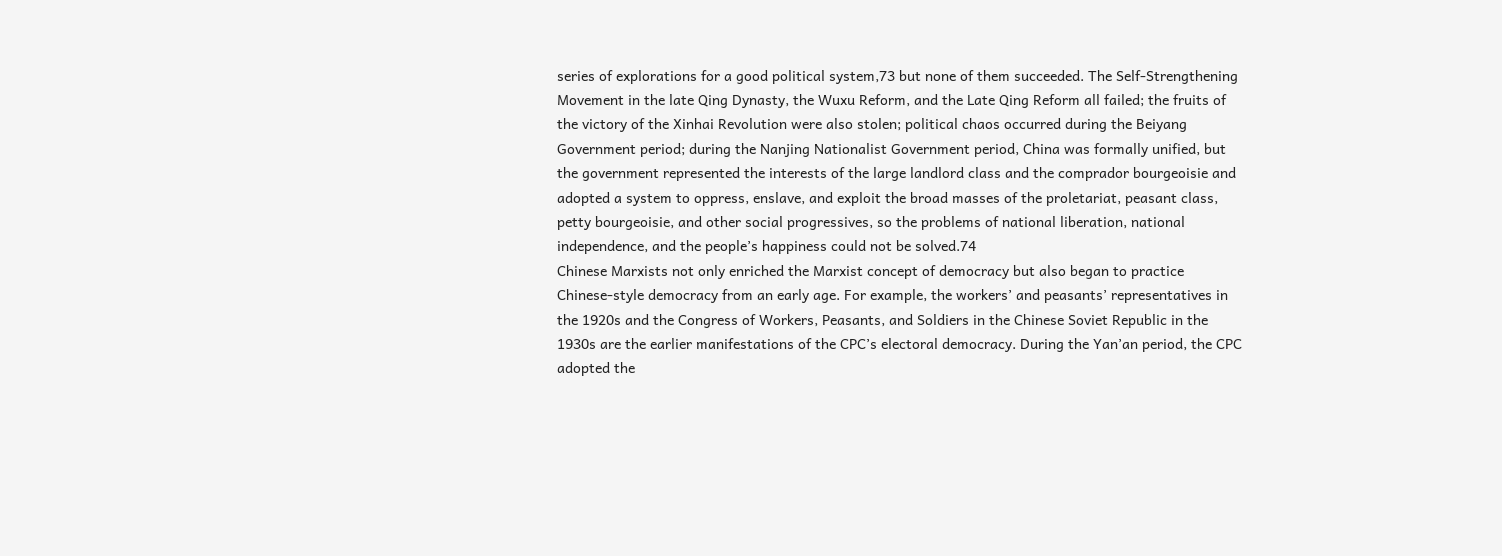series of explorations for a good political system,73 but none of them succeeded. The Self-Strengthening Movement in the late Qing Dynasty, the Wuxu Reform, and the Late Qing Reform all failed; the fruits of the victory of the Xinhai Revolution were also stolen; political chaos occurred during the Beiyang Government period; during the Nanjing Nationalist Government period, China was formally unified, but the government represented the interests of the large landlord class and the comprador bourgeoisie and adopted a system to oppress, enslave, and exploit the broad masses of the proletariat, peasant class, petty bourgeoisie, and other social progressives, so the problems of national liberation, national independence, and the people’s happiness could not be solved.74
Chinese Marxists not only enriched the Marxist concept of democracy but also began to practice Chinese-style democracy from an early age. For example, the workers’ and peasants’ representatives in the 1920s and the Congress of Workers, Peasants, and Soldiers in the Chinese Soviet Republic in the 1930s are the earlier manifestations of the CPC’s electoral democracy. During the Yan’an period, the CPC adopted the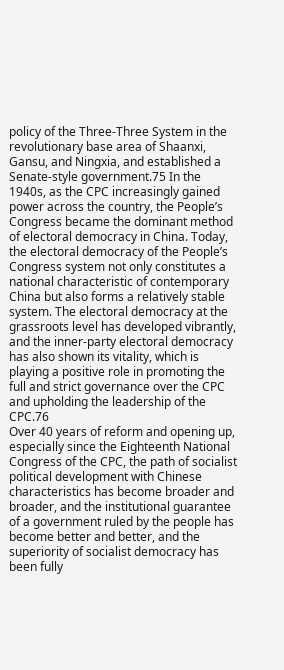policy of the Three-Three System in the revolutionary base area of Shaanxi, Gansu, and Ningxia, and established a Senate-style government.75 In the 1940s, as the CPC increasingly gained power across the country, the People’s Congress became the dominant method of electoral democracy in China. Today, the electoral democracy of the People’s Congress system not only constitutes a national characteristic of contemporary China but also forms a relatively stable system. The electoral democracy at the grassroots level has developed vibrantly, and the inner-party electoral democracy has also shown its vitality, which is playing a positive role in promoting the full and strict governance over the CPC and upholding the leadership of the CPC.76
Over 40 years of reform and opening up, especially since the Eighteenth National Congress of the CPC, the path of socialist political development with Chinese characteristics has become broader and broader, and the institutional guarantee of a government ruled by the people has become better and better, and the superiority of socialist democracy has been fully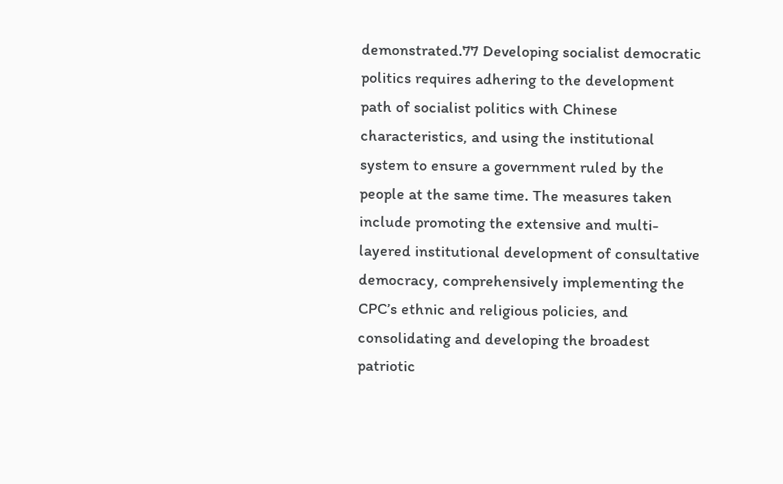demonstrated.77 Developing socialist democratic politics requires adhering to the development path of socialist politics with Chinese characteristics, and using the institutional system to ensure a government ruled by the people at the same time. The measures taken include promoting the extensive and multi-layered institutional development of consultative democracy, comprehensively implementing the CPC’s ethnic and religious policies, and consolidating and developing the broadest patriotic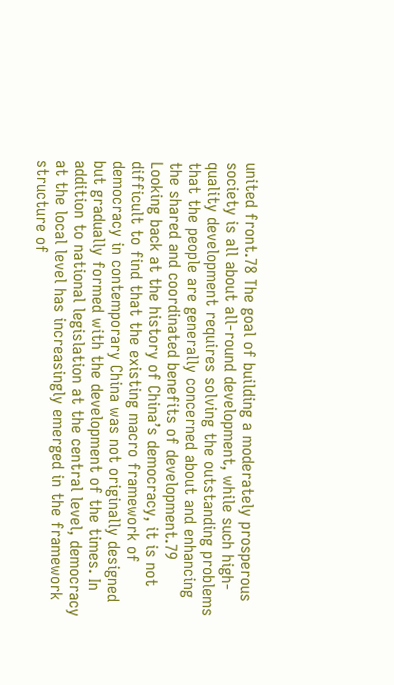united front.78 The goal of building a moderately prosperous society is all about all-round development, while such high-quality development requires solving the outstanding problems that the people are generally concerned about and enhancing the shared and coordinated benefits of development.79
Looking back at the history of China’s democracy, it is not difficult to find that the existing macro framework of democracy in contemporary China was not originally designed but gradually formed with the development of the times. In addition to national legislation at the central level, democracy at the local level has increasingly emerged in the framework structure of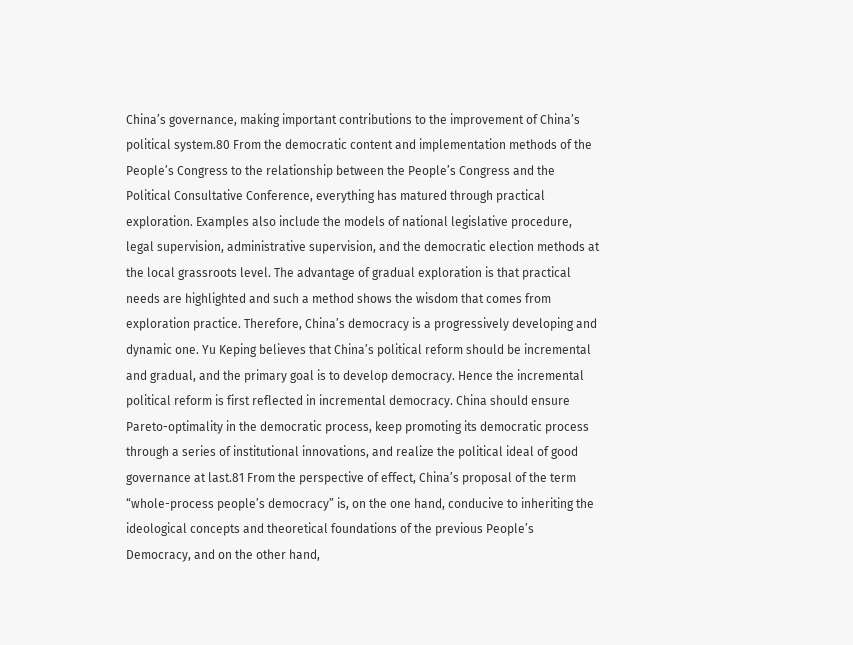China’s governance, making important contributions to the improvement of China’s political system.80 From the democratic content and implementation methods of the People’s Congress to the relationship between the People’s Congress and the Political Consultative Conference, everything has matured through practical exploration. Examples also include the models of national legislative procedure, legal supervision, administrative supervision, and the democratic election methods at the local grassroots level. The advantage of gradual exploration is that practical needs are highlighted and such a method shows the wisdom that comes from exploration practice. Therefore, China’s democracy is a progressively developing and dynamic one. Yu Keping believes that China’s political reform should be incremental and gradual, and the primary goal is to develop democracy. Hence the incremental political reform is first reflected in incremental democracy. China should ensure Pareto-optimality in the democratic process, keep promoting its democratic process through a series of institutional innovations, and realize the political ideal of good governance at last.81 From the perspective of effect, China’s proposal of the term “whole-process people’s democracy” is, on the one hand, conducive to inheriting the ideological concepts and theoretical foundations of the previous People’s Democracy, and on the other hand,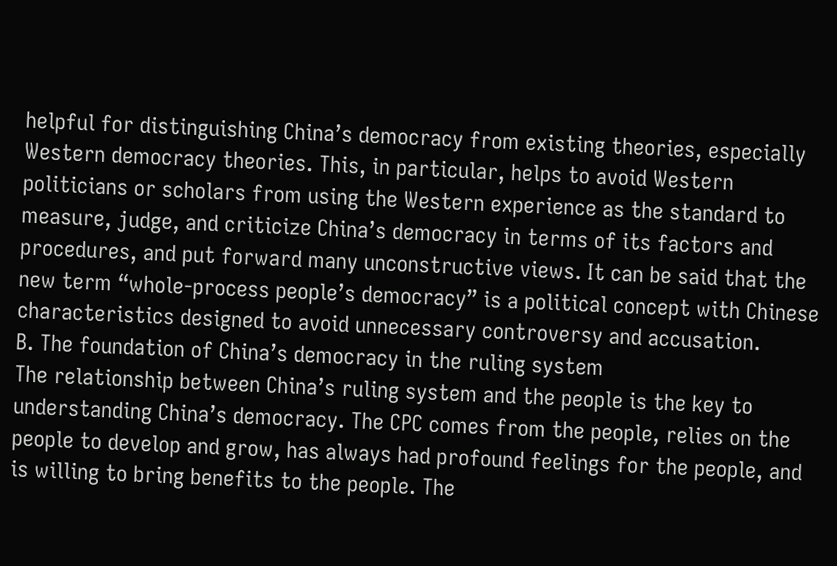helpful for distinguishing China’s democracy from existing theories, especially Western democracy theories. This, in particular, helps to avoid Western politicians or scholars from using the Western experience as the standard to measure, judge, and criticize China’s democracy in terms of its factors and procedures, and put forward many unconstructive views. It can be said that the new term “whole-process people’s democracy” is a political concept with Chinese characteristics designed to avoid unnecessary controversy and accusation.
B. The foundation of China’s democracy in the ruling system
The relationship between China’s ruling system and the people is the key to understanding China’s democracy. The CPC comes from the people, relies on the people to develop and grow, has always had profound feelings for the people, and is willing to bring benefits to the people. The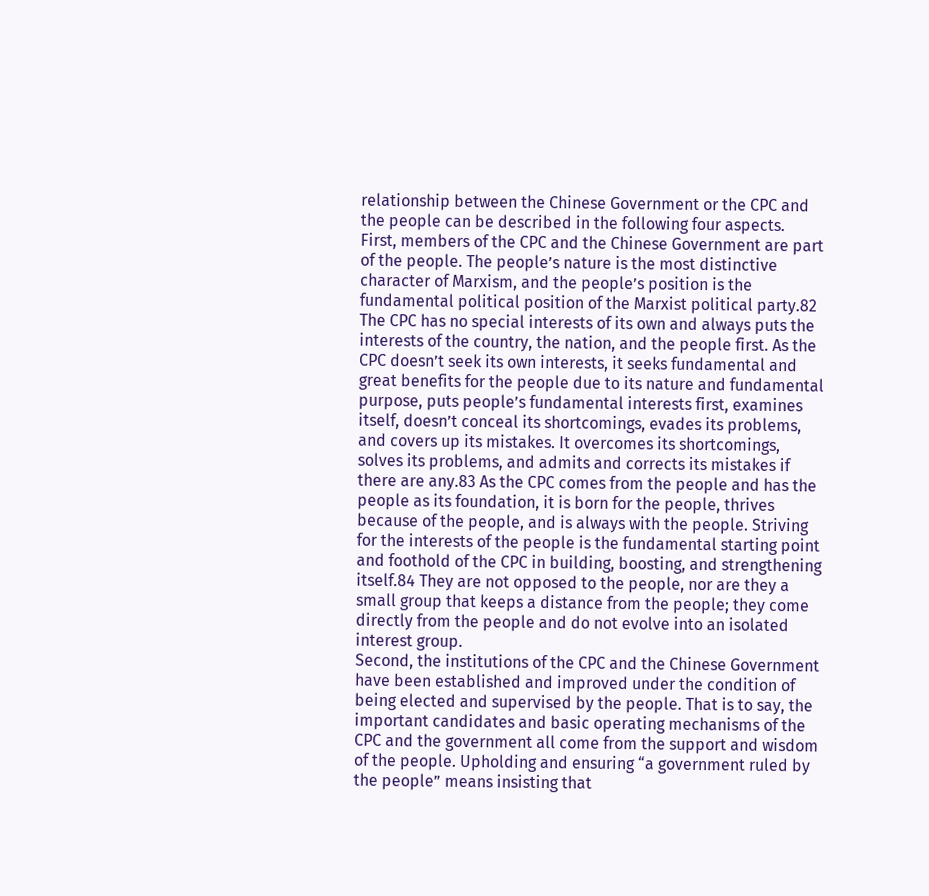relationship between the Chinese Government or the CPC and the people can be described in the following four aspects.
First, members of the CPC and the Chinese Government are part of the people. The people’s nature is the most distinctive character of Marxism, and the people’s position is the fundamental political position of the Marxist political party.82 The CPC has no special interests of its own and always puts the interests of the country, the nation, and the people first. As the CPC doesn’t seek its own interests, it seeks fundamental and great benefits for the people due to its nature and fundamental purpose, puts people’s fundamental interests first, examines itself, doesn’t conceal its shortcomings, evades its problems, and covers up its mistakes. It overcomes its shortcomings, solves its problems, and admits and corrects its mistakes if there are any.83 As the CPC comes from the people and has the people as its foundation, it is born for the people, thrives because of the people, and is always with the people. Striving for the interests of the people is the fundamental starting point and foothold of the CPC in building, boosting, and strengthening itself.84 They are not opposed to the people, nor are they a small group that keeps a distance from the people; they come directly from the people and do not evolve into an isolated interest group.
Second, the institutions of the CPC and the Chinese Government have been established and improved under the condition of being elected and supervised by the people. That is to say, the important candidates and basic operating mechanisms of the CPC and the government all come from the support and wisdom of the people. Upholding and ensuring “a government ruled by the people” means insisting that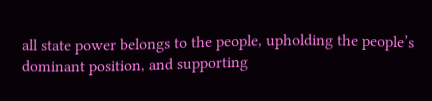all state power belongs to the people, upholding the people’s dominant position, and supporting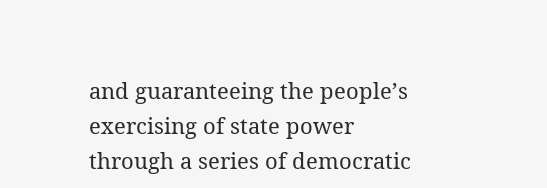and guaranteeing the people’s exercising of state power through a series of democratic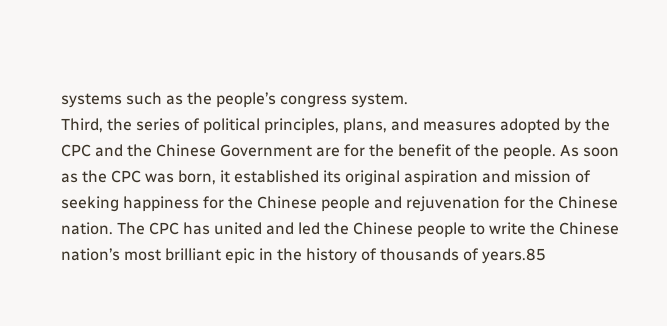systems such as the people’s congress system.
Third, the series of political principles, plans, and measures adopted by the CPC and the Chinese Government are for the benefit of the people. As soon as the CPC was born, it established its original aspiration and mission of seeking happiness for the Chinese people and rejuvenation for the Chinese nation. The CPC has united and led the Chinese people to write the Chinese nation’s most brilliant epic in the history of thousands of years.85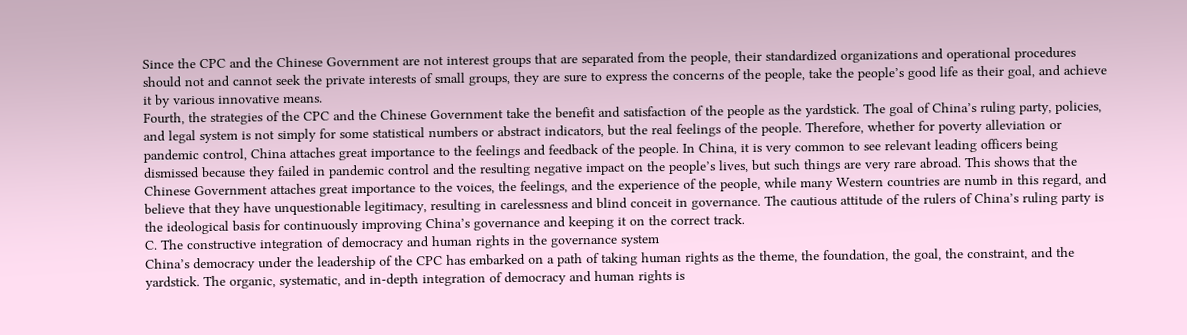Since the CPC and the Chinese Government are not interest groups that are separated from the people, their standardized organizations and operational procedures should not and cannot seek the private interests of small groups, they are sure to express the concerns of the people, take the people’s good life as their goal, and achieve it by various innovative means.
Fourth, the strategies of the CPC and the Chinese Government take the benefit and satisfaction of the people as the yardstick. The goal of China’s ruling party, policies, and legal system is not simply for some statistical numbers or abstract indicators, but the real feelings of the people. Therefore, whether for poverty alleviation or pandemic control, China attaches great importance to the feelings and feedback of the people. In China, it is very common to see relevant leading officers being dismissed because they failed in pandemic control and the resulting negative impact on the people’s lives, but such things are very rare abroad. This shows that the Chinese Government attaches great importance to the voices, the feelings, and the experience of the people, while many Western countries are numb in this regard, and believe that they have unquestionable legitimacy, resulting in carelessness and blind conceit in governance. The cautious attitude of the rulers of China’s ruling party is the ideological basis for continuously improving China’s governance and keeping it on the correct track.
C. The constructive integration of democracy and human rights in the governance system
China’s democracy under the leadership of the CPC has embarked on a path of taking human rights as the theme, the foundation, the goal, the constraint, and the yardstick. The organic, systematic, and in-depth integration of democracy and human rights is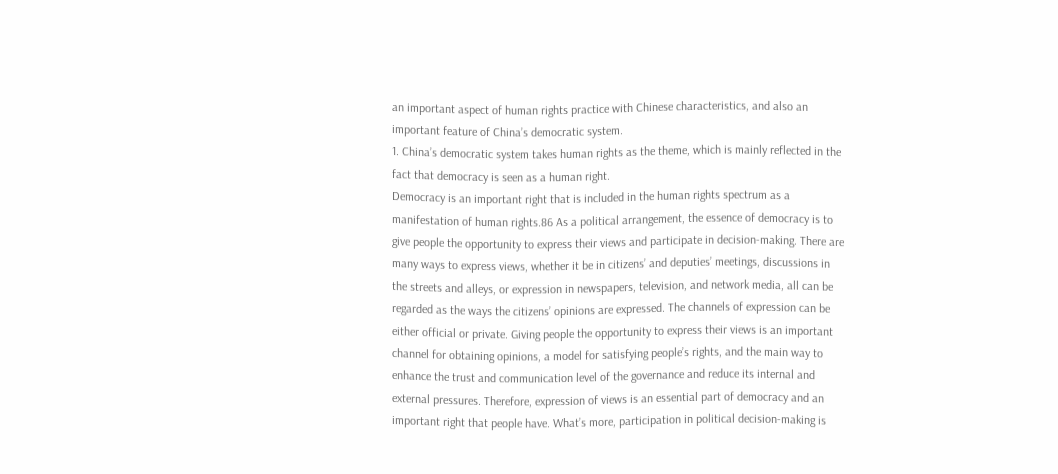an important aspect of human rights practice with Chinese characteristics, and also an important feature of China’s democratic system.
1. China’s democratic system takes human rights as the theme, which is mainly reflected in the fact that democracy is seen as a human right.
Democracy is an important right that is included in the human rights spectrum as a manifestation of human rights.86 As a political arrangement, the essence of democracy is to give people the opportunity to express their views and participate in decision-making. There are many ways to express views, whether it be in citizens’ and deputies’ meetings, discussions in the streets and alleys, or expression in newspapers, television, and network media, all can be regarded as the ways the citizens’ opinions are expressed. The channels of expression can be either official or private. Giving people the opportunity to express their views is an important channel for obtaining opinions, a model for satisfying people’s rights, and the main way to enhance the trust and communication level of the governance and reduce its internal and external pressures. Therefore, expression of views is an essential part of democracy and an important right that people have. What’s more, participation in political decision-making is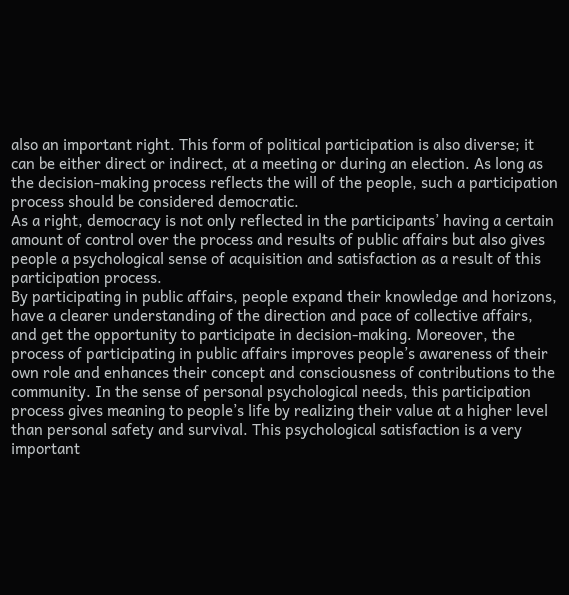also an important right. This form of political participation is also diverse; it can be either direct or indirect, at a meeting or during an election. As long as the decision-making process reflects the will of the people, such a participation process should be considered democratic.
As a right, democracy is not only reflected in the participants’ having a certain amount of control over the process and results of public affairs but also gives people a psychological sense of acquisition and satisfaction as a result of this participation process.
By participating in public affairs, people expand their knowledge and horizons, have a clearer understanding of the direction and pace of collective affairs, and get the opportunity to participate in decision-making. Moreover, the process of participating in public affairs improves people’s awareness of their own role and enhances their concept and consciousness of contributions to the community. In the sense of personal psychological needs, this participation process gives meaning to people’s life by realizing their value at a higher level than personal safety and survival. This psychological satisfaction is a very important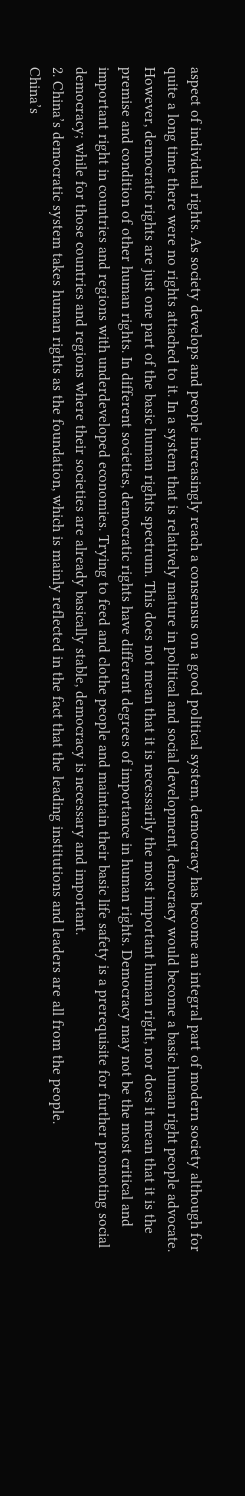aspect of individual rights. As society develops and people increasingly reach a consensus on a good political system, democracy has become an integral part of modern society although for quite a long time there were no rights attached to it. In a system that is relatively mature in political and social development, democracy would become a basic human right people advocate. However, democratic rights are just one part of the basic human rights spectrum. This does not mean that it is necessarily the most important human right, nor does it mean that it is the premise and condition of other human rights. In different societies, democratic rights have different degrees of importance in human rights. Democracy may not be the most critical and important right in countries and regions with underdeveloped economies. Trying to feed and clothe people and maintain their basic life safety is a prerequisite for further promoting social democracy; while for those countries and regions where their societies are already basically stable, democracy is necessary and important.
2. China’s democratic system takes human rights as the foundation, which is mainly reflected in the fact that the leading institutions and leaders are all from the people.
China’s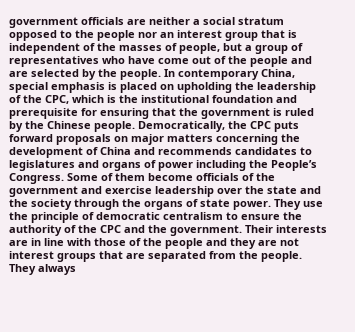government officials are neither a social stratum opposed to the people nor an interest group that is independent of the masses of people, but a group of representatives who have come out of the people and are selected by the people. In contemporary China, special emphasis is placed on upholding the leadership of the CPC, which is the institutional foundation and prerequisite for ensuring that the government is ruled by the Chinese people. Democratically, the CPC puts forward proposals on major matters concerning the development of China and recommends candidates to legislatures and organs of power including the People’s Congress. Some of them become officials of the government and exercise leadership over the state and the society through the organs of state power. They use the principle of democratic centralism to ensure the authority of the CPC and the government. Their interests are in line with those of the people and they are not interest groups that are separated from the people. They always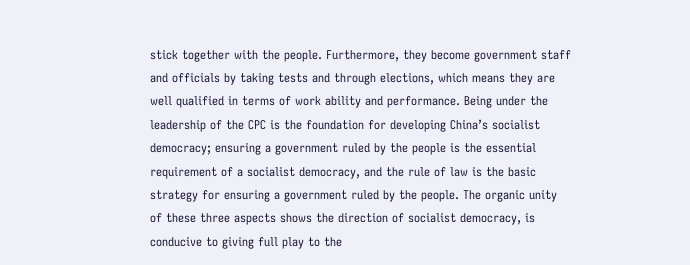stick together with the people. Furthermore, they become government staff and officials by taking tests and through elections, which means they are well qualified in terms of work ability and performance. Being under the leadership of the CPC is the foundation for developing China’s socialist democracy; ensuring a government ruled by the people is the essential requirement of a socialist democracy, and the rule of law is the basic strategy for ensuring a government ruled by the people. The organic unity of these three aspects shows the direction of socialist democracy, is conducive to giving full play to the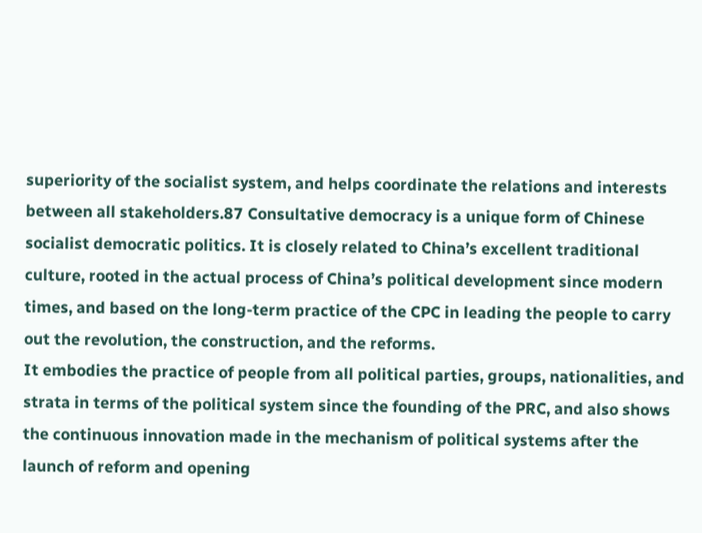superiority of the socialist system, and helps coordinate the relations and interests between all stakeholders.87 Consultative democracy is a unique form of Chinese socialist democratic politics. It is closely related to China’s excellent traditional culture, rooted in the actual process of China’s political development since modern times, and based on the long-term practice of the CPC in leading the people to carry out the revolution, the construction, and the reforms.
It embodies the practice of people from all political parties, groups, nationalities, and strata in terms of the political system since the founding of the PRC, and also shows the continuous innovation made in the mechanism of political systems after the launch of reform and opening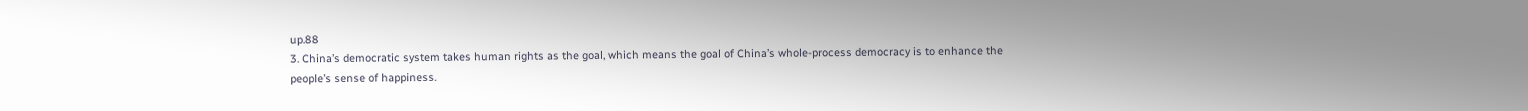up.88
3. China’s democratic system takes human rights as the goal, which means the goal of China’s whole-process democracy is to enhance the people’s sense of happiness.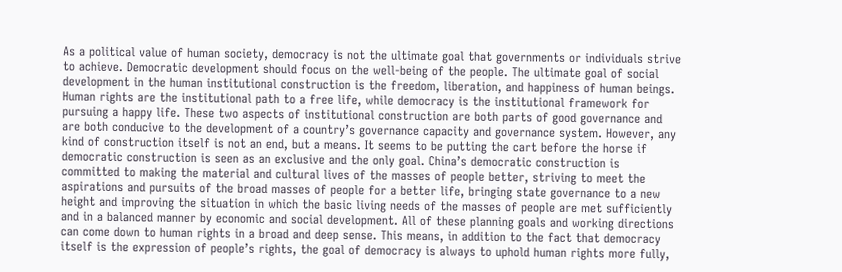As a political value of human society, democracy is not the ultimate goal that governments or individuals strive to achieve. Democratic development should focus on the well-being of the people. The ultimate goal of social development in the human institutional construction is the freedom, liberation, and happiness of human beings. Human rights are the institutional path to a free life, while democracy is the institutional framework for pursuing a happy life. These two aspects of institutional construction are both parts of good governance and are both conducive to the development of a country’s governance capacity and governance system. However, any kind of construction itself is not an end, but a means. It seems to be putting the cart before the horse if democratic construction is seen as an exclusive and the only goal. China’s democratic construction is committed to making the material and cultural lives of the masses of people better, striving to meet the aspirations and pursuits of the broad masses of people for a better life, bringing state governance to a new height and improving the situation in which the basic living needs of the masses of people are met sufficiently and in a balanced manner by economic and social development. All of these planning goals and working directions can come down to human rights in a broad and deep sense. This means, in addition to the fact that democracy itself is the expression of people’s rights, the goal of democracy is always to uphold human rights more fully,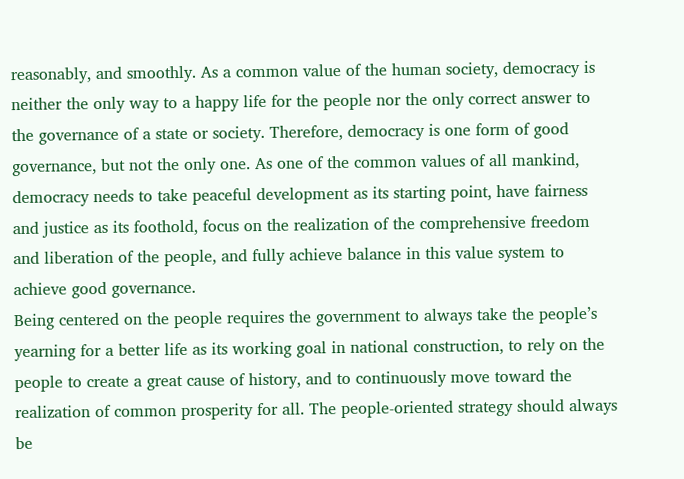reasonably, and smoothly. As a common value of the human society, democracy is neither the only way to a happy life for the people nor the only correct answer to the governance of a state or society. Therefore, democracy is one form of good governance, but not the only one. As one of the common values of all mankind, democracy needs to take peaceful development as its starting point, have fairness and justice as its foothold, focus on the realization of the comprehensive freedom and liberation of the people, and fully achieve balance in this value system to achieve good governance.
Being centered on the people requires the government to always take the people’s yearning for a better life as its working goal in national construction, to rely on the people to create a great cause of history, and to continuously move toward the realization of common prosperity for all. The people-oriented strategy should always be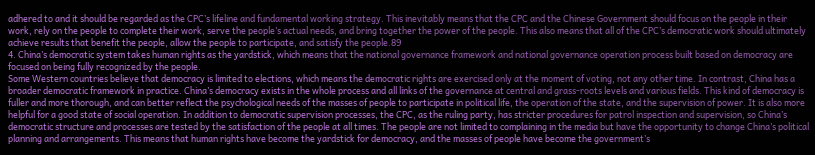adhered to and it should be regarded as the CPC’s lifeline and fundamental working strategy. This inevitably means that the CPC and the Chinese Government should focus on the people in their work, rely on the people to complete their work, serve the people’s actual needs, and bring together the power of the people. This also means that all of the CPC’s democratic work should ultimately achieve results that benefit the people, allow the people to participate, and satisfy the people.89
4. China’s democratic system takes human rights as the yardstick, which means that the national governance framework and national governance operation process built based on democracy are focused on being fully recognized by the people.
Some Western countries believe that democracy is limited to elections, which means the democratic rights are exercised only at the moment of voting, not any other time. In contrast, China has a broader democratic framework in practice. China’s democracy exists in the whole process and all links of the governance at central and grass-roots levels and various fields. This kind of democracy is fuller and more thorough, and can better reflect the psychological needs of the masses of people to participate in political life, the operation of the state, and the supervision of power. It is also more helpful for a good state of social operation. In addition to democratic supervision processes, the CPC, as the ruling party, has stricter procedures for patrol inspection and supervision, so China’s democratic structure and processes are tested by the satisfaction of the people at all times. The people are not limited to complaining in the media but have the opportunity to change China’s political planning and arrangements. This means that human rights have become the yardstick for democracy, and the masses of people have become the government’s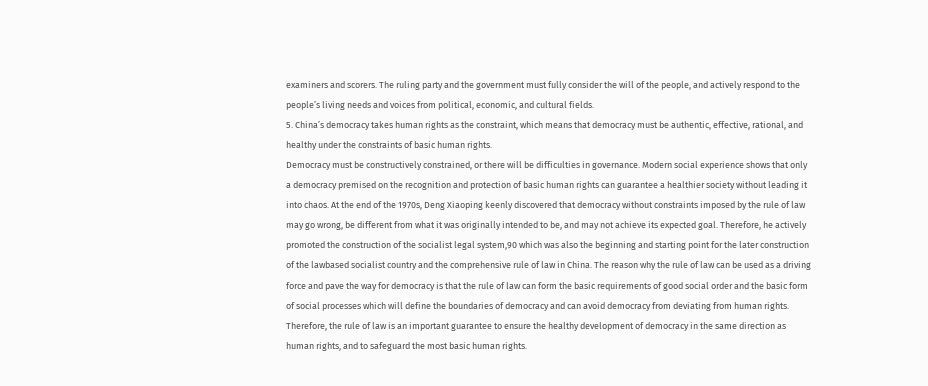examiners and scorers. The ruling party and the government must fully consider the will of the people, and actively respond to the people’s living needs and voices from political, economic, and cultural fields.
5. China’s democracy takes human rights as the constraint, which means that democracy must be authentic, effective, rational, and healthy under the constraints of basic human rights.
Democracy must be constructively constrained, or there will be difficulties in governance. Modern social experience shows that only a democracy premised on the recognition and protection of basic human rights can guarantee a healthier society without leading it into chaos. At the end of the 1970s, Deng Xiaoping keenly discovered that democracy without constraints imposed by the rule of law may go wrong, be different from what it was originally intended to be, and may not achieve its expected goal. Therefore, he actively promoted the construction of the socialist legal system,90 which was also the beginning and starting point for the later construction of the lawbased socialist country and the comprehensive rule of law in China. The reason why the rule of law can be used as a driving force and pave the way for democracy is that the rule of law can form the basic requirements of good social order and the basic form of social processes which will define the boundaries of democracy and can avoid democracy from deviating from human rights. Therefore, the rule of law is an important guarantee to ensure the healthy development of democracy in the same direction as human rights, and to safeguard the most basic human rights.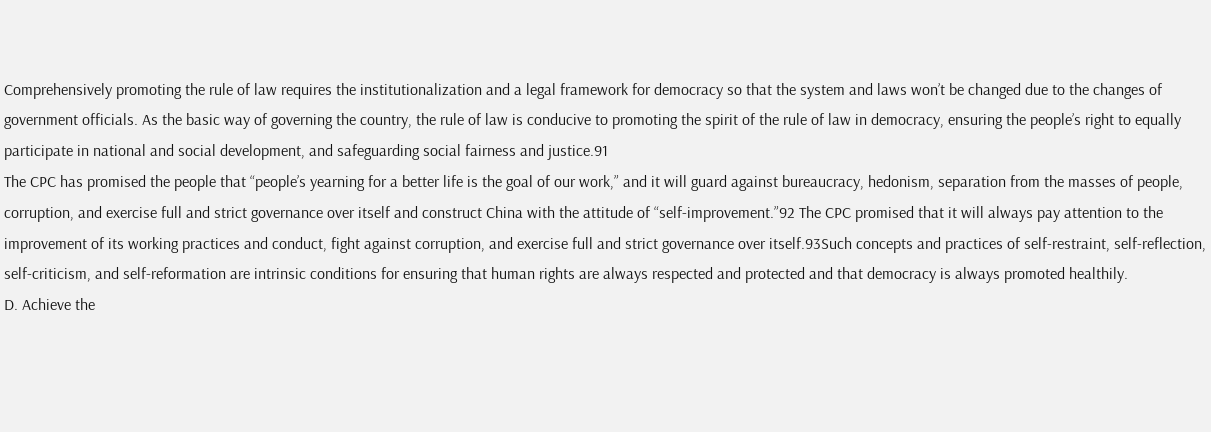Comprehensively promoting the rule of law requires the institutionalization and a legal framework for democracy so that the system and laws won’t be changed due to the changes of government officials. As the basic way of governing the country, the rule of law is conducive to promoting the spirit of the rule of law in democracy, ensuring the people’s right to equally participate in national and social development, and safeguarding social fairness and justice.91
The CPC has promised the people that “people’s yearning for a better life is the goal of our work,” and it will guard against bureaucracy, hedonism, separation from the masses of people, corruption, and exercise full and strict governance over itself and construct China with the attitude of “self-improvement.”92 The CPC promised that it will always pay attention to the improvement of its working practices and conduct, fight against corruption, and exercise full and strict governance over itself.93Such concepts and practices of self-restraint, self-reflection, self-criticism, and self-reformation are intrinsic conditions for ensuring that human rights are always respected and protected and that democracy is always promoted healthily.
D. Achieve the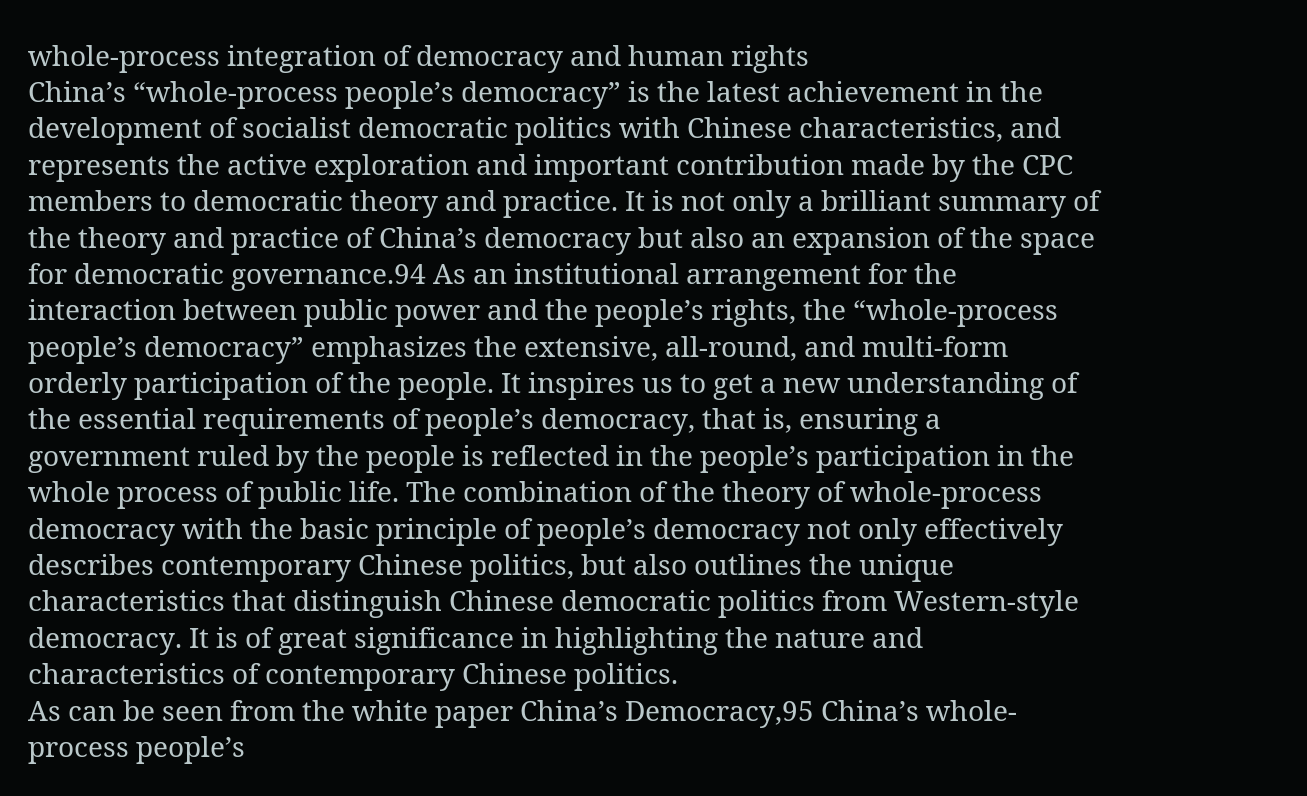whole-process integration of democracy and human rights
China’s “whole-process people’s democracy” is the latest achievement in the development of socialist democratic politics with Chinese characteristics, and represents the active exploration and important contribution made by the CPC members to democratic theory and practice. It is not only a brilliant summary of the theory and practice of China’s democracy but also an expansion of the space for democratic governance.94 As an institutional arrangement for the interaction between public power and the people’s rights, the “whole-process people’s democracy” emphasizes the extensive, all-round, and multi-form orderly participation of the people. It inspires us to get a new understanding of the essential requirements of people’s democracy, that is, ensuring a government ruled by the people is reflected in the people’s participation in the whole process of public life. The combination of the theory of whole-process democracy with the basic principle of people’s democracy not only effectively describes contemporary Chinese politics, but also outlines the unique characteristics that distinguish Chinese democratic politics from Western-style democracy. It is of great significance in highlighting the nature and characteristics of contemporary Chinese politics.
As can be seen from the white paper China’s Democracy,95 China’s whole-process people’s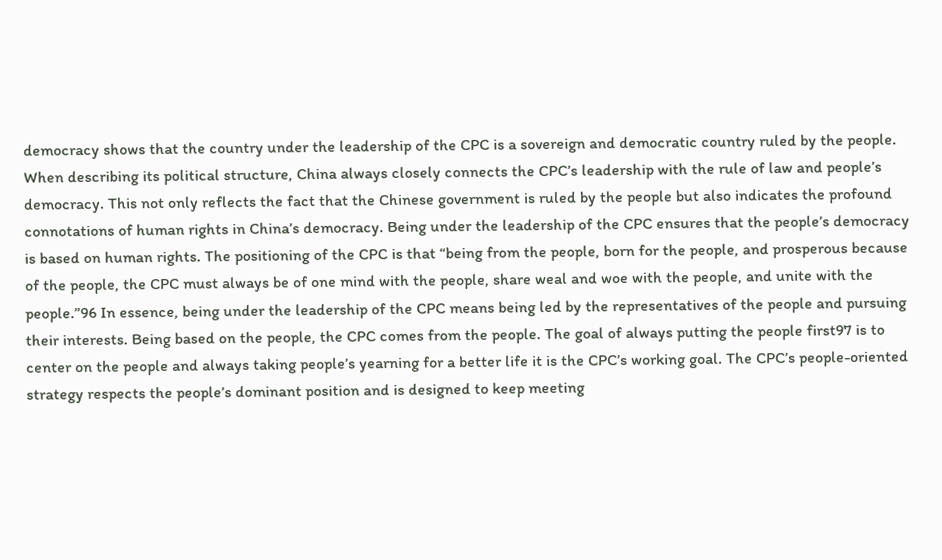democracy shows that the country under the leadership of the CPC is a sovereign and democratic country ruled by the people. When describing its political structure, China always closely connects the CPC’s leadership with the rule of law and people’s democracy. This not only reflects the fact that the Chinese government is ruled by the people but also indicates the profound connotations of human rights in China’s democracy. Being under the leadership of the CPC ensures that the people’s democracy is based on human rights. The positioning of the CPC is that “being from the people, born for the people, and prosperous because of the people, the CPC must always be of one mind with the people, share weal and woe with the people, and unite with the people.”96 In essence, being under the leadership of the CPC means being led by the representatives of the people and pursuing their interests. Being based on the people, the CPC comes from the people. The goal of always putting the people first97 is to center on the people and always taking people’s yearning for a better life it is the CPC’s working goal. The CPC’s people-oriented strategy respects the people’s dominant position and is designed to keep meeting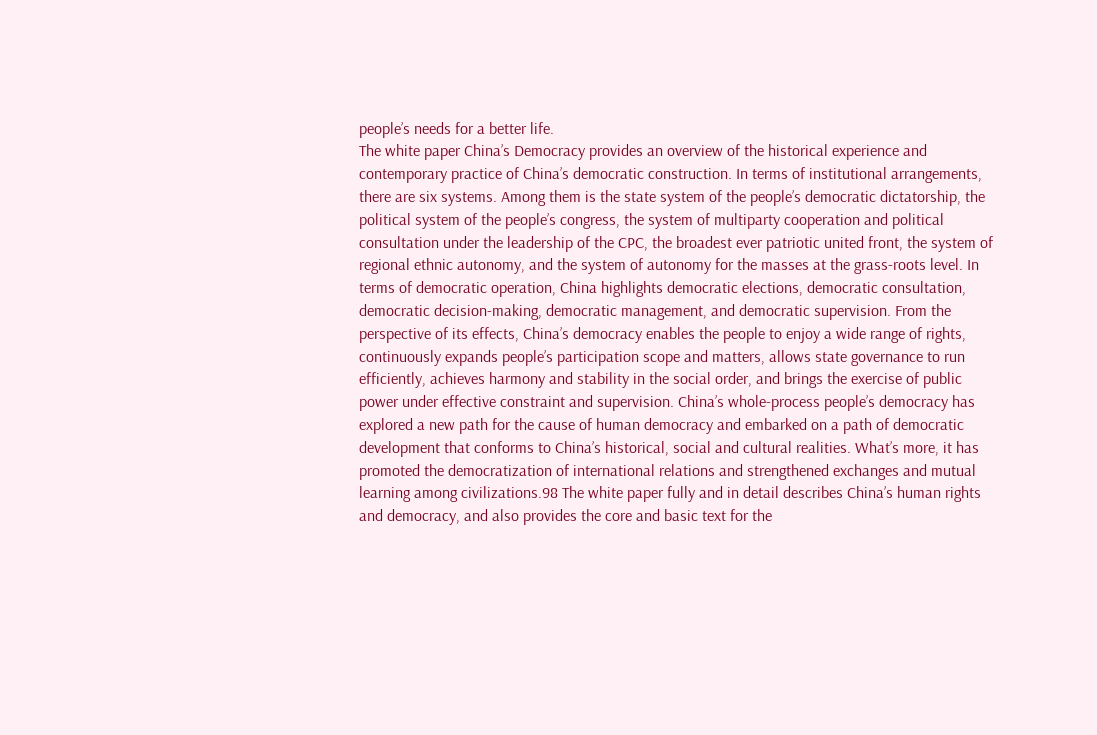people’s needs for a better life.
The white paper China’s Democracy provides an overview of the historical experience and contemporary practice of China’s democratic construction. In terms of institutional arrangements, there are six systems. Among them is the state system of the people’s democratic dictatorship, the political system of the people’s congress, the system of multiparty cooperation and political consultation under the leadership of the CPC, the broadest ever patriotic united front, the system of regional ethnic autonomy, and the system of autonomy for the masses at the grass-roots level. In terms of democratic operation, China highlights democratic elections, democratic consultation, democratic decision-making, democratic management, and democratic supervision. From the perspective of its effects, China’s democracy enables the people to enjoy a wide range of rights, continuously expands people’s participation scope and matters, allows state governance to run efficiently, achieves harmony and stability in the social order, and brings the exercise of public power under effective constraint and supervision. China’s whole-process people’s democracy has explored a new path for the cause of human democracy and embarked on a path of democratic development that conforms to China’s historical, social and cultural realities. What’s more, it has promoted the democratization of international relations and strengthened exchanges and mutual learning among civilizations.98 The white paper fully and in detail describes China’s human rights and democracy, and also provides the core and basic text for the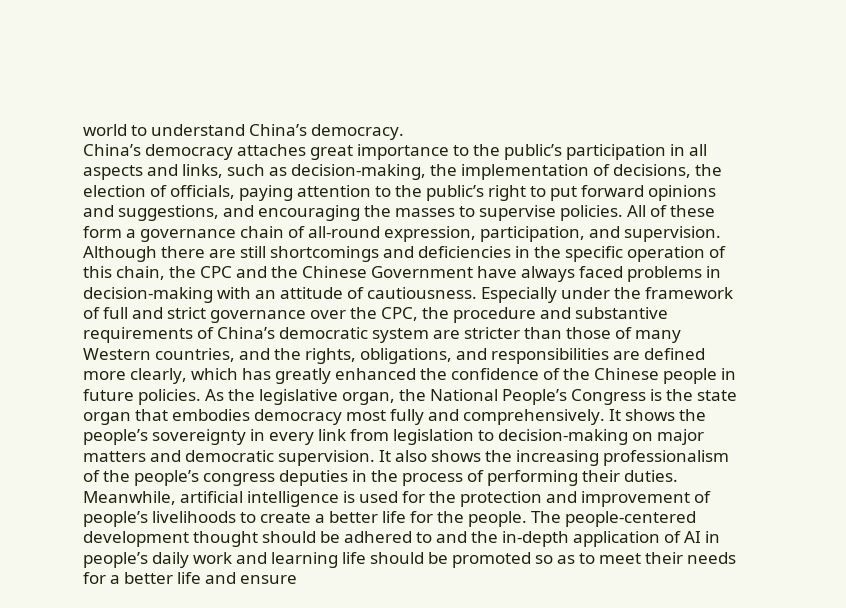world to understand China’s democracy.
China’s democracy attaches great importance to the public’s participation in all aspects and links, such as decision-making, the implementation of decisions, the election of officials, paying attention to the public’s right to put forward opinions and suggestions, and encouraging the masses to supervise policies. All of these form a governance chain of all-round expression, participation, and supervision. Although there are still shortcomings and deficiencies in the specific operation of this chain, the CPC and the Chinese Government have always faced problems in decision-making with an attitude of cautiousness. Especially under the framework of full and strict governance over the CPC, the procedure and substantive requirements of China’s democratic system are stricter than those of many Western countries, and the rights, obligations, and responsibilities are defined more clearly, which has greatly enhanced the confidence of the Chinese people in future policies. As the legislative organ, the National People’s Congress is the state organ that embodies democracy most fully and comprehensively. It shows the people’s sovereignty in every link from legislation to decision-making on major matters and democratic supervision. It also shows the increasing professionalism of the people’s congress deputies in the process of performing their duties. Meanwhile, artificial intelligence is used for the protection and improvement of people’s livelihoods to create a better life for the people. The people-centered development thought should be adhered to and the in-depth application of AI in people’s daily work and learning life should be promoted so as to meet their needs for a better life and ensure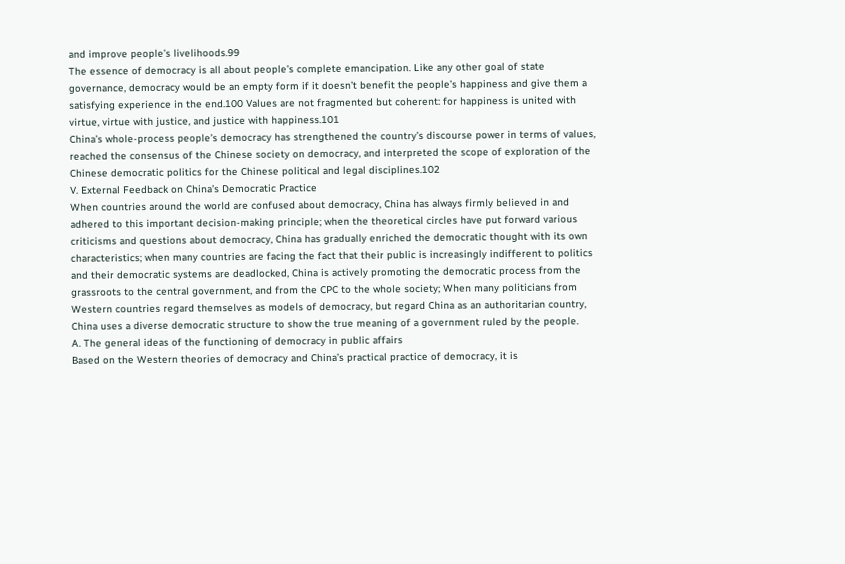and improve people’s livelihoods.99
The essence of democracy is all about people’s complete emancipation. Like any other goal of state governance, democracy would be an empty form if it doesn’t benefit the people’s happiness and give them a satisfying experience in the end.100 Values are not fragmented but coherent: for happiness is united with virtue, virtue with justice, and justice with happiness.101
China’s whole-process people’s democracy has strengthened the country’s discourse power in terms of values, reached the consensus of the Chinese society on democracy, and interpreted the scope of exploration of the Chinese democratic politics for the Chinese political and legal disciplines.102
V. External Feedback on China’s Democratic Practice
When countries around the world are confused about democracy, China has always firmly believed in and adhered to this important decision-making principle; when the theoretical circles have put forward various criticisms and questions about democracy, China has gradually enriched the democratic thought with its own characteristics; when many countries are facing the fact that their public is increasingly indifferent to politics and their democratic systems are deadlocked, China is actively promoting the democratic process from the grassroots to the central government, and from the CPC to the whole society; When many politicians from Western countries regard themselves as models of democracy, but regard China as an authoritarian country, China uses a diverse democratic structure to show the true meaning of a government ruled by the people.
A. The general ideas of the functioning of democracy in public affairs
Based on the Western theories of democracy and China’s practical practice of democracy, it is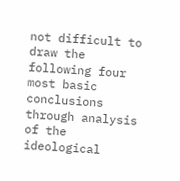not difficult to draw the following four most basic conclusions through analysis of the ideological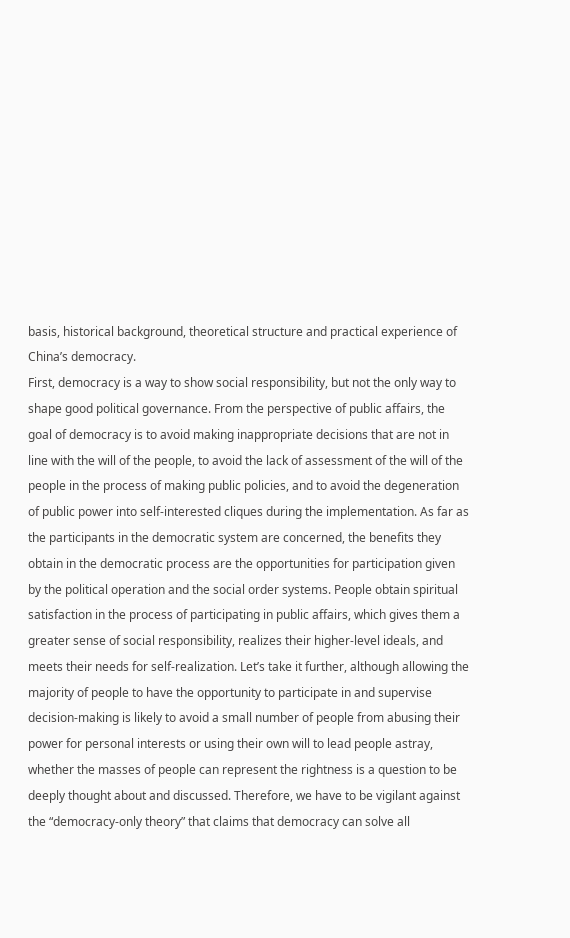basis, historical background, theoretical structure and practical experience of China’s democracy.
First, democracy is a way to show social responsibility, but not the only way to shape good political governance. From the perspective of public affairs, the goal of democracy is to avoid making inappropriate decisions that are not in line with the will of the people, to avoid the lack of assessment of the will of the people in the process of making public policies, and to avoid the degeneration of public power into self-interested cliques during the implementation. As far as the participants in the democratic system are concerned, the benefits they obtain in the democratic process are the opportunities for participation given by the political operation and the social order systems. People obtain spiritual satisfaction in the process of participating in public affairs, which gives them a greater sense of social responsibility, realizes their higher-level ideals, and meets their needs for self-realization. Let’s take it further, although allowing the majority of people to have the opportunity to participate in and supervise decision-making is likely to avoid a small number of people from abusing their power for personal interests or using their own will to lead people astray, whether the masses of people can represent the rightness is a question to be deeply thought about and discussed. Therefore, we have to be vigilant against the “democracy-only theory” that claims that democracy can solve all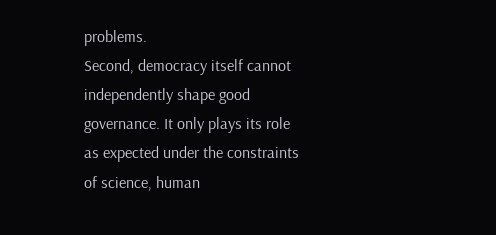problems.
Second, democracy itself cannot independently shape good governance. It only plays its role as expected under the constraints of science, human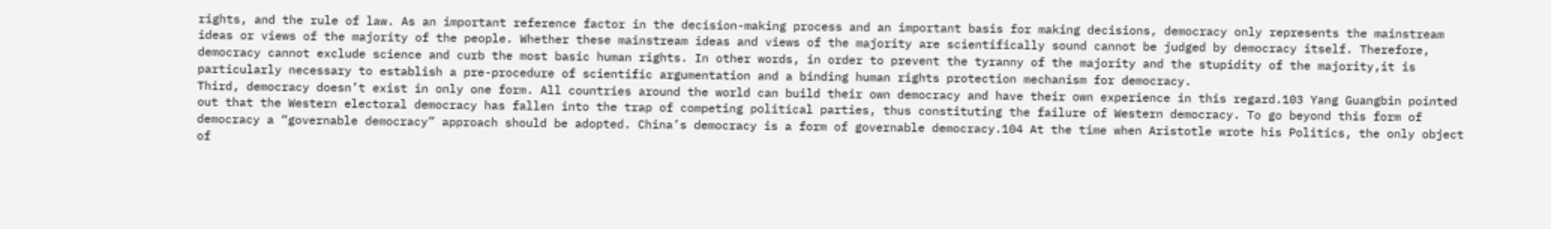rights, and the rule of law. As an important reference factor in the decision-making process and an important basis for making decisions, democracy only represents the mainstream ideas or views of the majority of the people. Whether these mainstream ideas and views of the majority are scientifically sound cannot be judged by democracy itself. Therefore, democracy cannot exclude science and curb the most basic human rights. In other words, in order to prevent the tyranny of the majority and the stupidity of the majority,it is particularly necessary to establish a pre-procedure of scientific argumentation and a binding human rights protection mechanism for democracy.
Third, democracy doesn’t exist in only one form. All countries around the world can build their own democracy and have their own experience in this regard.103 Yang Guangbin pointed out that the Western electoral democracy has fallen into the trap of competing political parties, thus constituting the failure of Western democracy. To go beyond this form of democracy a “governable democracy” approach should be adopted. China’s democracy is a form of governable democracy.104 At the time when Aristotle wrote his Politics, the only object of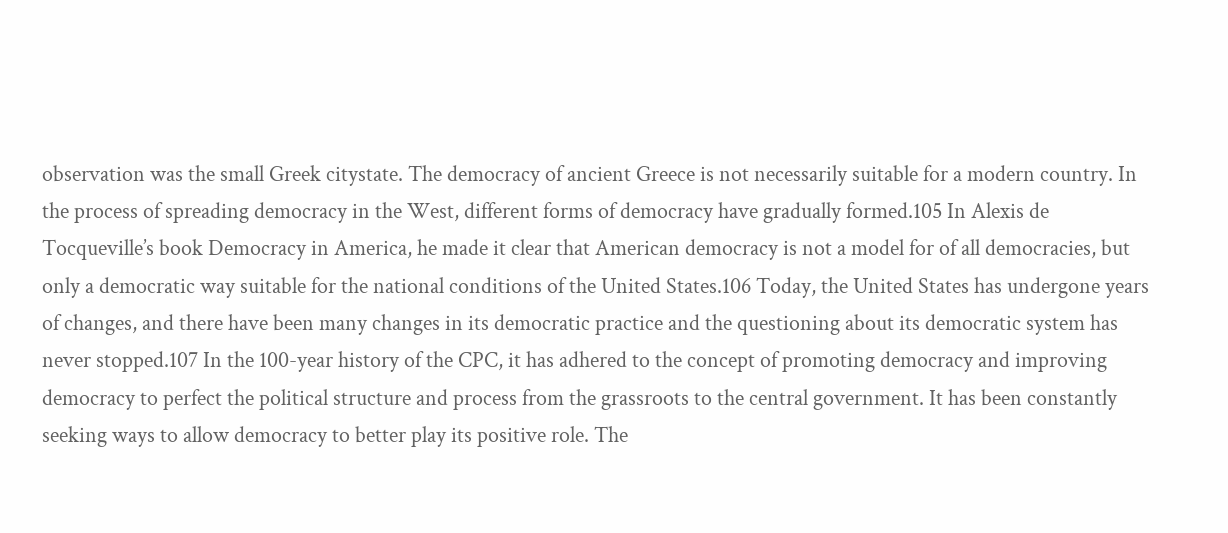observation was the small Greek citystate. The democracy of ancient Greece is not necessarily suitable for a modern country. In the process of spreading democracy in the West, different forms of democracy have gradually formed.105 In Alexis de Tocqueville’s book Democracy in America, he made it clear that American democracy is not a model for of all democracies, but only a democratic way suitable for the national conditions of the United States.106 Today, the United States has undergone years of changes, and there have been many changes in its democratic practice and the questioning about its democratic system has never stopped.107 In the 100-year history of the CPC, it has adhered to the concept of promoting democracy and improving democracy to perfect the political structure and process from the grassroots to the central government. It has been constantly seeking ways to allow democracy to better play its positive role. The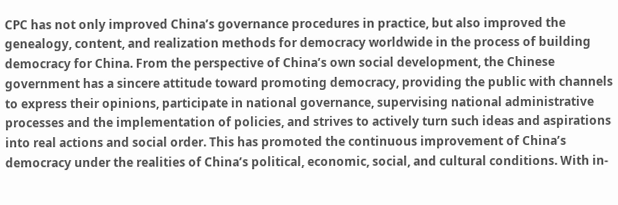CPC has not only improved China’s governance procedures in practice, but also improved the genealogy, content, and realization methods for democracy worldwide in the process of building democracy for China. From the perspective of China’s own social development, the Chinese government has a sincere attitude toward promoting democracy, providing the public with channels to express their opinions, participate in national governance, supervising national administrative processes and the implementation of policies, and strives to actively turn such ideas and aspirations into real actions and social order. This has promoted the continuous improvement of China’s democracy under the realities of China’s political, economic, social, and cultural conditions. With in-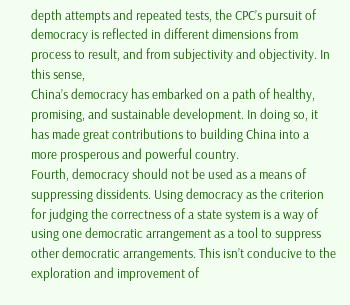depth attempts and repeated tests, the CPC’s pursuit of democracy is reflected in different dimensions from process to result, and from subjectivity and objectivity. In this sense,
China’s democracy has embarked on a path of healthy, promising, and sustainable development. In doing so, it has made great contributions to building China into a more prosperous and powerful country.
Fourth, democracy should not be used as a means of suppressing dissidents. Using democracy as the criterion for judging the correctness of a state system is a way of using one democratic arrangement as a tool to suppress other democratic arrangements. This isn’t conducive to the exploration and improvement of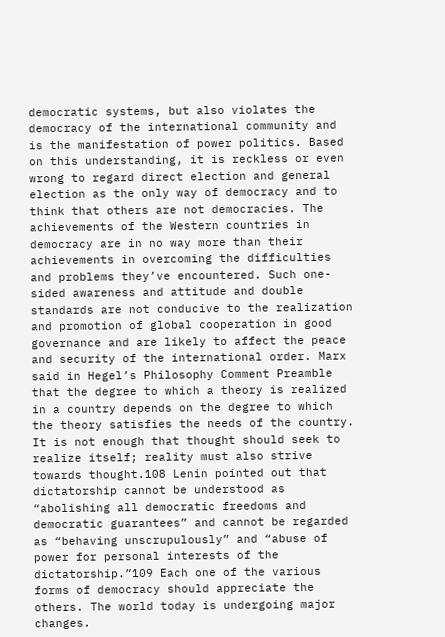democratic systems, but also violates the democracy of the international community and is the manifestation of power politics. Based on this understanding, it is reckless or even wrong to regard direct election and general election as the only way of democracy and to think that others are not democracies. The achievements of the Western countries in democracy are in no way more than their achievements in overcoming the difficulties and problems they’ve encountered. Such one-sided awareness and attitude and double standards are not conducive to the realization and promotion of global cooperation in good governance and are likely to affect the peace and security of the international order. Marx said in Hegel’s Philosophy Comment Preamble that the degree to which a theory is realized in a country depends on the degree to which the theory satisfies the needs of the country. It is not enough that thought should seek to realize itself; reality must also strive towards thought.108 Lenin pointed out that dictatorship cannot be understood as “abolishing all democratic freedoms and democratic guarantees” and cannot be regarded as “behaving unscrupulously” and “abuse of power for personal interests of the dictatorship.”109 Each one of the various forms of democracy should appreciate the others. The world today is undergoing major changes.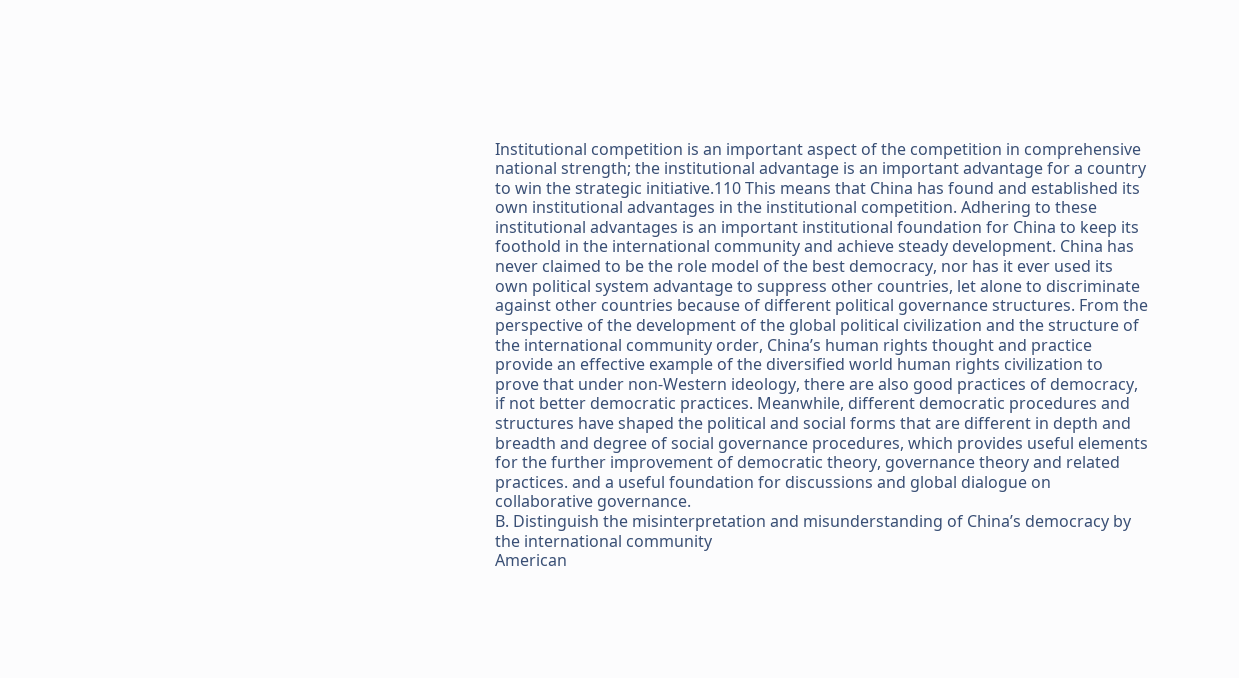Institutional competition is an important aspect of the competition in comprehensive national strength; the institutional advantage is an important advantage for a country to win the strategic initiative.110 This means that China has found and established its own institutional advantages in the institutional competition. Adhering to these institutional advantages is an important institutional foundation for China to keep its foothold in the international community and achieve steady development. China has never claimed to be the role model of the best democracy, nor has it ever used its own political system advantage to suppress other countries, let alone to discriminate against other countries because of different political governance structures. From the perspective of the development of the global political civilization and the structure of the international community order, China’s human rights thought and practice provide an effective example of the diversified world human rights civilization to prove that under non-Western ideology, there are also good practices of democracy, if not better democratic practices. Meanwhile, different democratic procedures and structures have shaped the political and social forms that are different in depth and breadth and degree of social governance procedures, which provides useful elements for the further improvement of democratic theory, governance theory and related practices. and a useful foundation for discussions and global dialogue on collaborative governance.
B. Distinguish the misinterpretation and misunderstanding of China’s democracy by the international community
American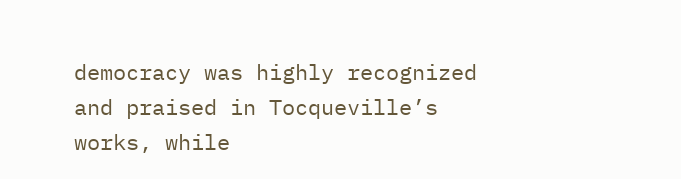democracy was highly recognized and praised in Tocqueville’s works, while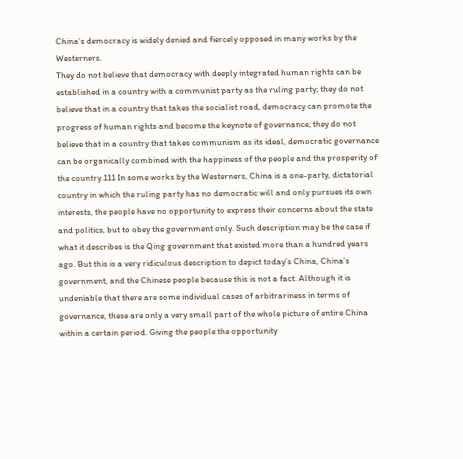China’s democracy is widely denied and fiercely opposed in many works by the Westerners.
They do not believe that democracy with deeply integrated human rights can be established in a country with a communist party as the ruling party; they do not believe that in a country that takes the socialist road, democracy can promote the progress of human rights and become the keynote of governance; they do not believe that in a country that takes communism as its ideal, democratic governance can be organically combined with the happiness of the people and the prosperity of the country.111 In some works by the Westerners, China is a one-party, dictatorial country in which the ruling party has no democratic will and only pursues its own interests, the people have no opportunity to express their concerns about the state and politics, but to obey the government only. Such description may be the case if what it describes is the Qing government that existed more than a hundred years ago. But this is a very ridiculous description to depict today’s China, China’s government, and the Chinese people because this is not a fact. Although it is undeniable that there are some individual cases of arbitrariness in terms of governance, these are only a very small part of the whole picture of entire China within a certain period. Giving the people the opportunity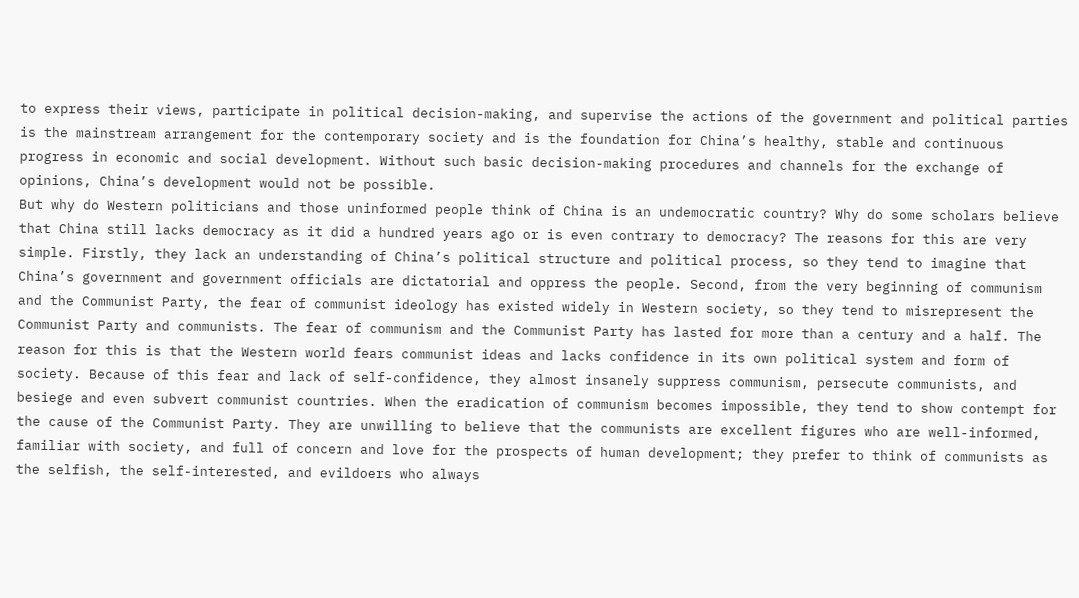to express their views, participate in political decision-making, and supervise the actions of the government and political parties is the mainstream arrangement for the contemporary society and is the foundation for China’s healthy, stable and continuous progress in economic and social development. Without such basic decision-making procedures and channels for the exchange of opinions, China’s development would not be possible.
But why do Western politicians and those uninformed people think of China is an undemocratic country? Why do some scholars believe that China still lacks democracy as it did a hundred years ago or is even contrary to democracy? The reasons for this are very simple. Firstly, they lack an understanding of China’s political structure and political process, so they tend to imagine that China’s government and government officials are dictatorial and oppress the people. Second, from the very beginning of communism and the Communist Party, the fear of communist ideology has existed widely in Western society, so they tend to misrepresent the Communist Party and communists. The fear of communism and the Communist Party has lasted for more than a century and a half. The reason for this is that the Western world fears communist ideas and lacks confidence in its own political system and form of society. Because of this fear and lack of self-confidence, they almost insanely suppress communism, persecute communists, and besiege and even subvert communist countries. When the eradication of communism becomes impossible, they tend to show contempt for the cause of the Communist Party. They are unwilling to believe that the communists are excellent figures who are well-informed, familiar with society, and full of concern and love for the prospects of human development; they prefer to think of communists as the selfish, the self-interested, and evildoers who always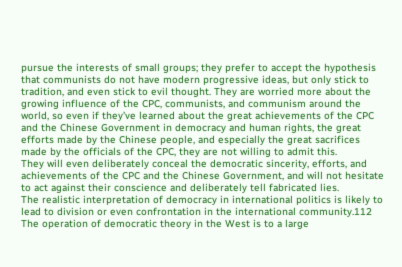pursue the interests of small groups; they prefer to accept the hypothesis that communists do not have modern progressive ideas, but only stick to tradition, and even stick to evil thought. They are worried more about the growing influence of the CPC, communists, and communism around the world, so even if they’ve learned about the great achievements of the CPC and the Chinese Government in democracy and human rights, the great efforts made by the Chinese people, and especially the great sacrifices made by the officials of the CPC, they are not willing to admit this.
They will even deliberately conceal the democratic sincerity, efforts, and achievements of the CPC and the Chinese Government, and will not hesitate to act against their conscience and deliberately tell fabricated lies.
The realistic interpretation of democracy in international politics is likely to lead to division or even confrontation in the international community.112 The operation of democratic theory in the West is to a large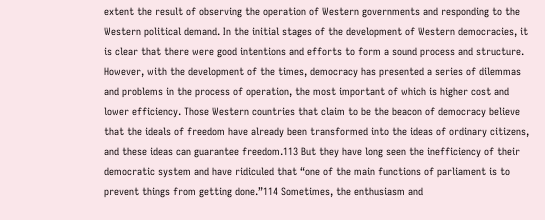extent the result of observing the operation of Western governments and responding to the Western political demand. In the initial stages of the development of Western democracies, it is clear that there were good intentions and efforts to form a sound process and structure. However, with the development of the times, democracy has presented a series of dilemmas and problems in the process of operation, the most important of which is higher cost and lower efficiency. Those Western countries that claim to be the beacon of democracy believe that the ideals of freedom have already been transformed into the ideas of ordinary citizens, and these ideas can guarantee freedom.113 But they have long seen the inefficiency of their democratic system and have ridiculed that “one of the main functions of parliament is to prevent things from getting done.”114 Sometimes, the enthusiasm and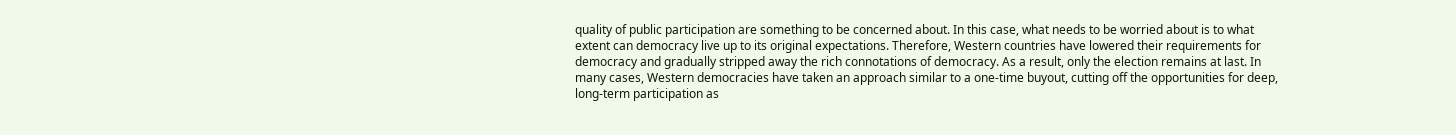quality of public participation are something to be concerned about. In this case, what needs to be worried about is to what extent can democracy live up to its original expectations. Therefore, Western countries have lowered their requirements for democracy and gradually stripped away the rich connotations of democracy. As a result, only the election remains at last. In many cases, Western democracies have taken an approach similar to a one-time buyout, cutting off the opportunities for deep, long-term participation as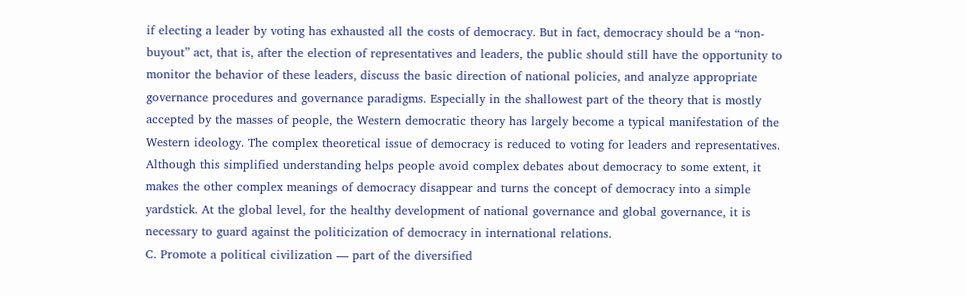if electing a leader by voting has exhausted all the costs of democracy. But in fact, democracy should be a “non-buyout” act, that is, after the election of representatives and leaders, the public should still have the opportunity to monitor the behavior of these leaders, discuss the basic direction of national policies, and analyze appropriate governance procedures and governance paradigms. Especially in the shallowest part of the theory that is mostly accepted by the masses of people, the Western democratic theory has largely become a typical manifestation of the Western ideology. The complex theoretical issue of democracy is reduced to voting for leaders and representatives. Although this simplified understanding helps people avoid complex debates about democracy to some extent, it makes the other complex meanings of democracy disappear and turns the concept of democracy into a simple yardstick. At the global level, for the healthy development of national governance and global governance, it is necessary to guard against the politicization of democracy in international relations.
C. Promote a political civilization — part of the diversified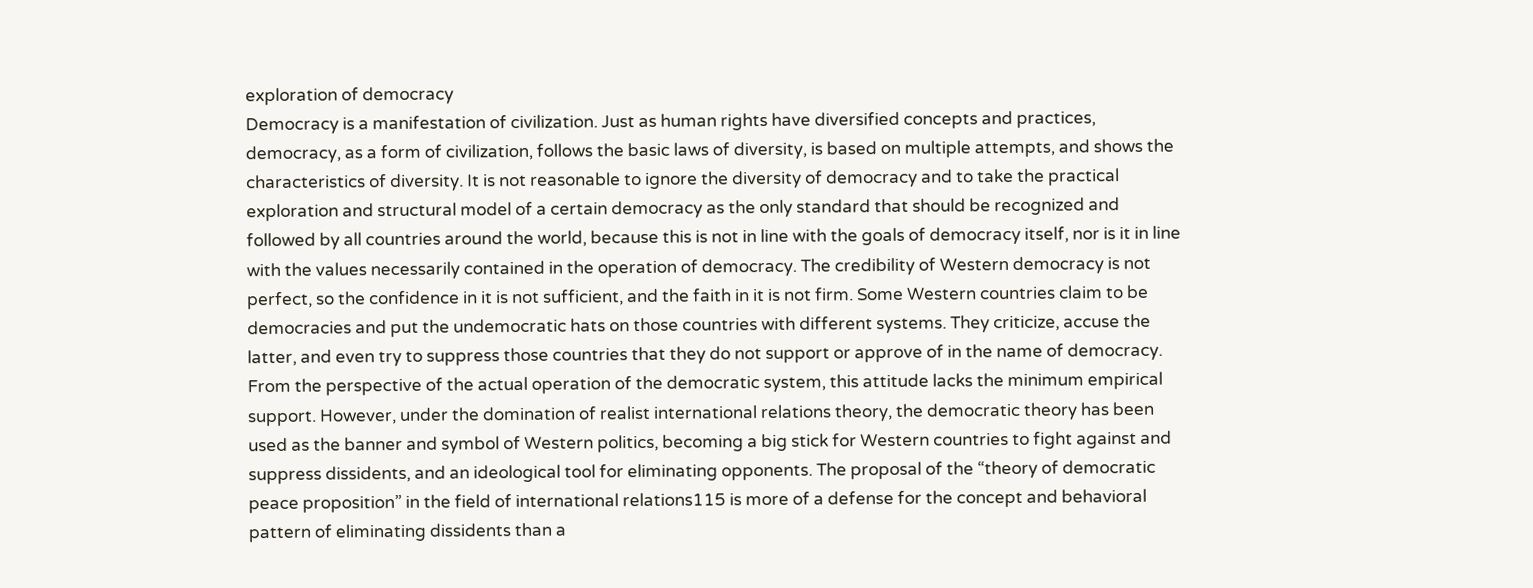exploration of democracy
Democracy is a manifestation of civilization. Just as human rights have diversified concepts and practices, democracy, as a form of civilization, follows the basic laws of diversity, is based on multiple attempts, and shows the characteristics of diversity. It is not reasonable to ignore the diversity of democracy and to take the practical exploration and structural model of a certain democracy as the only standard that should be recognized and followed by all countries around the world, because this is not in line with the goals of democracy itself, nor is it in line with the values necessarily contained in the operation of democracy. The credibility of Western democracy is not perfect, so the confidence in it is not sufficient, and the faith in it is not firm. Some Western countries claim to be democracies and put the undemocratic hats on those countries with different systems. They criticize, accuse the latter, and even try to suppress those countries that they do not support or approve of in the name of democracy. From the perspective of the actual operation of the democratic system, this attitude lacks the minimum empirical support. However, under the domination of realist international relations theory, the democratic theory has been used as the banner and symbol of Western politics, becoming a big stick for Western countries to fight against and suppress dissidents, and an ideological tool for eliminating opponents. The proposal of the “theory of democratic peace proposition” in the field of international relations115 is more of a defense for the concept and behavioral pattern of eliminating dissidents than a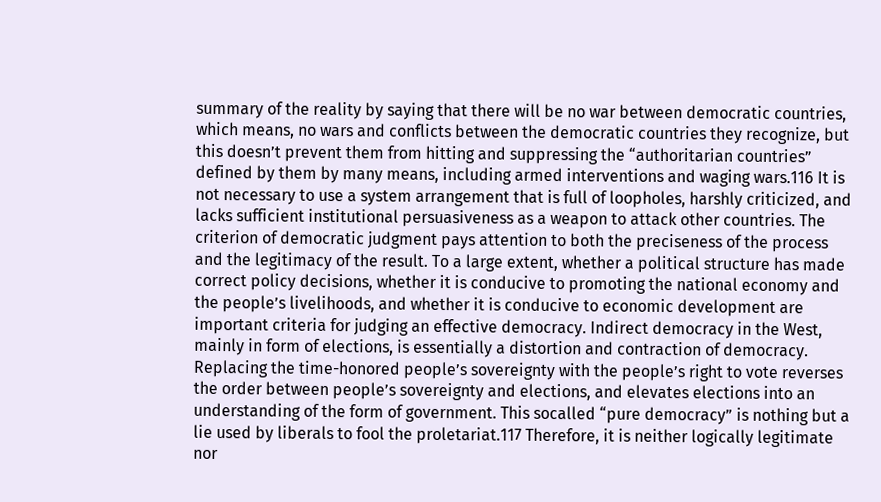summary of the reality by saying that there will be no war between democratic countries, which means, no wars and conflicts between the democratic countries they recognize, but this doesn’t prevent them from hitting and suppressing the “authoritarian countries” defined by them by many means, including armed interventions and waging wars.116 It is not necessary to use a system arrangement that is full of loopholes, harshly criticized, and lacks sufficient institutional persuasiveness as a weapon to attack other countries. The criterion of democratic judgment pays attention to both the preciseness of the process and the legitimacy of the result. To a large extent, whether a political structure has made correct policy decisions, whether it is conducive to promoting the national economy and the people’s livelihoods, and whether it is conducive to economic development are important criteria for judging an effective democracy. Indirect democracy in the West, mainly in form of elections, is essentially a distortion and contraction of democracy. Replacing the time-honored people’s sovereignty with the people’s right to vote reverses the order between people’s sovereignty and elections, and elevates elections into an understanding of the form of government. This socalled “pure democracy” is nothing but a lie used by liberals to fool the proletariat.117 Therefore, it is neither logically legitimate nor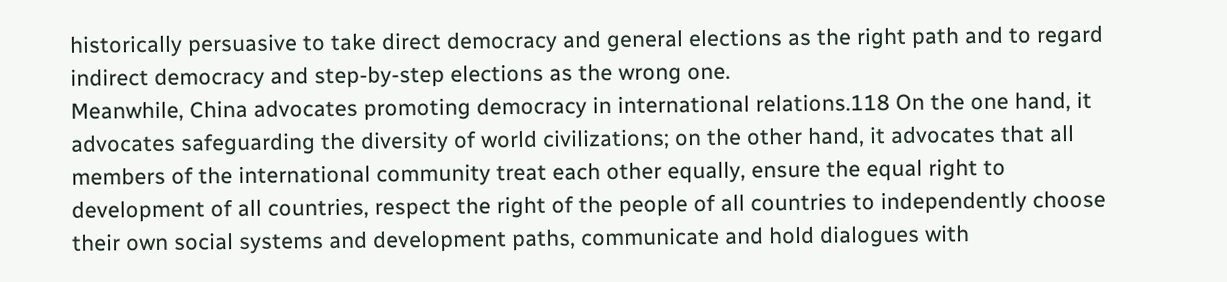historically persuasive to take direct democracy and general elections as the right path and to regard indirect democracy and step-by-step elections as the wrong one.
Meanwhile, China advocates promoting democracy in international relations.118 On the one hand, it advocates safeguarding the diversity of world civilizations; on the other hand, it advocates that all members of the international community treat each other equally, ensure the equal right to development of all countries, respect the right of the people of all countries to independently choose their own social systems and development paths, communicate and hold dialogues with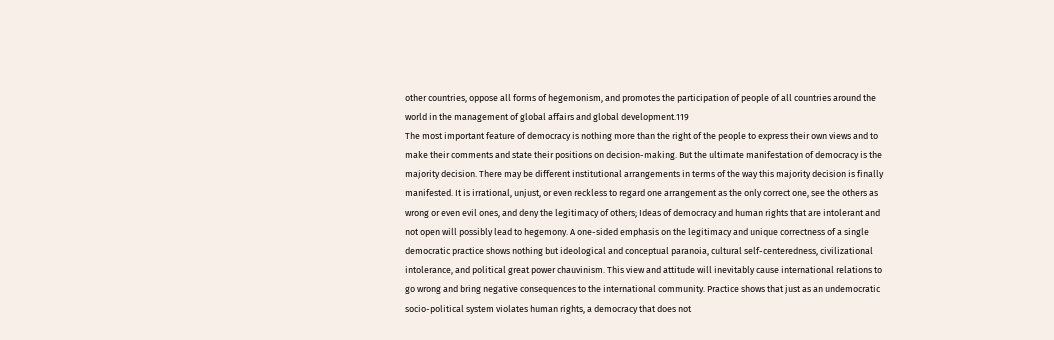other countries, oppose all forms of hegemonism, and promotes the participation of people of all countries around the world in the management of global affairs and global development.119
The most important feature of democracy is nothing more than the right of the people to express their own views and to make their comments and state their positions on decision-making. But the ultimate manifestation of democracy is the majority decision. There may be different institutional arrangements in terms of the way this majority decision is finally manifested. It is irrational, unjust, or even reckless to regard one arrangement as the only correct one, see the others as wrong or even evil ones, and deny the legitimacy of others; Ideas of democracy and human rights that are intolerant and not open will possibly lead to hegemony. A one-sided emphasis on the legitimacy and unique correctness of a single democratic practice shows nothing but ideological and conceptual paranoia, cultural self-centeredness, civilizational intolerance, and political great power chauvinism. This view and attitude will inevitably cause international relations to go wrong and bring negative consequences to the international community. Practice shows that just as an undemocratic socio-political system violates human rights, a democracy that does not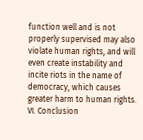function well and is not properly supervised may also violate human rights, and will even create instability and incite riots in the name of democracy, which causes greater harm to human rights.
VI. Conclusion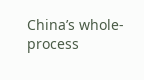China’s whole-process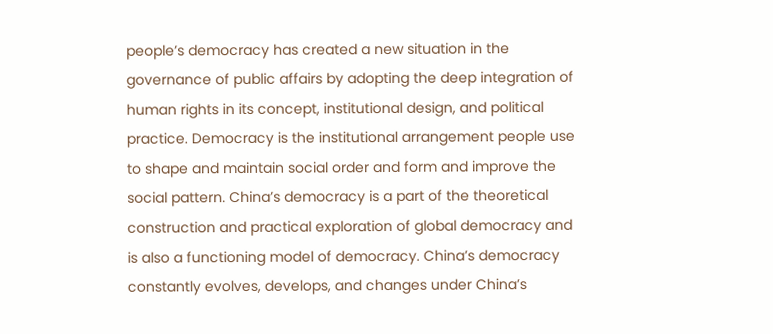people’s democracy has created a new situation in the governance of public affairs by adopting the deep integration of human rights in its concept, institutional design, and political practice. Democracy is the institutional arrangement people use to shape and maintain social order and form and improve the social pattern. China’s democracy is a part of the theoretical construction and practical exploration of global democracy and is also a functioning model of democracy. China’s democracy constantly evolves, develops, and changes under China’s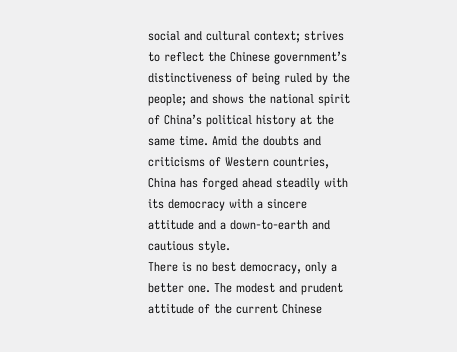social and cultural context; strives to reflect the Chinese government’s distinctiveness of being ruled by the people; and shows the national spirit of China’s political history at the same time. Amid the doubts and criticisms of Western countries, China has forged ahead steadily with its democracy with a sincere attitude and a down-to-earth and cautious style.
There is no best democracy, only a better one. The modest and prudent attitude of the current Chinese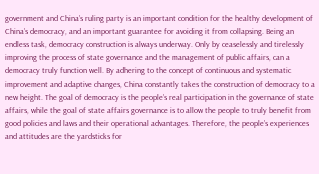government and China’s ruling party is an important condition for the healthy development of China’s democracy, and an important guarantee for avoiding it from collapsing. Being an endless task, democracy construction is always underway. Only by ceaselessly and tirelessly improving the process of state governance and the management of public affairs, can a democracy truly function well. By adhering to the concept of continuous and systematic improvement and adaptive changes, China constantly takes the construction of democracy to a new height. The goal of democracy is the people’s real participation in the governance of state affairs, while the goal of state affairs governance is to allow the people to truly benefit from good policies and laws and their operational advantages. Therefore, the people’s experiences and attitudes are the yardsticks for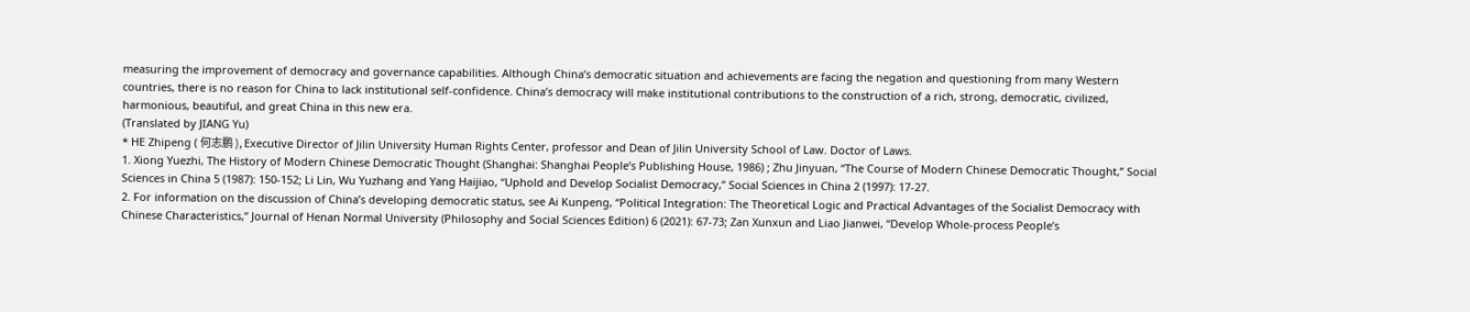measuring the improvement of democracy and governance capabilities. Although China’s democratic situation and achievements are facing the negation and questioning from many Western countries, there is no reason for China to lack institutional self-confidence. China’s democracy will make institutional contributions to the construction of a rich, strong, democratic, civilized, harmonious, beautiful, and great China in this new era.
(Translated by JIANG Yu)
* HE Zhipeng ( 何志鹏 ), Executive Director of Jilin University Human Rights Center, professor and Dean of Jilin University School of Law. Doctor of Laws.
1. Xiong Yuezhi, The History of Modern Chinese Democratic Thought (Shanghai: Shanghai People’s Publishing House, 1986) ; Zhu Jinyuan, “The Course of Modern Chinese Democratic Thought,” Social Sciences in China 5 (1987): 150-152; Li Lin, Wu Yuzhang and Yang Haijiao, “Uphold and Develop Socialist Democracy,” Social Sciences in China 2 (1997): 17-27.
2. For information on the discussion of China’s developing democratic status, see Ai Kunpeng, “Political Integration: The Theoretical Logic and Practical Advantages of the Socialist Democracy with Chinese Characteristics,” Journal of Henan Normal University (Philosophy and Social Sciences Edition) 6 (2021): 67-73; Zan Xunxun and Liao Jianwei, “Develop Whole-process People’s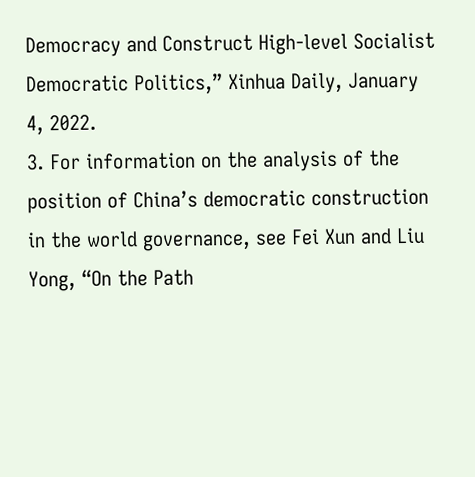Democracy and Construct High-level Socialist Democratic Politics,” Xinhua Daily, January 4, 2022.
3. For information on the analysis of the position of China’s democratic construction in the world governance, see Fei Xun and Liu Yong, “On the Path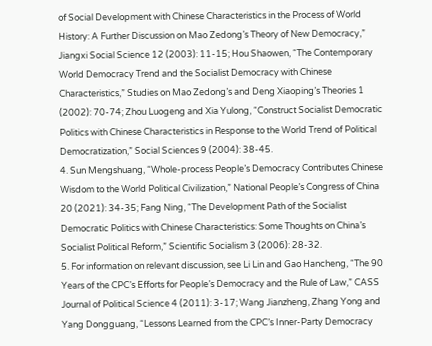of Social Development with Chinese Characteristics in the Process of World History: A Further Discussion on Mao Zedong’s Theory of New Democracy,” Jiangxi Social Science 12 (2003): 11-15; Hou Shaowen, “The Contemporary World Democracy Trend and the Socialist Democracy with Chinese Characteristics,” Studies on Mao Zedong’s and Deng Xiaoping’s Theories 1 (2002): 70-74; Zhou Luogeng and Xia Yulong, “Construct Socialist Democratic Politics with Chinese Characteristics in Response to the World Trend of Political Democratization,” Social Sciences 9 (2004): 38-45.
4. Sun Mengshuang, “Whole-process People’s Democracy Contributes Chinese Wisdom to the World Political Civilization,” National People’s Congress of China 20 (2021): 34-35; Fang Ning, “The Development Path of the Socialist Democratic Politics with Chinese Characteristics: Some Thoughts on China’s Socialist Political Reform,” Scientific Socialism 3 (2006): 28-32.
5. For information on relevant discussion, see Li Lin and Gao Hancheng, “The 90 Years of the CPC’s Efforts for People’s Democracy and the Rule of Law,” CASS Journal of Political Science 4 (2011): 3-17; Wang Jianzheng, Zhang Yong and Yang Dongguang, “Lessons Learned from the CPC’s Inner-Party Democracy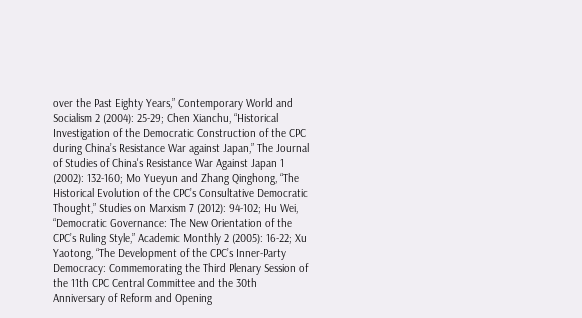over the Past Eighty Years,” Contemporary World and Socialism 2 (2004): 25-29; Chen Xianchu, “Historical Investigation of the Democratic Construction of the CPC during China’s Resistance War against Japan,” The Journal of Studies of China's Resistance War Against Japan 1 (2002): 132-160; Mo Yueyun and Zhang Qinghong, “The Historical Evolution of the CPC’s Consultative Democratic Thought,” Studies on Marxism 7 (2012): 94-102; Hu Wei, “Democratic Governance: The New Orientation of the CPC’s Ruling Style,” Academic Monthly 2 (2005): 16-22; Xu Yaotong, “The Development of the CPC’s Inner-Party Democracy: Commemorating the Third Plenary Session of the 11th CPC Central Committee and the 30th Anniversary of Reform and Opening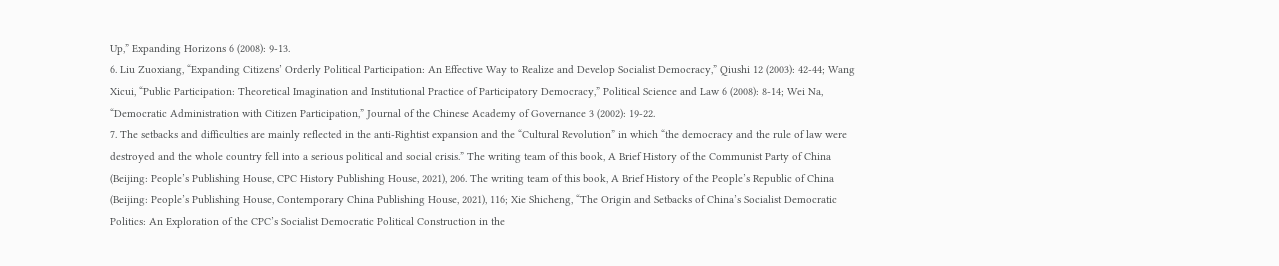Up,” Expanding Horizons 6 (2008): 9-13.
6. Liu Zuoxiang, “Expanding Citizens’ Orderly Political Participation: An Effective Way to Realize and Develop Socialist Democracy,” Qiushi 12 (2003): 42-44; Wang Xicui, “Public Participation: Theoretical Imagination and Institutional Practice of Participatory Democracy,” Political Science and Law 6 (2008): 8-14; Wei Na, “Democratic Administration with Citizen Participation,” Journal of the Chinese Academy of Governance 3 (2002): 19-22.
7. The setbacks and difficulties are mainly reflected in the anti-Rightist expansion and the “Cultural Revolution” in which “the democracy and the rule of law were destroyed and the whole country fell into a serious political and social crisis.” The writing team of this book, A Brief History of the Communist Party of China (Beijing: People’s Publishing House, CPC History Publishing House, 2021), 206. The writing team of this book, A Brief History of the People’s Republic of China (Beijing: People’s Publishing House, Contemporary China Publishing House, 2021), 116; Xie Shicheng, “The Origin and Setbacks of China’s Socialist Democratic Politics: An Exploration of the CPC’s Socialist Democratic Political Construction in the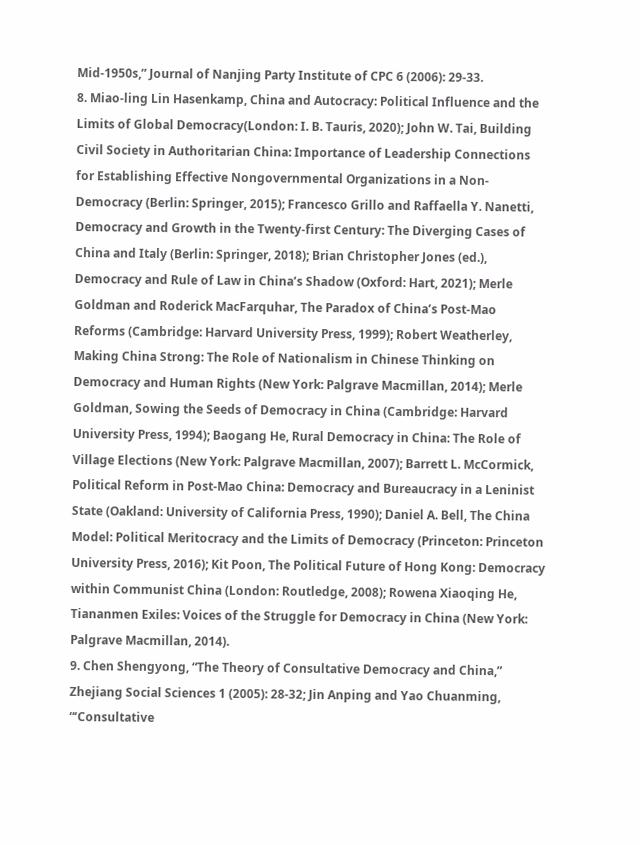Mid-1950s,” Journal of Nanjing Party Institute of CPC 6 (2006): 29-33.
8. Miao-ling Lin Hasenkamp, China and Autocracy: Political Influence and the Limits of Global Democracy(London: I. B. Tauris, 2020); John W. Tai, Building Civil Society in Authoritarian China: Importance of Leadership Connections for Establishing Effective Nongovernmental Organizations in a Non-Democracy (Berlin: Springer, 2015); Francesco Grillo and Raffaella Y. Nanetti, Democracy and Growth in the Twenty-first Century: The Diverging Cases of China and Italy (Berlin: Springer, 2018); Brian Christopher Jones (ed.), Democracy and Rule of Law in China’s Shadow (Oxford: Hart, 2021); Merle Goldman and Roderick MacFarquhar, The Paradox of China’s Post-Mao Reforms (Cambridge: Harvard University Press, 1999); Robert Weatherley, Making China Strong: The Role of Nationalism in Chinese Thinking on Democracy and Human Rights (New York: Palgrave Macmillan, 2014); Merle Goldman, Sowing the Seeds of Democracy in China (Cambridge: Harvard University Press, 1994); Baogang He, Rural Democracy in China: The Role of Village Elections (New York: Palgrave Macmillan, 2007); Barrett L. McCormick, Political Reform in Post-Mao China: Democracy and Bureaucracy in a Leninist State (Oakland: University of California Press, 1990); Daniel A. Bell, The China Model: Political Meritocracy and the Limits of Democracy (Princeton: Princeton University Press, 2016); Kit Poon, The Political Future of Hong Kong: Democracy within Communist China (London: Routledge, 2008); Rowena Xiaoqing He, Tiananmen Exiles: Voices of the Struggle for Democracy in China (New York: Palgrave Macmillan, 2014).
9. Chen Shengyong, “The Theory of Consultative Democracy and China,” Zhejiang Social Sciences 1 (2005): 28-32; Jin Anping and Yao Chuanming, “‘Consultative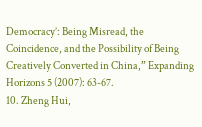Democracy’: Being Misread, the Coincidence, and the Possibility of Being Creatively Converted in China,” Expanding Horizons 5 (2007): 63-67.
10. Zheng Hui,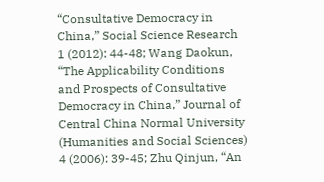“Consultative Democracy in China,” Social Science Research 1 (2012): 44-48; Wang Daokun, “The Applicability Conditions and Prospects of Consultative Democracy in China,” Journal of Central China Normal University (Humanities and Social Sciences) 4 (2006): 39-45; Zhu Qinjun, “An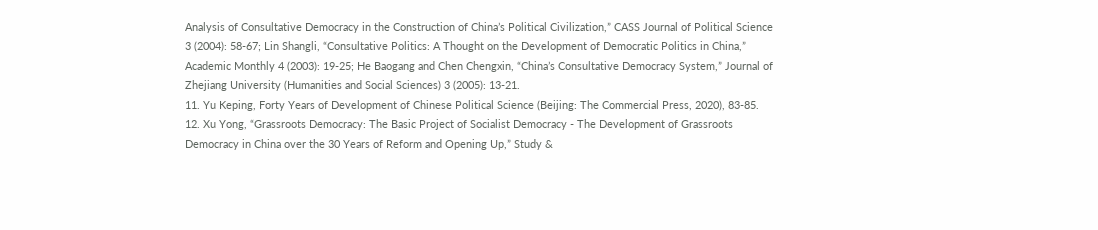Analysis of Consultative Democracy in the Construction of China’s Political Civilization,” CASS Journal of Political Science 3 (2004): 58-67; Lin Shangli, “Consultative Politics: A Thought on the Development of Democratic Politics in China,” Academic Monthly 4 (2003): 19-25; He Baogang and Chen Chengxin, “China’s Consultative Democracy System,” Journal of Zhejiang University (Humanities and Social Sciences) 3 (2005): 13-21.
11. Yu Keping, Forty Years of Development of Chinese Political Science (Beijing: The Commercial Press, 2020), 83-85.
12. Xu Yong, “Grassroots Democracy: The Basic Project of Socialist Democracy - The Development of Grassroots Democracy in China over the 30 Years of Reform and Opening Up,” Study &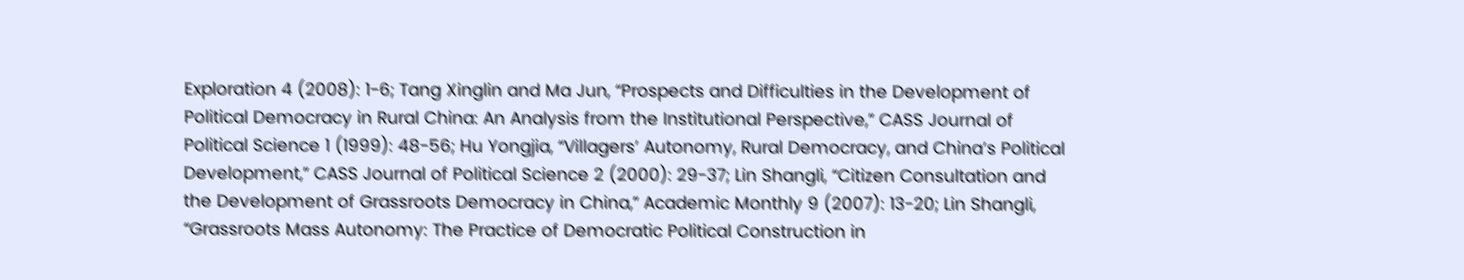Exploration 4 (2008): 1-6; Tang Xinglin and Ma Jun, “Prospects and Difficulties in the Development of Political Democracy in Rural China: An Analysis from the Institutional Perspective,” CASS Journal of Political Science 1 (1999): 48-56; Hu Yongjia, “Villagers’ Autonomy, Rural Democracy, and China’s Political Development,” CASS Journal of Political Science 2 (2000): 29-37; Lin Shangli, “Citizen Consultation and the Development of Grassroots Democracy in China,” Academic Monthly 9 (2007): 13-20; Lin Shangli, “Grassroots Mass Autonomy: The Practice of Democratic Political Construction in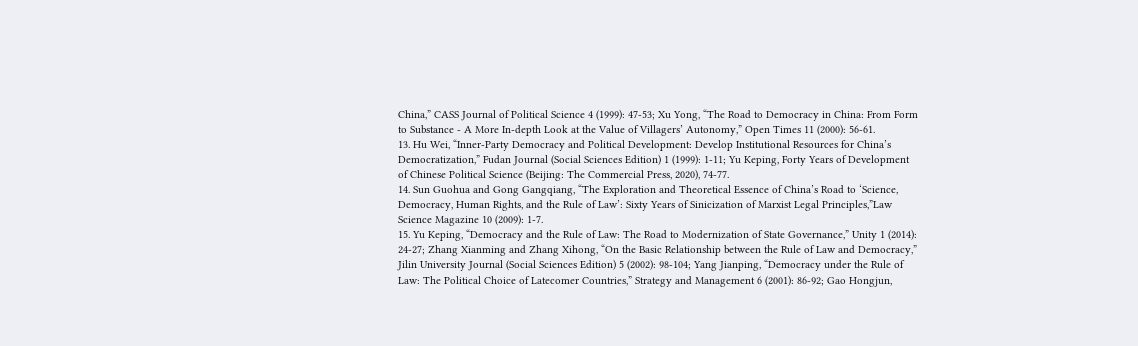China,” CASS Journal of Political Science 4 (1999): 47-53; Xu Yong, “The Road to Democracy in China: From Form to Substance - A More In-depth Look at the Value of Villagers’ Autonomy,” Open Times 11 (2000): 56-61.
13. Hu Wei, “Inner-Party Democracy and Political Development: Develop Institutional Resources for China’s Democratization,” Fudan Journal (Social Sciences Edition) 1 (1999): 1-11; Yu Keping, Forty Years of Development of Chinese Political Science (Beijing: The Commercial Press, 2020), 74-77.
14. Sun Guohua and Gong Gangqiang, “The Exploration and Theoretical Essence of China’s Road to ‘Science, Democracy, Human Rights, and the Rule of Law’: Sixty Years of Sinicization of Marxist Legal Principles,”Law Science Magazine 10 (2009): 1-7.
15. Yu Keping, “Democracy and the Rule of Law: The Road to Modernization of State Governance,” Unity 1 (2014): 24-27; Zhang Xianming and Zhang Xihong, “On the Basic Relationship between the Rule of Law and Democracy,” Jilin University Journal (Social Sciences Edition) 5 (2002): 98-104; Yang Jianping, “Democracy under the Rule of Law: The Political Choice of Latecomer Countries,” Strategy and Management 6 (2001): 86-92; Gao Hongjun,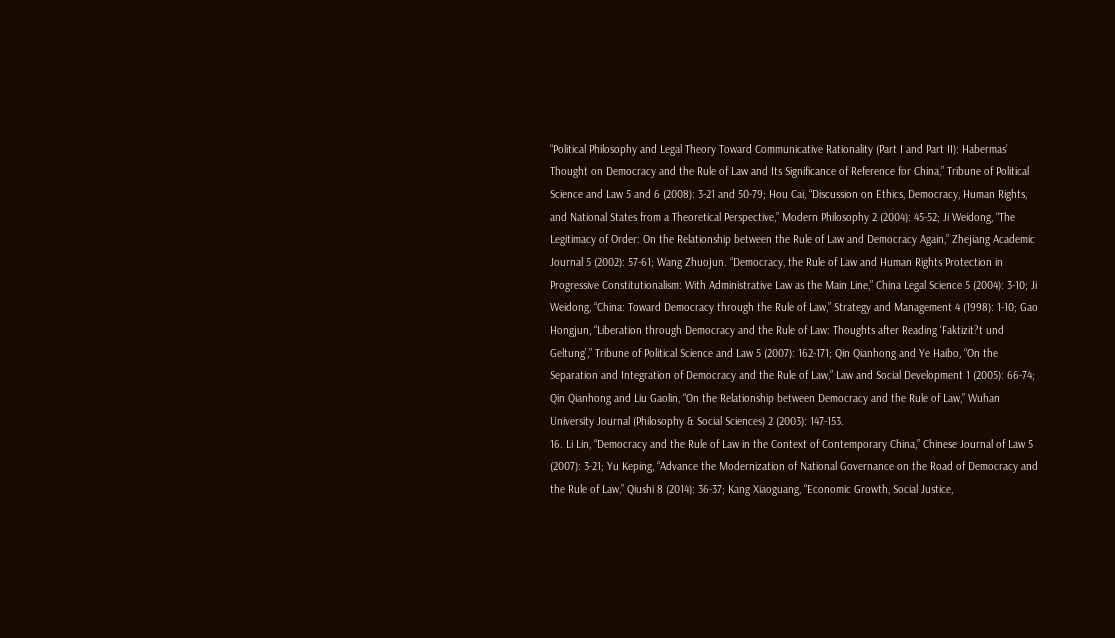“Political Philosophy and Legal Theory Toward Communicative Rationality (Part I and Part II): Habermas’ Thought on Democracy and the Rule of Law and Its Significance of Reference for China,” Tribune of Political Science and Law 5 and 6 (2008): 3-21 and 50-79; Hou Cai, “Discussion on Ethics, Democracy, Human Rights, and National States from a Theoretical Perspective,” Modern Philosophy 2 (2004): 45-52; Ji Weidong, “The Legitimacy of Order: On the Relationship between the Rule of Law and Democracy Again,” Zhejiang Academic Journal 5 (2002): 57-61; Wang Zhuojun. “Democracy, the Rule of Law and Human Rights Protection in Progressive Constitutionalism: With Administrative Law as the Main Line,” China Legal Science 5 (2004): 3-10; Ji Weidong, “China: Toward Democracy through the Rule of Law,” Strategy and Management 4 (1998): 1-10; Gao Hongjun, “Liberation through Democracy and the Rule of Law: Thoughts after Reading ‘Faktizit?t und Geltung’,” Tribune of Political Science and Law 5 (2007): 162-171; Qin Qianhong and Ye Haibo, “On the Separation and Integration of Democracy and the Rule of Law,” Law and Social Development 1 (2005): 66-74; Qin Qianhong and Liu Gaolin, “On the Relationship between Democracy and the Rule of Law,” Wuhan University Journal (Philosophy & Social Sciences) 2 (2003): 147-153.
16. Li Lin, “Democracy and the Rule of Law in the Context of Contemporary China,” Chinese Journal of Law 5 (2007): 3-21; Yu Keping, “Advance the Modernization of National Governance on the Road of Democracy and the Rule of Law,” Qiushi 8 (2014): 36-37; Kang Xiaoguang, “Economic Growth, Social Justice,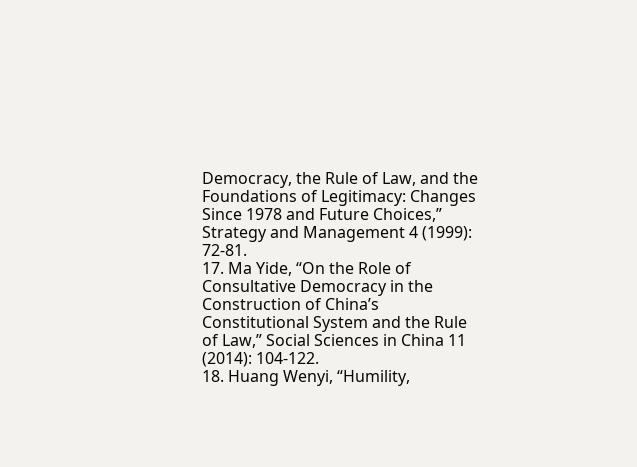Democracy, the Rule of Law, and the Foundations of Legitimacy: Changes Since 1978 and Future Choices,” Strategy and Management 4 (1999): 72-81.
17. Ma Yide, “On the Role of Consultative Democracy in the Construction of China’s Constitutional System and the Rule of Law,” Social Sciences in China 11 (2014): 104-122.
18. Huang Wenyi, “Humility,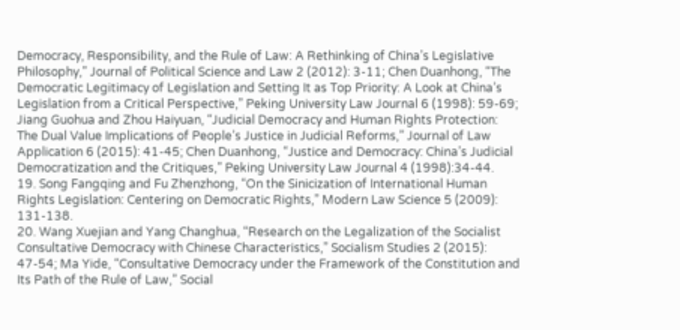Democracy, Responsibility, and the Rule of Law: A Rethinking of China’s Legislative Philosophy,” Journal of Political Science and Law 2 (2012): 3-11; Chen Duanhong, “The Democratic Legitimacy of Legislation and Setting It as Top Priority: A Look at China’s Legislation from a Critical Perspective,” Peking University Law Journal 6 (1998): 59-69; Jiang Guohua and Zhou Haiyuan, “Judicial Democracy and Human Rights Protection: The Dual Value Implications of People’s Justice in Judicial Reforms,” Journal of Law Application 6 (2015): 41-45; Chen Duanhong, “Justice and Democracy: China’s Judicial Democratization and the Critiques,” Peking University Law Journal 4 (1998):34-44.
19. Song Fangqing and Fu Zhenzhong, “On the Sinicization of International Human Rights Legislation: Centering on Democratic Rights,” Modern Law Science 5 (2009): 131-138.
20. Wang Xuejian and Yang Changhua, “Research on the Legalization of the Socialist Consultative Democracy with Chinese Characteristics,” Socialism Studies 2 (2015): 47-54; Ma Yide, “Consultative Democracy under the Framework of the Constitution and Its Path of the Rule of Law,” Social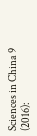Sciences in China 9 (2016):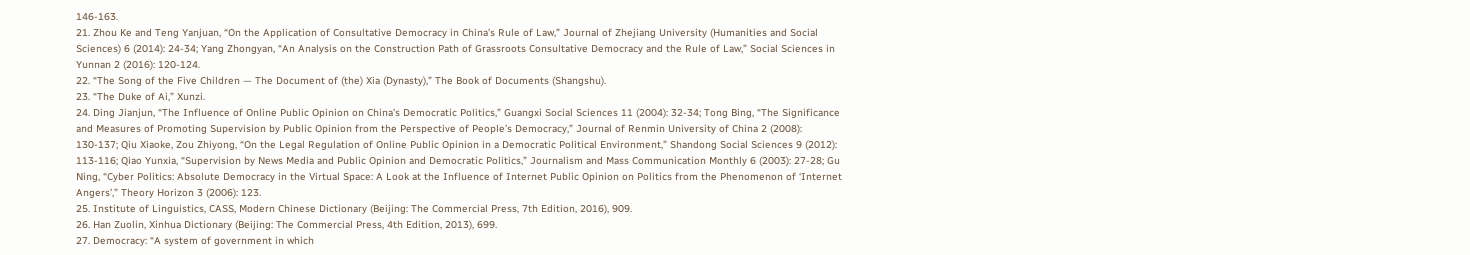146-163.
21. Zhou Ke and Teng Yanjuan, “On the Application of Consultative Democracy in China’s Rule of Law,” Journal of Zhejiang University (Humanities and Social Sciences) 6 (2014): 24-34; Yang Zhongyan, “An Analysis on the Construction Path of Grassroots Consultative Democracy and the Rule of Law,” Social Sciences in Yunnan 2 (2016): 120-124.
22. “The Song of the Five Children — The Document of (the) Xia (Dynasty),” The Book of Documents (Shangshu).
23. “The Duke of Ai,” Xunzi.
24. Ding Jianjun, “The Influence of Online Public Opinion on China’s Democratic Politics,” Guangxi Social Sciences 11 (2004): 32-34; Tong Bing, “The Significance and Measures of Promoting Supervision by Public Opinion from the Perspective of People’s Democracy,” Journal of Renmin University of China 2 (2008): 130-137; Qiu Xiaoke, Zou Zhiyong, “On the Legal Regulation of Online Public Opinion in a Democratic Political Environment,” Shandong Social Sciences 9 (2012): 113-116; Qiao Yunxia, “Supervision by News Media and Public Opinion and Democratic Politics,” Journalism and Mass Communication Monthly 6 (2003): 27-28; Gu Ning, “Cyber Politics: Absolute Democracy in the Virtual Space: A Look at the Influence of Internet Public Opinion on Politics from the Phenomenon of ‘Internet Angers’,” Theory Horizon 3 (2006): 123.
25. Institute of Linguistics, CASS, Modern Chinese Dictionary (Beijing: The Commercial Press, 7th Edition, 2016), 909.
26. Han Zuolin, Xinhua Dictionary (Beijing: The Commercial Press, 4th Edition, 2013), 699.
27. Democracy: “A system of government in which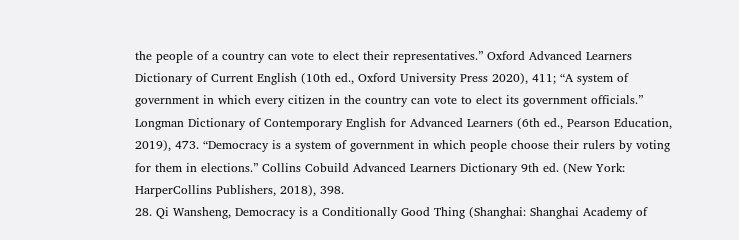the people of a country can vote to elect their representatives.” Oxford Advanced Learners Dictionary of Current English (10th ed., Oxford University Press 2020), 411; “A system of government in which every citizen in the country can vote to elect its government officials.” Longman Dictionary of Contemporary English for Advanced Learners (6th ed., Pearson Education, 2019), 473. “Democracy is a system of government in which people choose their rulers by voting for them in elections.” Collins Cobuild Advanced Learners Dictionary 9th ed. (New York: HarperCollins Publishers, 2018), 398.
28. Qi Wansheng, Democracy is a Conditionally Good Thing (Shanghai: Shanghai Academy of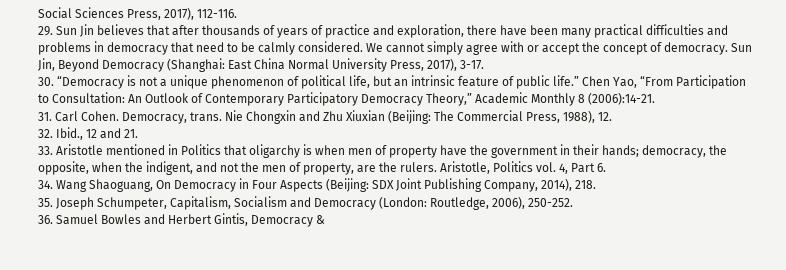Social Sciences Press, 2017), 112-116.
29. Sun Jin believes that after thousands of years of practice and exploration, there have been many practical difficulties and problems in democracy that need to be calmly considered. We cannot simply agree with or accept the concept of democracy. Sun Jin, Beyond Democracy (Shanghai: East China Normal University Press, 2017), 3-17.
30. “Democracy is not a unique phenomenon of political life, but an intrinsic feature of public life.” Chen Yao, “From Participation to Consultation: An Outlook of Contemporary Participatory Democracy Theory,” Academic Monthly 8 (2006):14-21.
31. Carl Cohen. Democracy, trans. Nie Chongxin and Zhu Xiuxian (Beijing: The Commercial Press, 1988), 12.
32. Ibid., 12 and 21.
33. Aristotle mentioned in Politics that oligarchy is when men of property have the government in their hands; democracy, the opposite, when the indigent, and not the men of property, are the rulers. Aristotle, Politics vol. 4, Part 6.
34. Wang Shaoguang, On Democracy in Four Aspects (Beijing: SDX Joint Publishing Company, 2014), 218.
35. Joseph Schumpeter, Capitalism, Socialism and Democracy (London: Routledge, 2006), 250-252.
36. Samuel Bowles and Herbert Gintis, Democracy &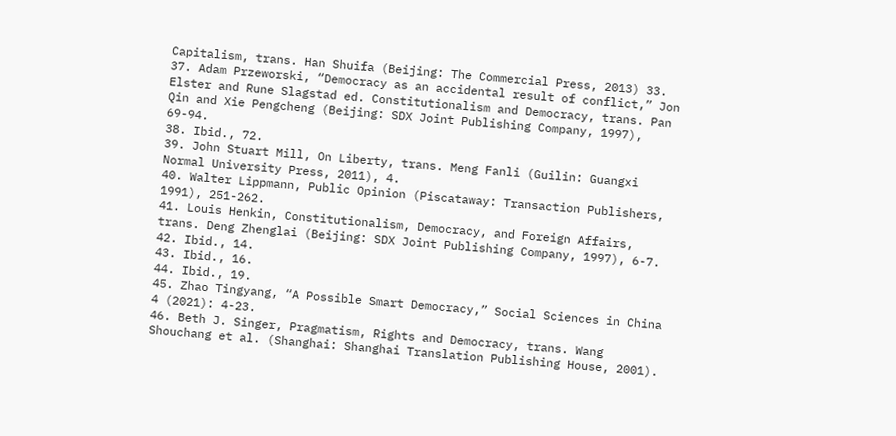Capitalism, trans. Han Shuifa (Beijing: The Commercial Press, 2013) 33.
37. Adam Przeworski, “Democracy as an accidental result of conflict,” Jon Elster and Rune Slagstad ed. Constitutionalism and Democracy, trans. Pan Qin and Xie Pengcheng (Beijing: SDX Joint Publishing Company, 1997), 69-94.
38. Ibid., 72.
39. John Stuart Mill, On Liberty, trans. Meng Fanli (Guilin: Guangxi Normal University Press, 2011), 4.
40. Walter Lippmann, Public Opinion (Piscataway: Transaction Publishers, 1991), 251-262.
41. Louis Henkin, Constitutionalism, Democracy, and Foreign Affairs, trans. Deng Zhenglai (Beijing: SDX Joint Publishing Company, 1997), 6-7.
42. Ibid., 14.
43. Ibid., 16.
44. Ibid., 19.
45. Zhao Tingyang, “A Possible Smart Democracy,” Social Sciences in China 4 (2021): 4-23.
46. Beth J. Singer, Pragmatism, Rights and Democracy, trans. Wang Shouchang et al. (Shanghai: Shanghai Translation Publishing House, 2001).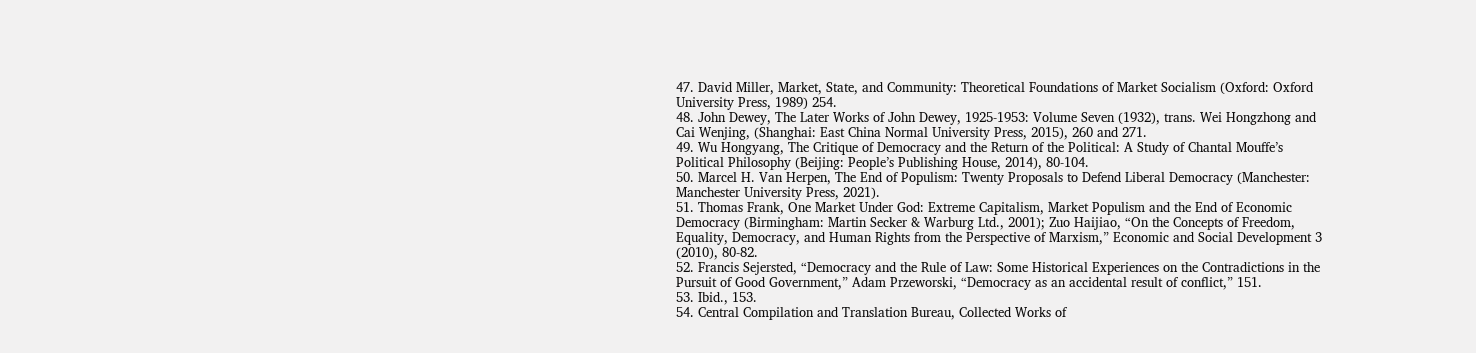47. David Miller, Market, State, and Community: Theoretical Foundations of Market Socialism (Oxford: Oxford University Press, 1989) 254.
48. John Dewey, The Later Works of John Dewey, 1925-1953: Volume Seven (1932), trans. Wei Hongzhong and Cai Wenjing, (Shanghai: East China Normal University Press, 2015), 260 and 271.
49. Wu Hongyang, The Critique of Democracy and the Return of the Political: A Study of Chantal Mouffe’s Political Philosophy (Beijing: People’s Publishing House, 2014), 80-104.
50. Marcel H. Van Herpen, The End of Populism: Twenty Proposals to Defend Liberal Democracy (Manchester: Manchester University Press, 2021).
51. Thomas Frank, One Market Under God: Extreme Capitalism, Market Populism and the End of Economic Democracy (Birmingham: Martin Secker & Warburg Ltd., 2001); Zuo Haijiao, “On the Concepts of Freedom, Equality, Democracy, and Human Rights from the Perspective of Marxism,” Economic and Social Development 3 (2010), 80-82.
52. Francis Sejersted, “Democracy and the Rule of Law: Some Historical Experiences on the Contradictions in the Pursuit of Good Government,” Adam Przeworski, “Democracy as an accidental result of conflict,” 151.
53. Ibid., 153.
54. Central Compilation and Translation Bureau, Collected Works of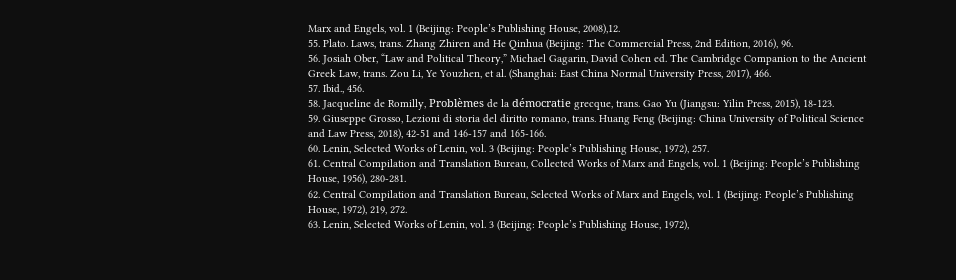Marx and Engels, vol. 1 (Beijing: People’s Publishing House, 2008),12.
55. Plato. Laws, trans. Zhang Zhiren and He Qinhua (Beijing: The Commercial Press, 2nd Edition, 2016), 96.
56. Josiah Ober, “Law and Political Theory,” Michael Gagarin, David Cohen ed. The Cambridge Companion to the Ancient Greek Law, trans. Zou Li, Ye Youzhen, et al. (Shanghai: East China Normal University Press, 2017), 466.
57. Ibid., 456.
58. Jacqueline de Romilly, Problèmes de la démocratie grecque, trans. Gao Yu (Jiangsu: Yilin Press, 2015), 18-123.
59. Giuseppe Grosso, Lezioni di storia del diritto romano, trans. Huang Feng (Beijing: China University of Political Science and Law Press, 2018), 42-51 and 146-157 and 165-166.
60. Lenin, Selected Works of Lenin, vol. 3 (Beijing: People’s Publishing House, 1972), 257.
61. Central Compilation and Translation Bureau, Collected Works of Marx and Engels, vol. 1 (Beijing: People’s Publishing House, 1956), 280-281.
62. Central Compilation and Translation Bureau, Selected Works of Marx and Engels, vol. 1 (Beijing: People’s Publishing House, 1972), 219, 272.
63. Lenin, Selected Works of Lenin, vol. 3 (Beijing: People’s Publishing House, 1972),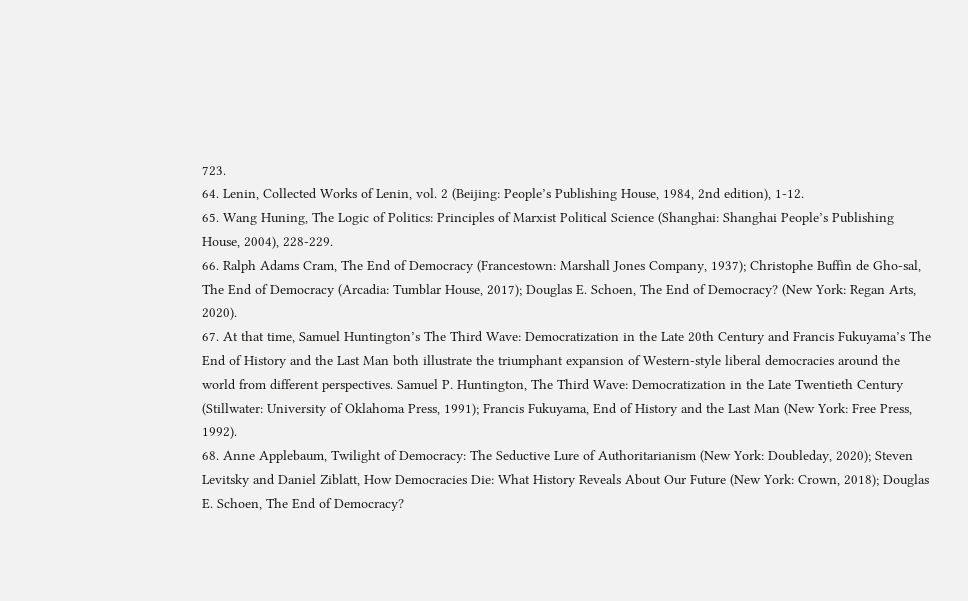723.
64. Lenin, Collected Works of Lenin, vol. 2 (Beijing: People’s Publishing House, 1984, 2nd edition), 1-12.
65. Wang Huning, The Logic of Politics: Principles of Marxist Political Science (Shanghai: Shanghai People’s Publishing House, 2004), 228-229.
66. Ralph Adams Cram, The End of Democracy (Francestown: Marshall Jones Company, 1937); Christophe Buffin de Gho-sal, The End of Democracy (Arcadia: Tumblar House, 2017); Douglas E. Schoen, The End of Democracy? (New York: Regan Arts, 2020).
67. At that time, Samuel Huntington’s The Third Wave: Democratization in the Late 20th Century and Francis Fukuyama’s The End of History and the Last Man both illustrate the triumphant expansion of Western-style liberal democracies around the world from different perspectives. Samuel P. Huntington, The Third Wave: Democratization in the Late Twentieth Century (Stillwater: University of Oklahoma Press, 1991); Francis Fukuyama, End of History and the Last Man (New York: Free Press, 1992).
68. Anne Applebaum, Twilight of Democracy: The Seductive Lure of Authoritarianism (New York: Doubleday, 2020); Steven Levitsky and Daniel Ziblatt, How Democracies Die: What History Reveals About Our Future (New York: Crown, 2018); Douglas E. Schoen, The End of Democracy?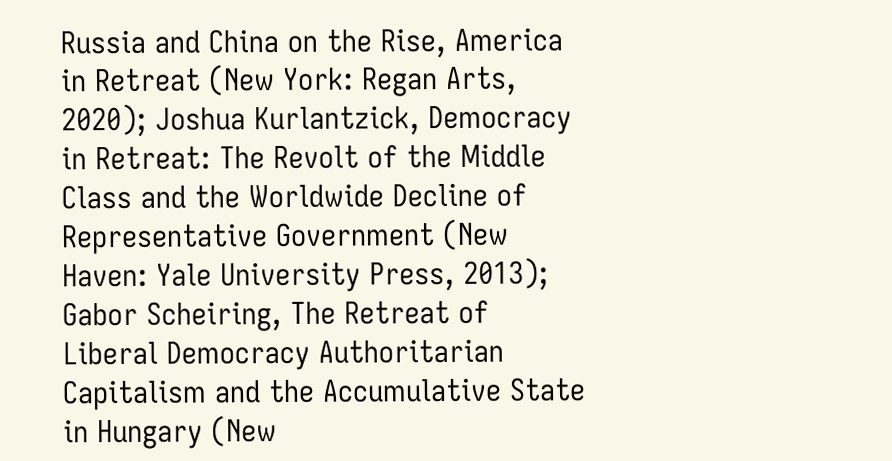Russia and China on the Rise, America in Retreat (New York: Regan Arts, 2020); Joshua Kurlantzick, Democracy in Retreat: The Revolt of the Middle Class and the Worldwide Decline of Representative Government (New Haven: Yale University Press, 2013); Gabor Scheiring, The Retreat of Liberal Democracy Authoritarian Capitalism and the Accumulative State in Hungary (New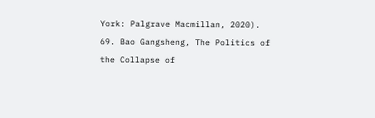York: Palgrave Macmillan, 2020).
69. Bao Gangsheng, The Politics of the Collapse of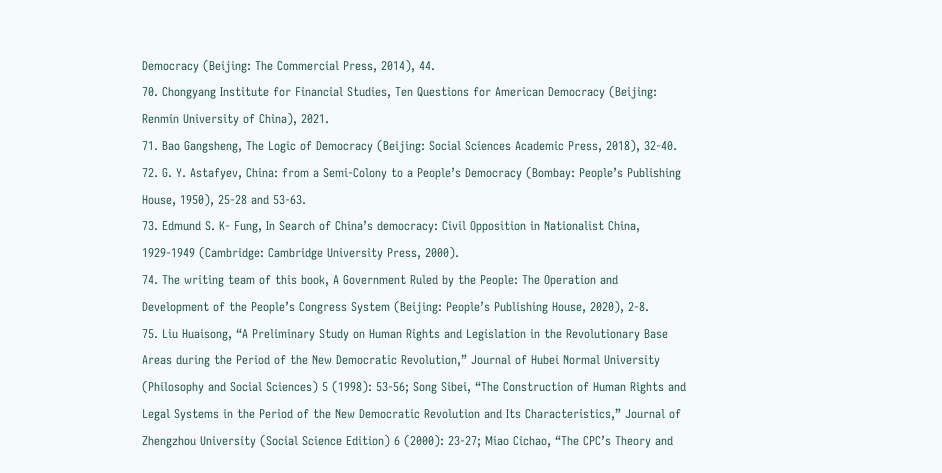Democracy (Beijing: The Commercial Press, 2014), 44.
70. Chongyang Institute for Financial Studies, Ten Questions for American Democracy (Beijing: Renmin University of China), 2021.
71. Bao Gangsheng, The Logic of Democracy (Beijing: Social Sciences Academic Press, 2018), 32-40.
72. G. Y. Astafyev, China: from a Semi-Colony to a People’s Democracy (Bombay: People’s Publishing House, 1950), 25-28 and 53-63.
73. Edmund S. K- Fung, In Search of China’s democracy: Civil Opposition in Nationalist China, 1929-1949 (Cambridge: Cambridge University Press, 2000).
74. The writing team of this book, A Government Ruled by the People: The Operation and Development of the People’s Congress System (Beijing: People’s Publishing House, 2020), 2-8.
75. Liu Huaisong, “A Preliminary Study on Human Rights and Legislation in the Revolutionary Base Areas during the Period of the New Democratic Revolution,” Journal of Hubei Normal University (Philosophy and Social Sciences) 5 (1998): 53-56; Song Sibei, “The Construction of Human Rights and Legal Systems in the Period of the New Democratic Revolution and Its Characteristics,” Journal of Zhengzhou University (Social Science Edition) 6 (2000): 23-27; Miao Cichao, “The CPC’s Theory and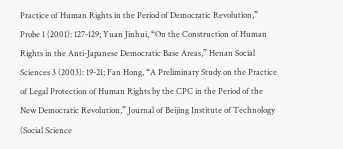Practice of Human Rights in the Period of Democratic Revolution,” Probe 1 (2001): 127-129; Yuan Jinhui, “On the Construction of Human Rights in the Anti-Japanese Democratic Base Areas,” Henan Social Sciences 3 (2003): 19-21; Fan Hong, “A Preliminary Study on the Practice of Legal Protection of Human Rights by the CPC in the Period of the New Democratic Revolution,” Journal of Beijing Institute of Technology (Social Science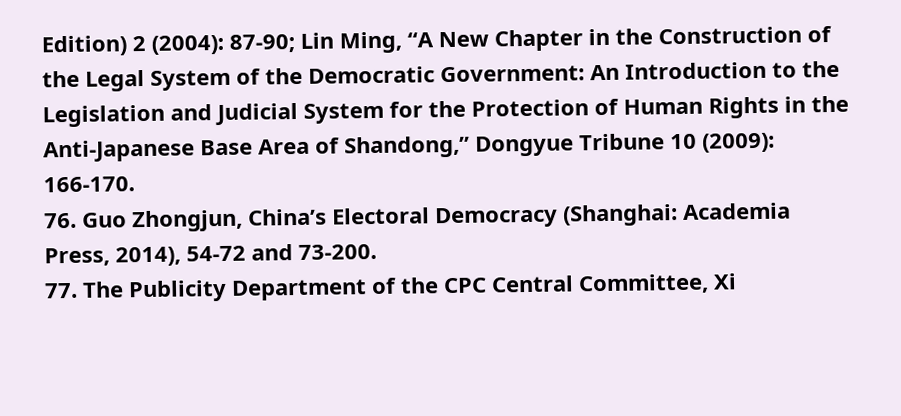Edition) 2 (2004): 87-90; Lin Ming, “A New Chapter in the Construction of the Legal System of the Democratic Government: An Introduction to the Legislation and Judicial System for the Protection of Human Rights in the Anti-Japanese Base Area of Shandong,” Dongyue Tribune 10 (2009): 166-170.
76. Guo Zhongjun, China’s Electoral Democracy (Shanghai: Academia Press, 2014), 54-72 and 73-200.
77. The Publicity Department of the CPC Central Committee, Xi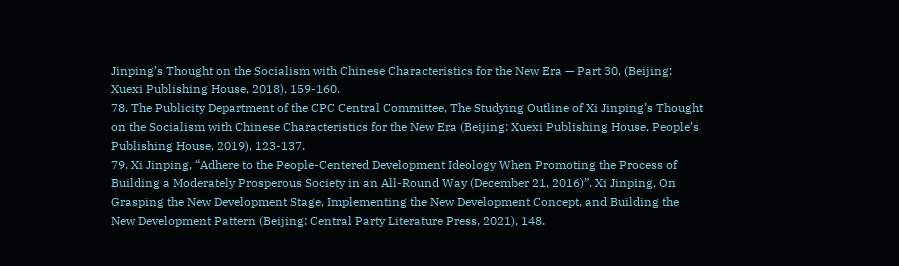Jinping’s Thought on the Socialism with Chinese Characteristics for the New Era — Part 30, (Beijing: Xuexi Publishing House, 2018), 159-160.
78. The Publicity Department of the CPC Central Committee, The Studying Outline of Xi Jinping’s Thought on the Socialism with Chinese Characteristics for the New Era (Beijing: Xuexi Publishing House, People’s Publishing House, 2019), 123-137.
79. Xi Jinping, “Adhere to the People-Centered Development Ideology When Promoting the Process of Building a Moderately Prosperous Society in an All-Round Way (December 21, 2016)”. Xi Jinping, On Grasping the New Development Stage, Implementing the New Development Concept, and Building the New Development Pattern (Beijing: Central Party Literature Press, 2021), 148.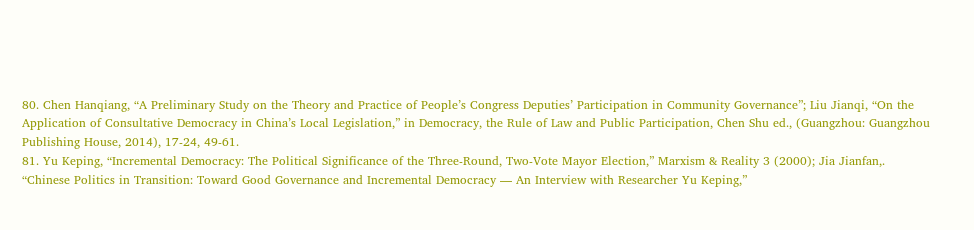80. Chen Hanqiang, “A Preliminary Study on the Theory and Practice of People’s Congress Deputies’ Participation in Community Governance”; Liu Jianqi, “On the Application of Consultative Democracy in China’s Local Legislation,” in Democracy, the Rule of Law and Public Participation, Chen Shu ed., (Guangzhou: Guangzhou Publishing House, 2014), 17-24, 49-61.
81. Yu Keping, “Incremental Democracy: The Political Significance of the Three-Round, Two-Vote Mayor Election,” Marxism & Reality 3 (2000); Jia Jianfan,. “Chinese Politics in Transition: Toward Good Governance and Incremental Democracy — An Interview with Researcher Yu Keping,”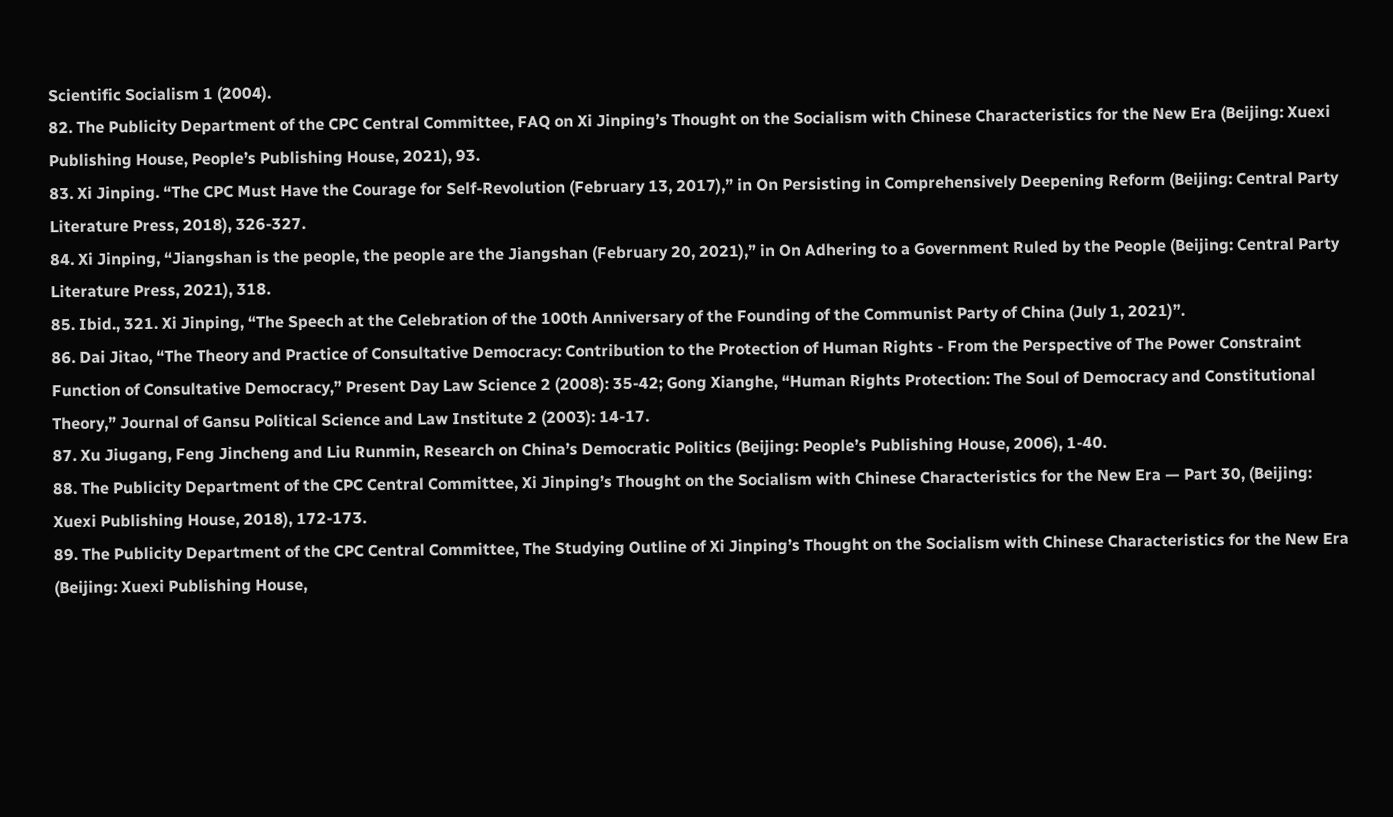Scientific Socialism 1 (2004).
82. The Publicity Department of the CPC Central Committee, FAQ on Xi Jinping’s Thought on the Socialism with Chinese Characteristics for the New Era (Beijing: Xuexi Publishing House, People’s Publishing House, 2021), 93.
83. Xi Jinping. “The CPC Must Have the Courage for Self-Revolution (February 13, 2017),” in On Persisting in Comprehensively Deepening Reform (Beijing: Central Party Literature Press, 2018), 326-327.
84. Xi Jinping, “Jiangshan is the people, the people are the Jiangshan (February 20, 2021),” in On Adhering to a Government Ruled by the People (Beijing: Central Party Literature Press, 2021), 318.
85. Ibid., 321. Xi Jinping, “The Speech at the Celebration of the 100th Anniversary of the Founding of the Communist Party of China (July 1, 2021)”.
86. Dai Jitao, “The Theory and Practice of Consultative Democracy: Contribution to the Protection of Human Rights - From the Perspective of The Power Constraint Function of Consultative Democracy,” Present Day Law Science 2 (2008): 35-42; Gong Xianghe, “Human Rights Protection: The Soul of Democracy and Constitutional Theory,” Journal of Gansu Political Science and Law Institute 2 (2003): 14-17.
87. Xu Jiugang, Feng Jincheng and Liu Runmin, Research on China’s Democratic Politics (Beijing: People’s Publishing House, 2006), 1-40.
88. The Publicity Department of the CPC Central Committee, Xi Jinping’s Thought on the Socialism with Chinese Characteristics for the New Era — Part 30, (Beijing: Xuexi Publishing House, 2018), 172-173.
89. The Publicity Department of the CPC Central Committee, The Studying Outline of Xi Jinping’s Thought on the Socialism with Chinese Characteristics for the New Era (Beijing: Xuexi Publishing House,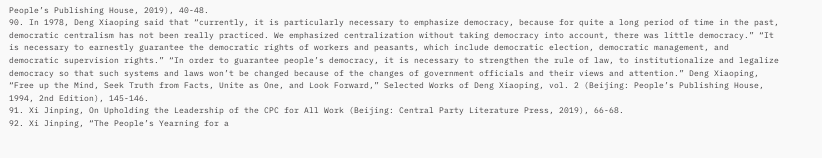People’s Publishing House, 2019), 40-48.
90. In 1978, Deng Xiaoping said that “currently, it is particularly necessary to emphasize democracy, because for quite a long period of time in the past, democratic centralism has not been really practiced. We emphasized centralization without taking democracy into account, there was little democracy.” “It is necessary to earnestly guarantee the democratic rights of workers and peasants, which include democratic election, democratic management, and democratic supervision rights.” “In order to guarantee people’s democracy, it is necessary to strengthen the rule of law, to institutionalize and legalize democracy so that such systems and laws won’t be changed because of the changes of government officials and their views and attention.” Deng Xiaoping,
“Free up the Mind, Seek Truth from Facts, Unite as One, and Look Forward,” Selected Works of Deng Xiaoping, vol. 2 (Beijing: People’s Publishing House, 1994, 2nd Edition), 145-146.
91. Xi Jinping, On Upholding the Leadership of the CPC for All Work (Beijing: Central Party Literature Press, 2019), 66-68.
92. Xi Jinping, “The People’s Yearning for a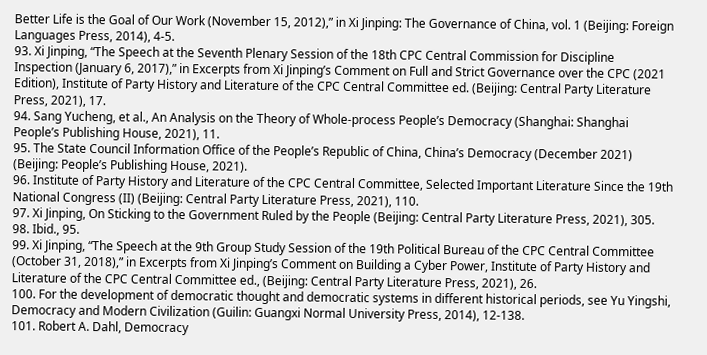Better Life is the Goal of Our Work (November 15, 2012),” in Xi Jinping: The Governance of China, vol. 1 (Beijing: Foreign Languages Press, 2014), 4-5.
93. Xi Jinping, “The Speech at the Seventh Plenary Session of the 18th CPC Central Commission for Discipline Inspection (January 6, 2017),” in Excerpts from Xi Jinping’s Comment on Full and Strict Governance over the CPC (2021 Edition), Institute of Party History and Literature of the CPC Central Committee ed. (Beijing: Central Party Literature Press, 2021), 17.
94. Sang Yucheng, et al., An Analysis on the Theory of Whole-process People’s Democracy (Shanghai: Shanghai People’s Publishing House, 2021), 11.
95. The State Council Information Office of the People’s Republic of China, China’s Democracy (December 2021) (Beijing: People’s Publishing House, 2021).
96. Institute of Party History and Literature of the CPC Central Committee, Selected Important Literature Since the 19th National Congress (II) (Beijing: Central Party Literature Press, 2021), 110.
97. Xi Jinping, On Sticking to the Government Ruled by the People (Beijing: Central Party Literature Press, 2021), 305.
98. Ibid., 95.
99. Xi Jinping, “The Speech at the 9th Group Study Session of the 19th Political Bureau of the CPC Central Committee (October 31, 2018),” in Excerpts from Xi Jinping’s Comment on Building a Cyber Power, Institute of Party History and Literature of the CPC Central Committee ed., (Beijing: Central Party Literature Press, 2021), 26.
100. For the development of democratic thought and democratic systems in different historical periods, see Yu Yingshi, Democracy and Modern Civilization (Guilin: Guangxi Normal University Press, 2014), 12-138.
101. Robert A. Dahl, Democracy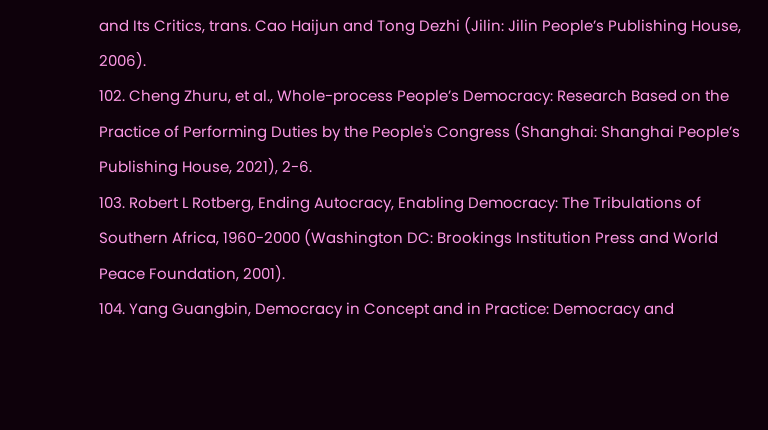and Its Critics, trans. Cao Haijun and Tong Dezhi (Jilin: Jilin People’s Publishing House, 2006).
102. Cheng Zhuru, et al., Whole-process People’s Democracy: Research Based on the Practice of Performing Duties by the People's Congress (Shanghai: Shanghai People’s Publishing House, 2021), 2-6.
103. Robert L Rotberg, Ending Autocracy, Enabling Democracy: The Tribulations of Southern Africa, 1960-2000 (Washington DC: Brookings Institution Press and World Peace Foundation, 2001).
104. Yang Guangbin, Democracy in Concept and in Practice: Democracy and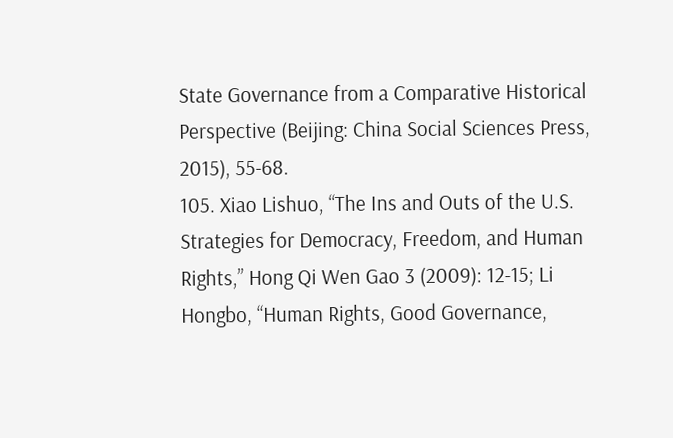State Governance from a Comparative Historical Perspective (Beijing: China Social Sciences Press, 2015), 55-68.
105. Xiao Lishuo, “The Ins and Outs of the U.S. Strategies for Democracy, Freedom, and Human Rights,” Hong Qi Wen Gao 3 (2009): 12-15; Li Hongbo, “Human Rights, Good Governance,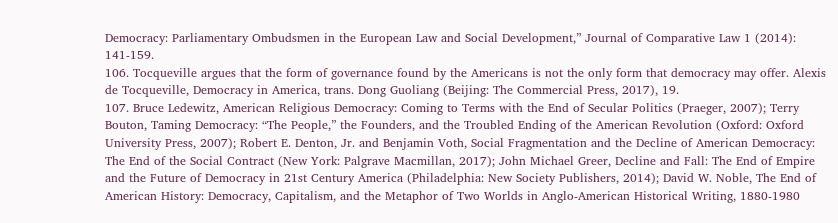Democracy: Parliamentary Ombudsmen in the European Law and Social Development,” Journal of Comparative Law 1 (2014): 141-159.
106. Tocqueville argues that the form of governance found by the Americans is not the only form that democracy may offer. Alexis de Tocqueville, Democracy in America, trans. Dong Guoliang (Beijing: The Commercial Press, 2017), 19.
107. Bruce Ledewitz, American Religious Democracy: Coming to Terms with the End of Secular Politics (Praeger, 2007); Terry Bouton, Taming Democracy: “The People,” the Founders, and the Troubled Ending of the American Revolution (Oxford: Oxford University Press, 2007); Robert E. Denton, Jr. and Benjamin Voth, Social Fragmentation and the Decline of American Democracy: The End of the Social Contract (New York: Palgrave Macmillan, 2017); John Michael Greer, Decline and Fall: The End of Empire and the Future of Democracy in 21st Century America (Philadelphia: New Society Publishers, 2014); David W. Noble, The End of American History: Democracy, Capitalism, and the Metaphor of Two Worlds in Anglo-American Historical Writing, 1880-1980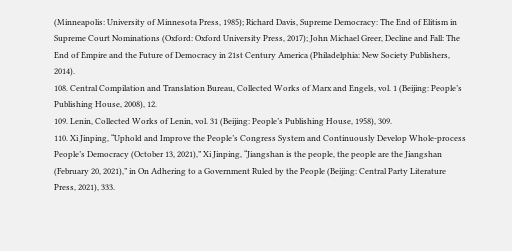(Minneapolis: University of Minnesota Press, 1985); Richard Davis, Supreme Democracy: The End of Elitism in Supreme Court Nominations (Oxford: Oxford University Press, 2017); John Michael Greer, Decline and Fall: The End of Empire and the Future of Democracy in 21st Century America (Philadelphia: New Society Publishers, 2014).
108. Central Compilation and Translation Bureau, Collected Works of Marx and Engels, vol. 1 (Beijing: People’s Publishing House, 2008), 12.
109. Lenin, Collected Works of Lenin, vol. 31 (Beijing: People’s Publishing House, 1958), 309.
110. Xi Jinping, “Uphold and Improve the People’s Congress System and Continuously Develop Whole-process People’s Democracy (October 13, 2021),” Xi Jinping, “Jiangshan is the people, the people are the Jiangshan (February 20, 2021),” in On Adhering to a Government Ruled by the People (Beijing: Central Party Literature Press, 2021), 333.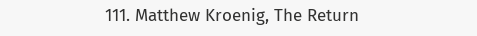111. Matthew Kroenig, The Return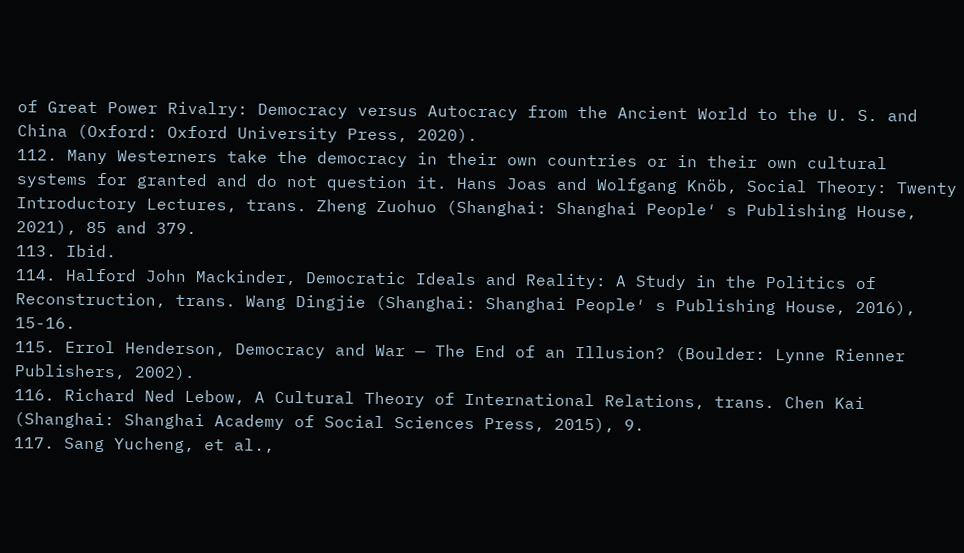of Great Power Rivalry: Democracy versus Autocracy from the Ancient World to the U. S. and China (Oxford: Oxford University Press, 2020).
112. Many Westerners take the democracy in their own countries or in their own cultural systems for granted and do not question it. Hans Joas and Wolfgang Knöb, Social Theory: Twenty Introductory Lectures, trans. Zheng Zuohuo (Shanghai: Shanghai People′ s Publishing House, 2021), 85 and 379.
113. Ibid.
114. Halford John Mackinder, Democratic Ideals and Reality: A Study in the Politics of Reconstruction, trans. Wang Dingjie (Shanghai: Shanghai People′ s Publishing House, 2016), 15-16.
115. Errol Henderson, Democracy and War — The End of an Illusion? (Boulder: Lynne Rienner Publishers, 2002).
116. Richard Ned Lebow, A Cultural Theory of International Relations, trans. Chen Kai (Shanghai: Shanghai Academy of Social Sciences Press, 2015), 9.
117. Sang Yucheng, et al.,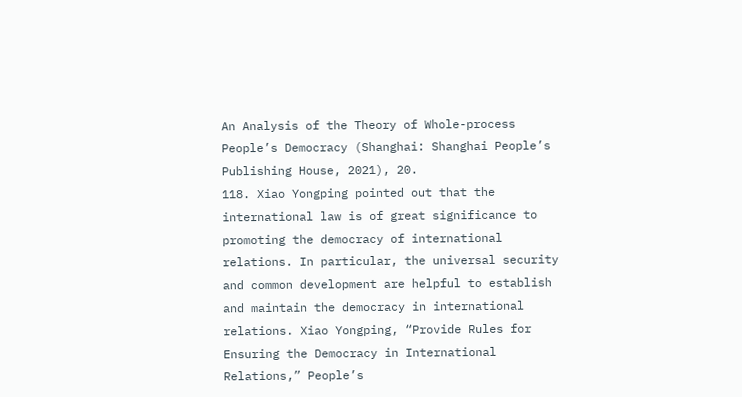An Analysis of the Theory of Whole-process People’s Democracy (Shanghai: Shanghai People’s Publishing House, 2021), 20.
118. Xiao Yongping pointed out that the international law is of great significance to promoting the democracy of international relations. In particular, the universal security and common development are helpful to establish and maintain the democracy in international relations. Xiao Yongping, “Provide Rules for Ensuring the Democracy in International Relations,” People’s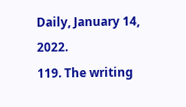Daily, January 14, 2022.
119. The writing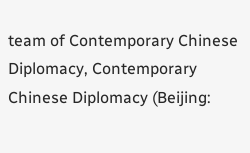team of Contemporary Chinese Diplomacy, Contemporary Chinese Diplomacy (Beijing: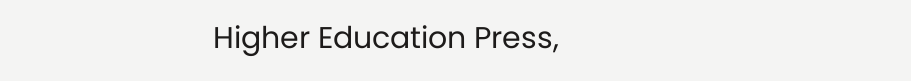Higher Education Press,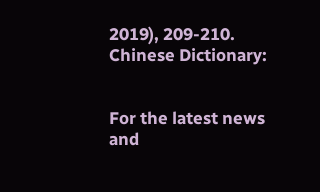2019), 209-210.
Chinese Dictionary:


For the latest news and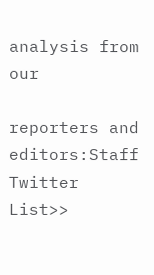analysis from our

reporters and editors:Staff Twitter List>>